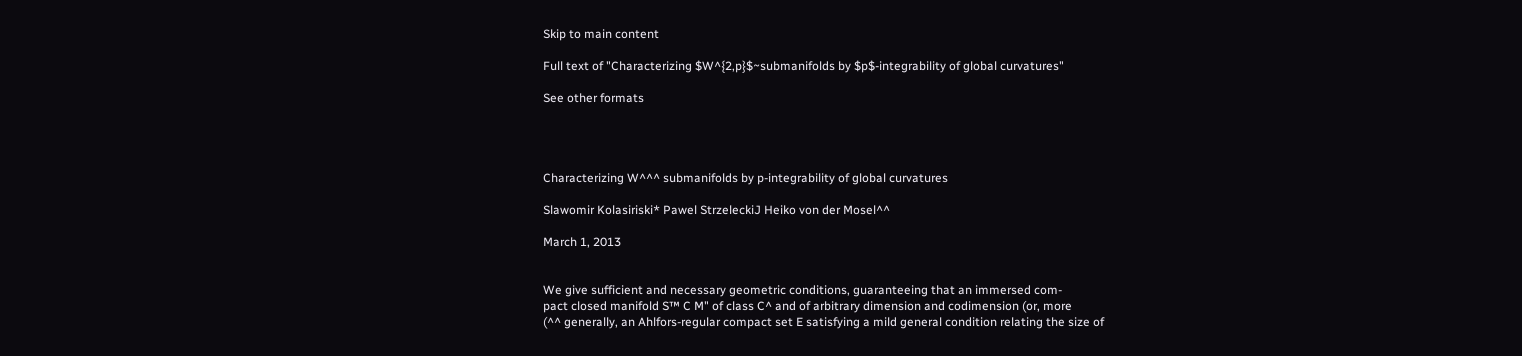Skip to main content

Full text of "Characterizing $W^{2,p}$~submanifolds by $p$-integrability of global curvatures"

See other formats




Characterizing W^^^ submanifolds by p-integrability of global curvatures

Slawomir Kolasiriski* Pawel StrzeleckiJ Heiko von der Mosel^^

March 1, 2013


We give sufficient and necessary geometric conditions, guaranteeing that an immersed com-
pact closed manifold S™ C M" of class C^ and of arbitrary dimension and codimension (or, more
(^^ generally, an Ahlfors-regular compact set E satisfying a mild general condition relating the size of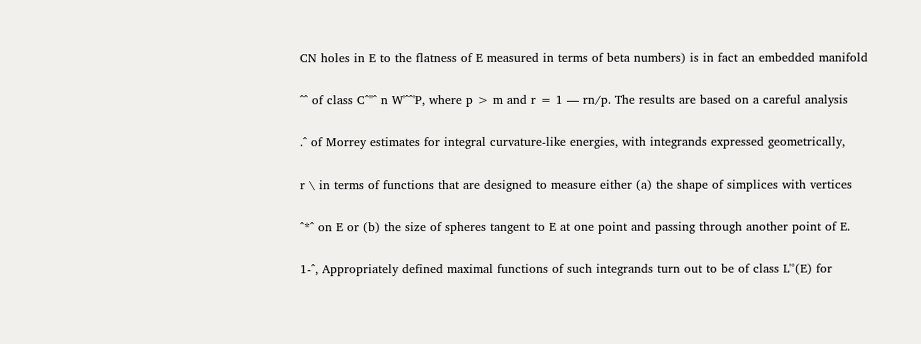CN holes in E to the flatness of E measured in terms of beta numbers) is in fact an embedded manifold

^^ of class C^''^ n W'^^'P, where p > m and r = 1 — rn/p. The results are based on a careful analysis

.^ of Morrey estimates for integral curvature-like energies, with integrands expressed geometrically,

r \ in terms of functions that are designed to measure either (a) the shape of simplices with vertices

^*^ on E or (b) the size of spheres tangent to E at one point and passing through another point of E.

1-^, Appropriately defined maximal functions of such integrands turn out to be of class L'°(E) for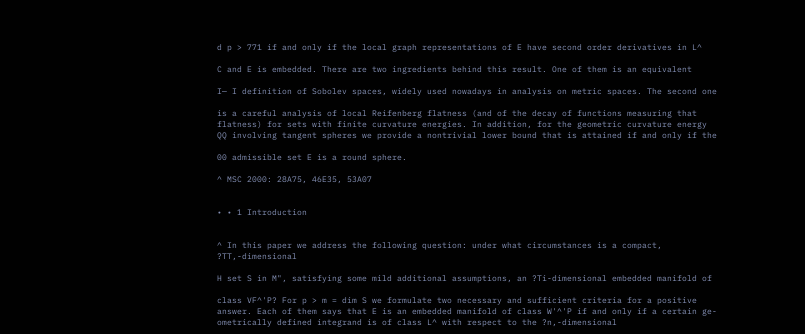d p > 771 if and only if the local graph representations of E have second order derivatives in L^

C and E is embedded. There are two ingredients behind this result. One of them is an equivalent

I— I definition of Sobolev spaces, widely used nowadays in analysis on metric spaces. The second one

is a careful analysis of local Reifenberg flatness (and of the decay of functions measuring that
flatness) for sets with finite curvature energies. In addition, for the geometric curvature energy
QQ involving tangent spheres we provide a nontrivial lower bound that is attained if and only if the

00 admissible set E is a round sphere.

^ MSC 2000: 28A75, 46E35, 53A07


• • 1 Introduction


^ In this paper we address the following question: under what circumstances is a compact, ?TT,-dimensional

H set S in M", satisfying some mild additional assumptions, an ?Ti-dimensional embedded manifold of

class VF^'P? For p > m = dim S we formulate two necessary and sufficient criteria for a positive
answer. Each of them says that E is an embedded manifold of class W'^'P if and only if a certain ge-
ometrically defined integrand is of class L^ with respect to the ?n,-dimensional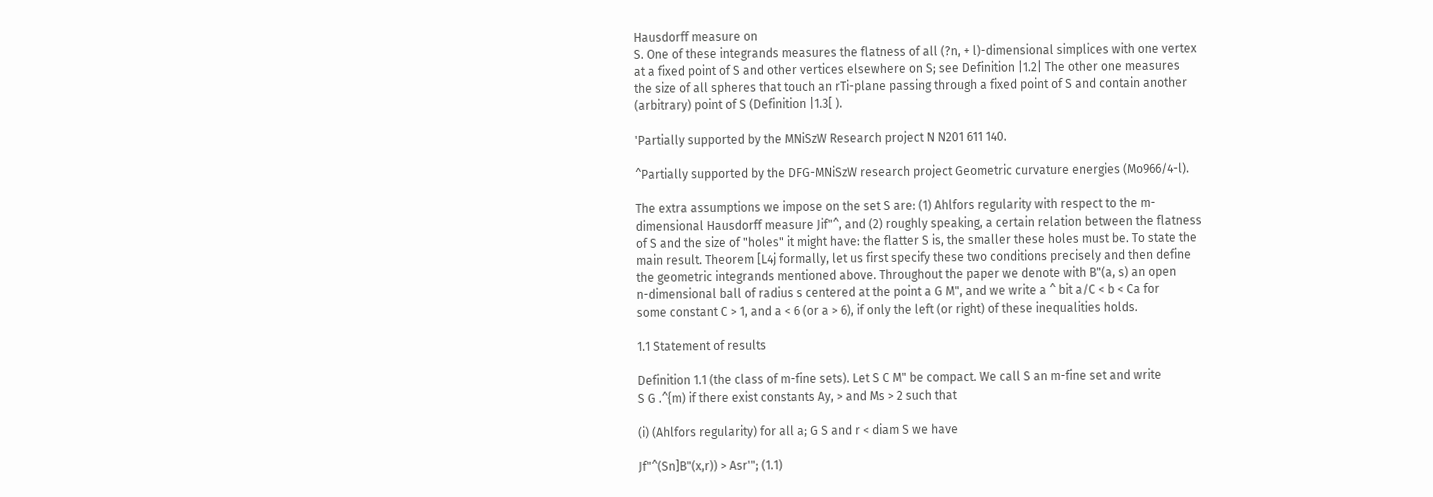Hausdorff measure on
S. One of these integrands measures the flatness of all (?n, + l)-dimensional simplices with one vertex
at a fixed point of S and other vertices elsewhere on S; see Definition |1.2| The other one measures
the size of all spheres that touch an rTi-plane passing through a fixed point of S and contain another
(arbitrary) point of S (Definition |1.3[ ).

'Partially supported by the MNiSzW Research project N N201 611 140.

^Partially supported by the DFG-MNiSzW research project Geometric curvature energies (Mo966/4-l).

The extra assumptions we impose on the set S are: (1) Ahlfors regularity with respect to the m-
dimensional Hausdorff measure Jif"^, and (2) roughly speaking, a certain relation between the flatness
of S and the size of "holes" it might have: the flatter S is, the smaller these holes must be. To state the
main result. Theorem [L4j formally, let us first specify these two conditions precisely and then define
the geometric integrands mentioned above. Throughout the paper we denote with B"(a, s) an open
n-dimensional ball of radius s centered at the point a G M", and we write a ^ bit a/C < b < Ca for
some constant C > 1, and a < 6 (or a > 6), if only the left (or right) of these inequalities holds.

1.1 Statement of results

Definition 1.1 (the class of m-fine sets). Let S C M" be compact. We call S an m-fine set and write
S G .^{m) if there exist constants Ay, > and Ms > 2 such that

(i) (Ahlfors regularity) for all a; G S and r < diam S we have

Jf"^(Sn]B"(x,r)) > Asr'"; (1.1)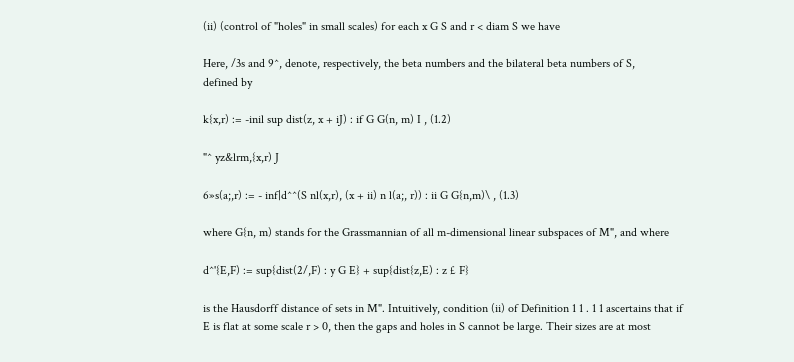(ii) (control of "holes" in small scales) for each x G S and r < diam S we have

Here, /3s and 9^, denote, respectively, the beta numbers and the bilateral beta numbers of S,
defined by

k{x,r) := -inil sup dist(z, x + iJ) : if G G(n, m) I , (1.2)

"^ yz&lrm,{x,r) J

6»s(a;,r) := - inf|d^^(S nl(x,r), (x + ii) n l(a;, r)) : ii G G{n,m)\ , (1.3)

where G{n, m) stands for the Grassmannian of all m-dimensional linear subspaces of M", and where

d^'{E,F) := sup{dist(2/,F) : y G E} + sup{dist{z,E) : z £ F}

is the Hausdorff distance of sets in M". Intuitively, condition (ii) of Definition 1 1 . 1 1 ascertains that if
E is flat at some scale r > 0, then the gaps and holes in S cannot be large. Their sizes are at most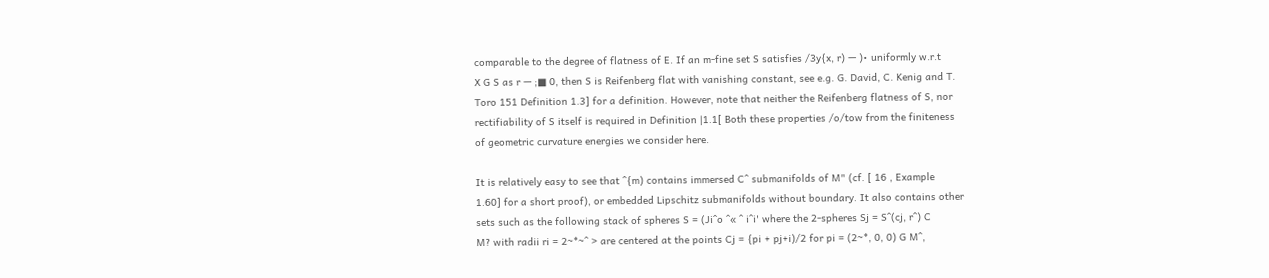comparable to the degree of flatness of E. If an m-fine set S satisfies /3y{x, r) — )• uniformly w.r.t
X G S as r — ;■ 0, then S is Reifenberg flat with vanishing constant, see e.g. G. David, C. Kenig and T.
Toro 151 Definition 1.3] for a definition. However, note that neither the Reifenberg flatness of S, nor
rectifiability of S itself is required in Definition |1.1[ Both these properties /o/tow from the finiteness
of geometric curvature energies we consider here.

It is relatively easy to see that ^{m) contains immersed C^ submanifolds of M" (cf. [ 16 , Example
1.60] for a short proof), or embedded Lipschitz submanifolds without boundary. It also contains other
sets such as the following stack of spheres S = (Ji^o ^« ^ i^i' where the 2-spheres Sj = S^(cj, r^) C
M? with radii ri = 2~*~^ > are centered at the points Cj = {pi + pj+i)/2 for pi = (2~*, 0, 0) G M^,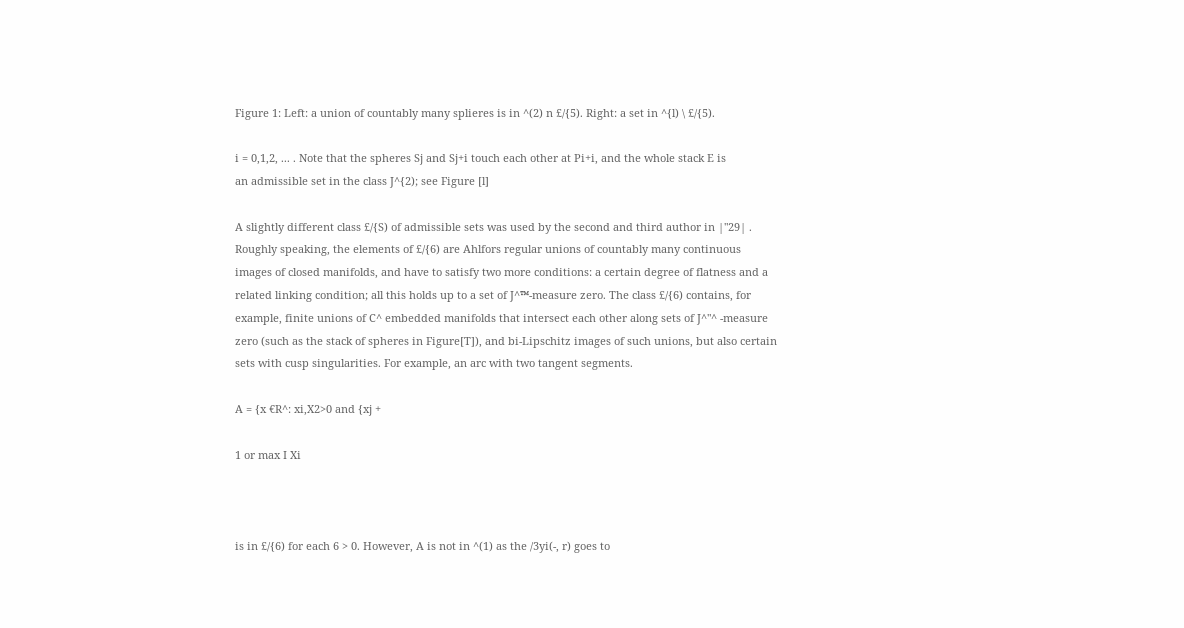Figure 1: Left: a union of countably many splieres is in ^(2) n £/{5). Right: a set in ^{l) \ £/{5).

i = 0,1,2, ... . Note that the spheres Sj and Sj+i touch each other at Pi+i, and the whole stack E is
an admissible set in the class J^{2); see Figure [l]

A slightly different class £/{S) of admissible sets was used by the second and third author in |"29| .
Roughly speaking, the elements of £/{6) are Ahlfors regular unions of countably many continuous
images of closed manifolds, and have to satisfy two more conditions: a certain degree of flatness and a
related linking condition; all this holds up to a set of J^™-measure zero. The class £/{6) contains, for
example, finite unions of C^ embedded manifolds that intersect each other along sets of J^"^ -measure
zero (such as the stack of spheres in Figure[T]), and bi-Lipschitz images of such unions, but also certain
sets with cusp singularities. For example, an arc with two tangent segments.

A = {x €R^: xi,X2>0 and {xj +

1 or max I Xi



is in £/{6) for each 6 > 0. However, A is not in ^(1) as the /3yi(-, r) goes to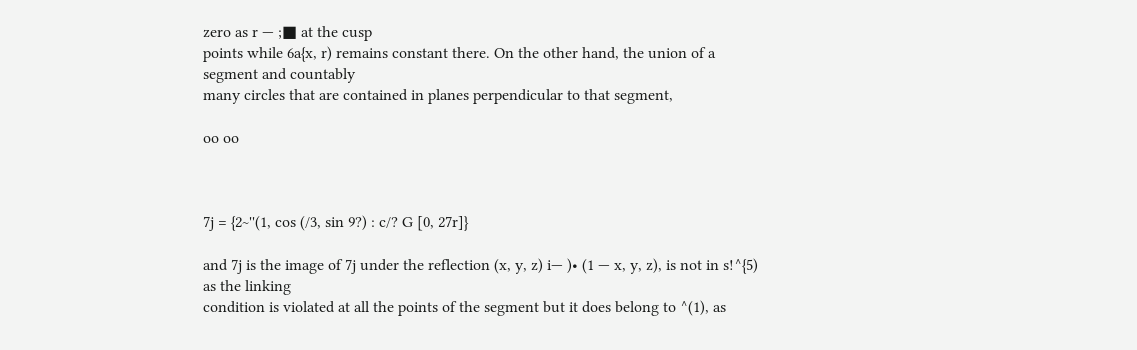zero as r — ;■ at the cusp
points while 6a{x, r) remains constant there. On the other hand, the union of a segment and countably
many circles that are contained in planes perpendicular to that segment,

oo oo



7j = {2~''(1, cos (/3, sin 9?) : c/? G [0, 27r]}

and 7j is the image of 7j under the reflection (x, y, z) i— )• (1 — x, y, z), is not in s!^{5) as the linking
condition is violated at all the points of the segment but it does belong to ^(1), as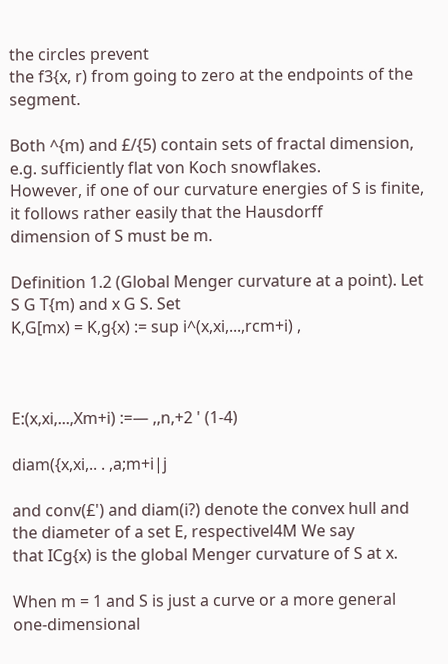the circles prevent
the f3{x, r) from going to zero at the endpoints of the segment.

Both ^{m) and £/{5) contain sets of fractal dimension, e.g. sufficiently flat von Koch snowflakes.
However, if one of our curvature energies of S is finite, it follows rather easily that the Hausdorff
dimension of S must be m.

Definition 1.2 (Global Menger curvature at a point). Let S G T{m) and x G S. Set
K,G[mx) = K,g{x) := sup i^(x,xi,...,rcm+i) ,



E:(x,xi,...,Xm+i) :=— ,,n,+2 ' (1-4)

diam({x,xi,.. . ,a;m+i|j

and conv(£') and diam(i?) denote the convex hull and the diameter of a set E, respectivel4M We say
that ICg{x) is the global Menger curvature of S at x.

When m = 1 and S is just a curve or a more general one-dimensional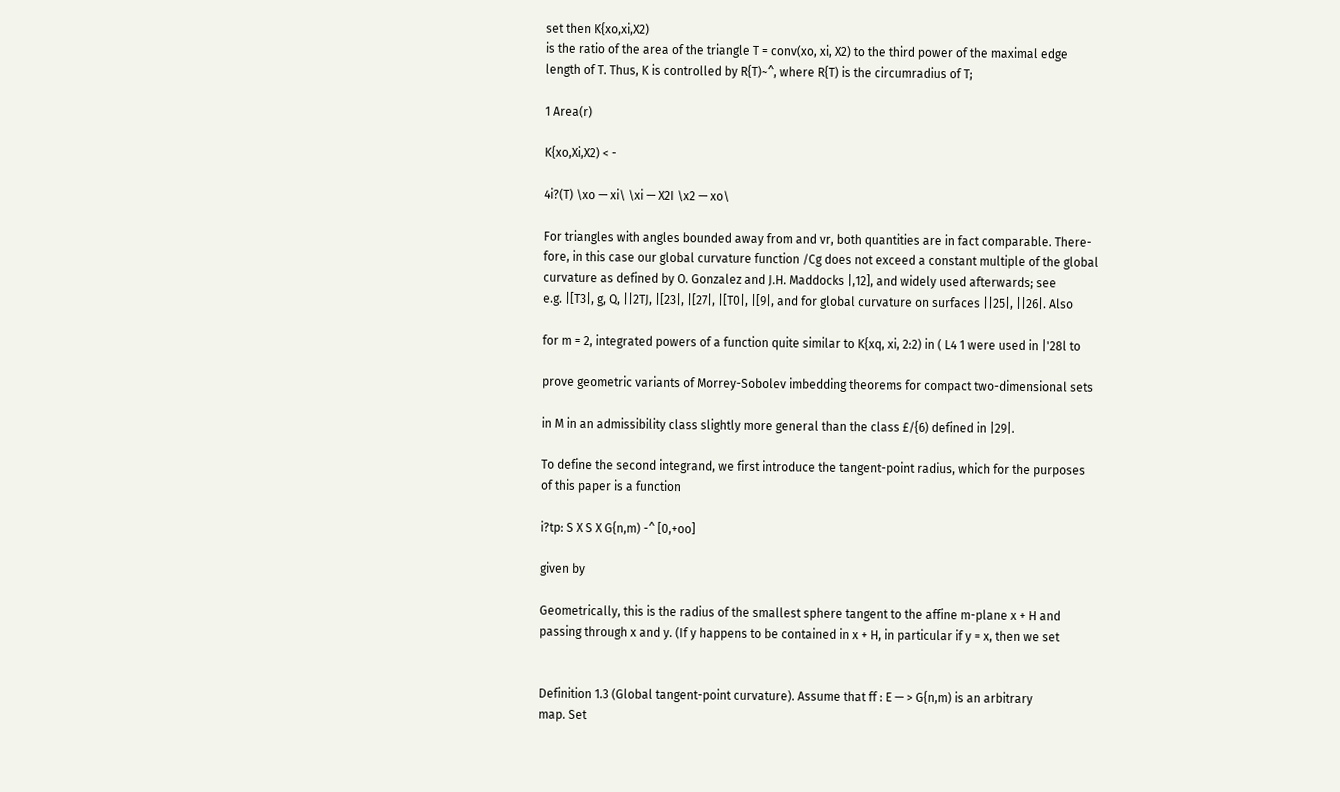set then K{xo,xi,X2)
is the ratio of the area of the triangle T = conv(xo, xi, X2) to the third power of the maximal edge
length of T. Thus, K is controlled by R{T)~^, where R{T) is the circumradius of T;

1 Area(r)

K{xo,Xi,X2) < -

4i?(T) \xo — xi\ \xi — X2I \x2 — xo\

For triangles with angles bounded away from and vr, both quantities are in fact comparable. There-
fore, in this case our global curvature function /Cg does not exceed a constant multiple of the global
curvature as defined by O. Gonzalez and J.H. Maddocks |,12], and widely used afterwards; see
e.g. |[T3|, g, Q, ||2TJ, |[23|, |[27|, |[T0|, |[9|, and for global curvature on surfaces ||25|, ||26|. Also

for m = 2, integrated powers of a function quite similar to K{xq, xi, 2:2) in ( L4 1 were used in |'28l to

prove geometric variants of Morrey-Sobolev imbedding theorems for compact two-dimensional sets

in M in an admissibility class slightly more general than the class £/{6) defined in |29|.

To define the second integrand, we first introduce the tangent-point radius, which for the purposes
of this paper is a function

i?tp: S X S X G{n,m) -^ [0,+oo]

given by

Geometrically, this is the radius of the smallest sphere tangent to the affine m-plane x + H and
passing through x and y. (If y happens to be contained in x + H, in particular if y = x, then we set


Definition 1.3 (Global tangent-point curvature). Assume that ff : E — > G{n,m) is an arbitrary
map. Set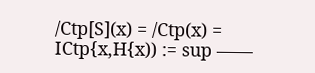/Ctp[S](x) = /Ctp(x) = ICtp{x,H{x)) := sup ——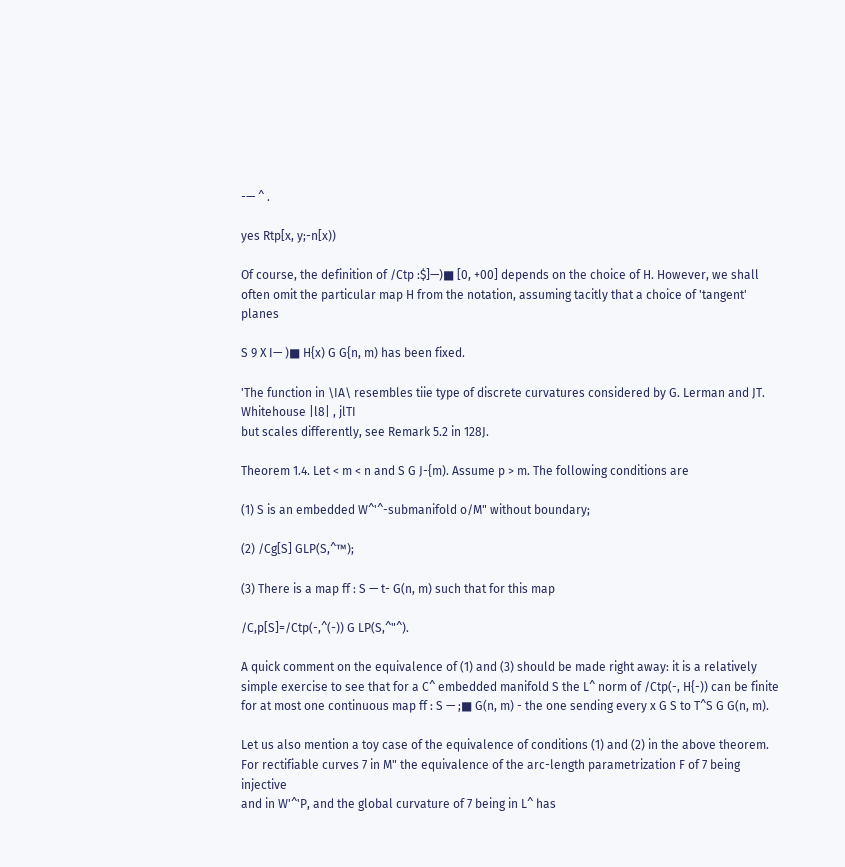-— ^ .

yes Rtp[x, y;-n[x))

Of course, the definition of /Ctp :$]—)■ [0, +00] depends on the choice of H. However, we shall
often omit the particular map H from the notation, assuming tacitly that a choice of 'tangent' planes

S 9 X I— )■ H{x) G G{n, m) has been fixed.

'The function in \IA\ resembles tiie type of discrete curvatures considered by G. Lerman and JT. Whitehouse |l8| , jlTI
but scales differently, see Remark 5.2 in 128J.

Theorem 1.4. Let < m < n and S G J-{m). Assume p > m. The following conditions are

(1) S is an embedded W^'^-submanifold o/M" without boundary;

(2) /Cg[S] GLP(S,^™);

(3) There is a map ff : S — t- G(n, m) such that for this map

/C,p[S]=/Ctp(-,^(-)) G LP(S,^"^).

A quick comment on the equivalence of (1) and (3) should be made right away: it is a relatively
simple exercise to see that for a C^ embedded manifold S the L^ norm of /Ctp(-, H{-)) can be finite
for at most one continuous map ff : S — ;■ G(n, m) - the one sending every x G S to T^S G G(n, m).

Let us also mention a toy case of the equivalence of conditions (1) and (2) in the above theorem.
For rectifiable curves 7 in M" the equivalence of the arc-length parametrization F of 7 being injective
and in W'^'P, and the global curvature of 7 being in L^ has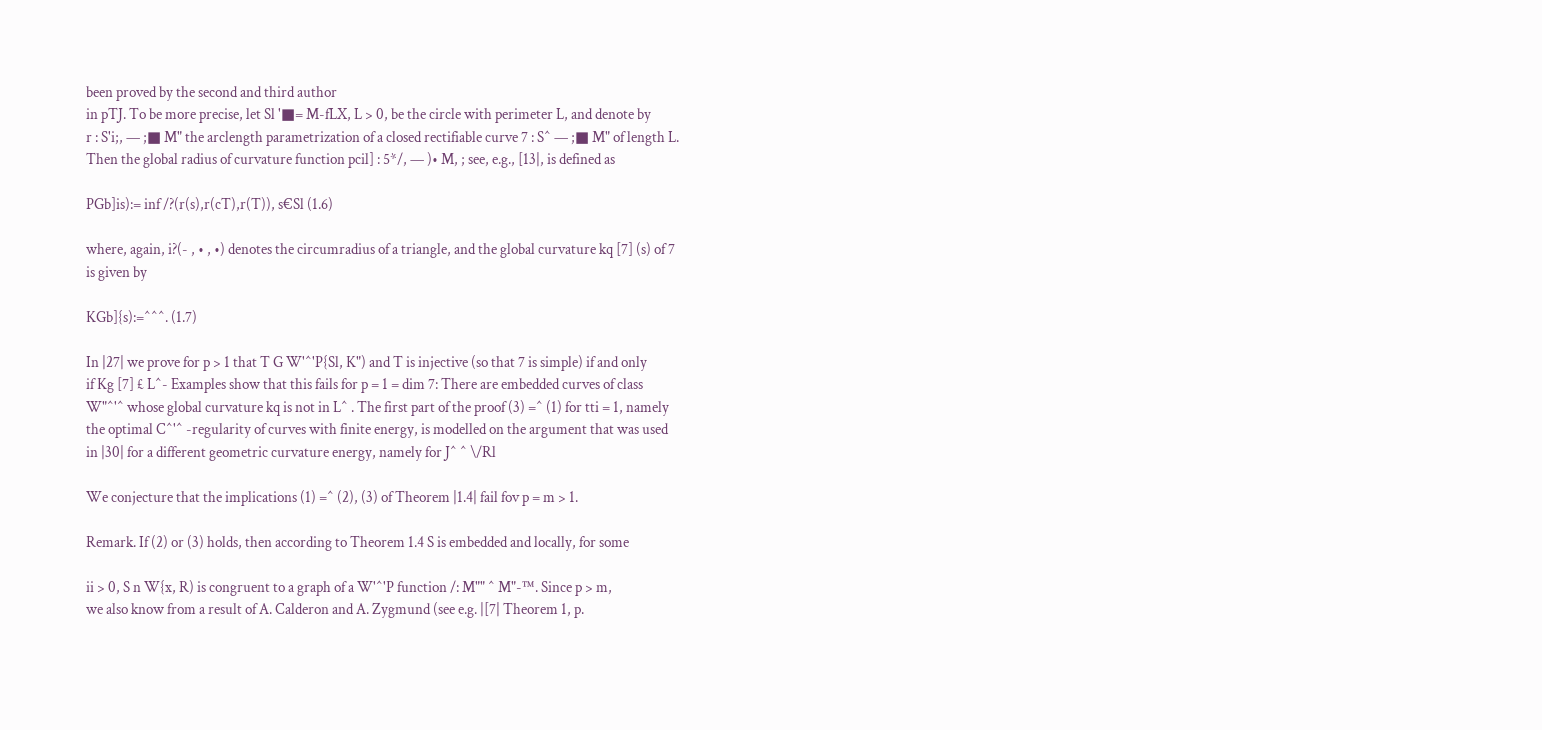been proved by the second and third author
in pTJ. To be more precise, let Sl '■= M-fLX, L > 0, be the circle with perimeter L, and denote by
r : S'i;, — ;■ M" the arclength parametrization of a closed rectifiable curve 7 : S^ — ;■ M" of length L.
Then the global radius of curvature function pcil] : 5*/, — )• M, ; see, e.g., [13|, is defined as

PGb]is):= inf /?(r(s),r(cT),r(T)), s€Sl (1.6)

where, again, i?(- , • , •) denotes the circumradius of a triangle, and the global curvature kq [7] (s) of 7
is given by

KGb]{s):=^^^. (1.7)

In |27| we prove for p > 1 that T G W'^'P{Sl, K") and T is injective (so that 7 is simple) if and only
if Kg [7] £ L^- Examples show that this fails for p = 1 = dim 7: There are embedded curves of class
W"^'^ whose global curvature kq is not in L^ . The first part of the proof (3) =^ (1) for tti = 1, namely
the optimal C^'^ -regularity of curves with finite energy, is modelled on the argument that was used
in |30| for a different geometric curvature energy, namely for J^ ^ \/Rl

We conjecture that the implications (1) =^ (2), (3) of Theorem |1.4| fail fov p = m > 1.

Remark. If (2) or (3) holds, then according to Theorem 1.4 S is embedded and locally, for some

ii > 0, S n W{x, R) is congruent to a graph of a W'^'P function /: M"" ^ M"-™. Since p > m,
we also know from a result of A. Calderon and A. Zygmund (see e.g. |[7| Theorem 1, p.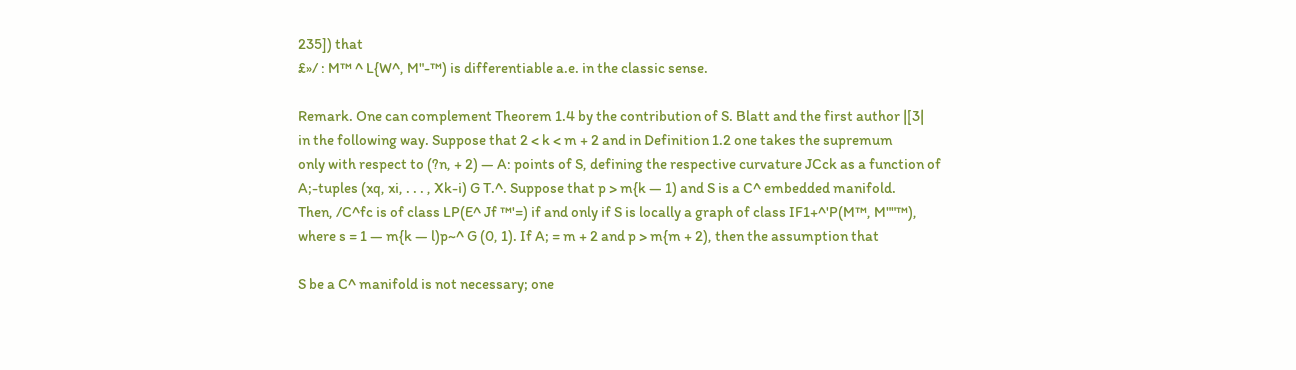235]) that
£»/ : M™ ^ L{W^, M"-™) is differentiable a.e. in the classic sense.

Remark. One can complement Theorem 1.4 by the contribution of S. Blatt and the first author |[3|
in the following way. Suppose that 2 < k < m + 2 and in Definition 1.2 one takes the supremum
only with respect to (?n, + 2) — A: points of S, defining the respective curvature JCck as a function of
A;-tuples (xq, xi, . . . , Xk-i) G T.^. Suppose that p > m{k — 1) and S is a C^ embedded manifold.
Then, /C^fc is of class LP(E^ Jf ™'=) if and only if S is locally a graph of class IF1+^'P(M™, M""™),
where s = 1 — m{k — l)p~^ G (0, 1). If A; = m + 2 and p > m{m + 2), then the assumption that

S be a C^ manifold is not necessary; one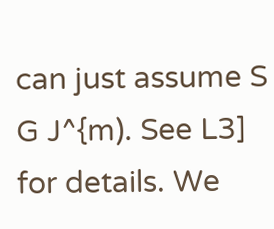can just assume S G J^{m). See L3] for details. We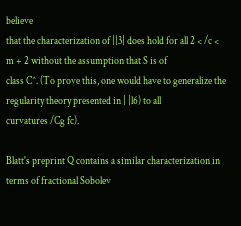believe
that the characterization of ||3| does hold for all 2 < /c < m + 2 without the assumption that S is of
class C^. (To prove this, one would have to generalize the regularity theory presented in | |l6) to all
curvatures /Cg fc).

Blatt's preprint Q contains a similar characterization in terms of fractional Sobolev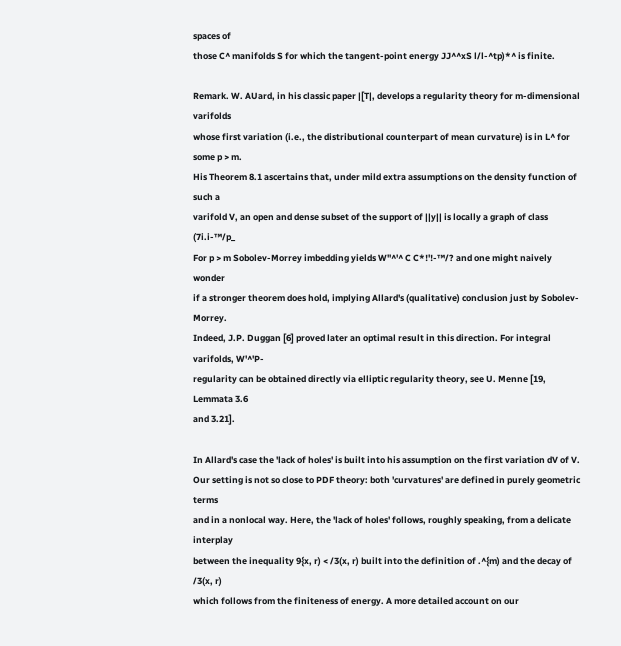spaces of
those C^ manifolds S for which the tangent-point energy JJ^^xS l/l-^tp)*^ is finite.

Remark. W. AUard, in his classic paper |[T|, develops a regularity theory for m-dimensional varifolds
whose first variation (i.e., the distributional counterpart of mean curvature) is in L^ for some p > m.
His Theorem 8.1 ascertains that, under mild extra assumptions on the density function of such a
varifold V, an open and dense subset of the support of ||y|| is locally a graph of class (7i.i-™/p_
For p > m Sobolev-Morrey imbedding yields W"^'^ C C*!'!-™/? and one might naively wonder
if a stronger theorem does hold, implying Allard's (qualitative) conclusion just by Sobolev-Morrey.
Indeed, J.P. Duggan [6] proved later an optimal result in this direction. For integral varifolds, W'^'P-
regularity can be obtained directly via elliptic regularity theory, see U. Menne [19, Lemmata 3.6
and 3.21].

In Allard's case the 'lack of holes' is built into his assumption on the first variation dV of V.
Our setting is not so close to PDF theory: both 'curvatures' are defined in purely geometric terms
and in a nonlocal way. Here, the 'lack of holes' follows, roughly speaking, from a delicate interplay
between the inequality 9{x, r) < /3(x, r) built into the definition of .^{m) and the decay of /3(x, r)
which follows from the finiteness of energy. A more detailed account on our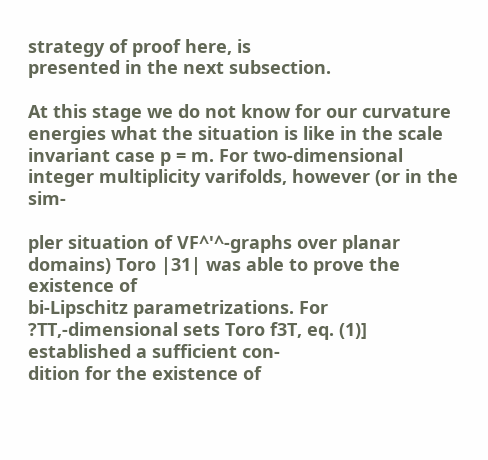strategy of proof here, is
presented in the next subsection.

At this stage we do not know for our curvature energies what the situation is like in the scale
invariant case p = m. For two-dimensional integer multiplicity varifolds, however (or in the sim-

pler situation of VF^'^-graphs over planar domains) Toro |31| was able to prove the existence of
bi-Lipschitz parametrizations. For ?TT,-dimensional sets Toro f3T, eq. (1)] established a sufficient con-
dition for the existence of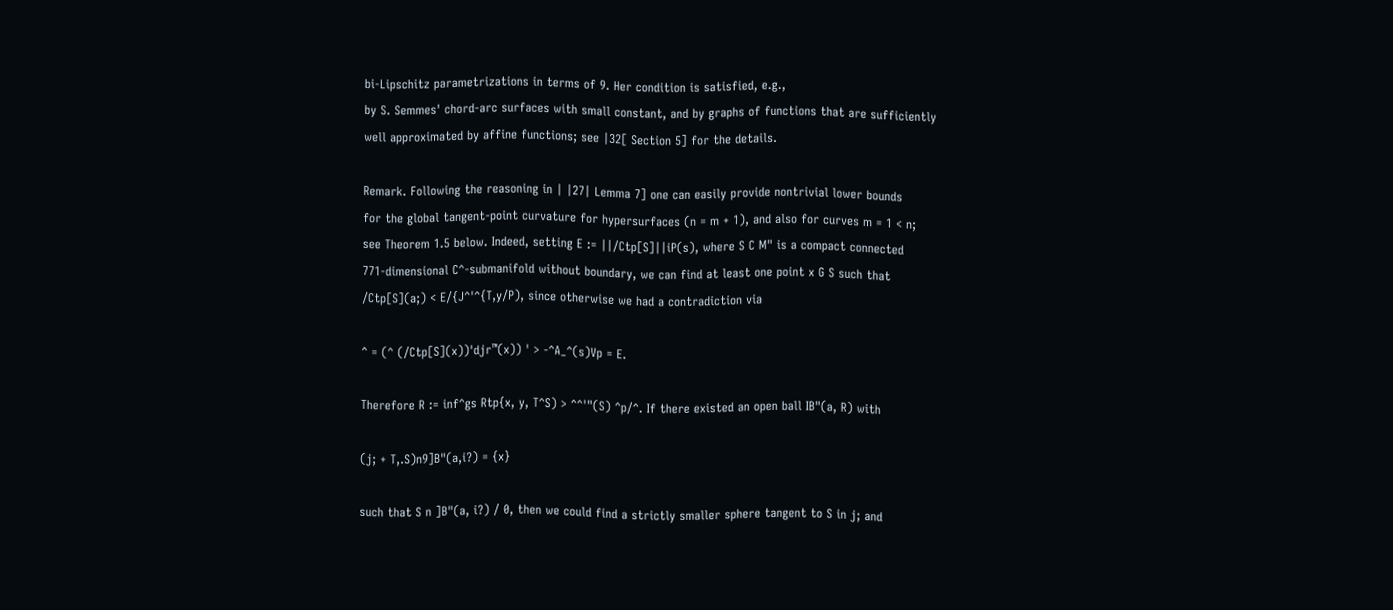bi-Lipschitz parametrizations in terms of 9. Her condition is satisfied, e.g.,
by S. Semmes' chord-arc surfaces with small constant, and by graphs of functions that are sufficiently
well approximated by affine functions; see |32[ Section 5] for the details.

Remark. Following the reasoning in | |27| Lemma 7] one can easily provide nontrivial lower bounds
for the global tangent-point curvature for hypersurfaces (n = m + 1), and also for curves m = 1 < n;
see Theorem 1.5 below. Indeed, setting E := ||/Ctp[S]||iP(s), where S C M" is a compact connected
771-dimensional C^-submanifold without boundary, we can find at least one point x G S such that
/Ctp[S](a;) < E/{J^'^{T,y/P), since otherwise we had a contradiction via

^ = (^ (/Ctp[S](x))'djr™(x)) ' > -^A_^(s)Vp = E.

Therefore R := inf^gs Rtp{x, y, T^S) > ^^'"(S) ^p/^. If there existed an open ball IB"(a, R) with

(j; + T,.S)n9]B"(a,i?) = {x}

such that S n ]B"(a, i?) / 0, then we could find a strictly smaller sphere tangent to S in j; and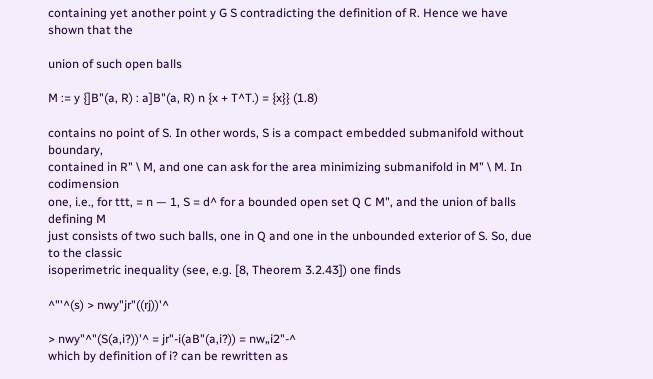containing yet another point y G S contradicting the definition of R. Hence we have shown that the

union of such open balls

M := y {]B"(a, R) : a]B"(a, R) n {x + T^T.) = {x}} (1.8)

contains no point of S. In other words, S is a compact embedded submanifold without boundary,
contained in R" \ M, and one can ask for the area minimizing submanifold in M" \ M. In codimension
one, i.e., for ttt, = n — 1, S = d^ for a bounded open set Q C M", and the union of balls defining M
just consists of two such balls, one in Q and one in the unbounded exterior of S. So, due to the classic
isoperimetric inequality (see, e.g. [8, Theorem 3.2.43]) one finds

^"'^(s) > nwy"jr"((rj))'^

> nwy"^"(S(a,i?))'^ = jr"-i(aB"(a,i?)) = nw„i2"-^
which by definition of i? can be rewritten as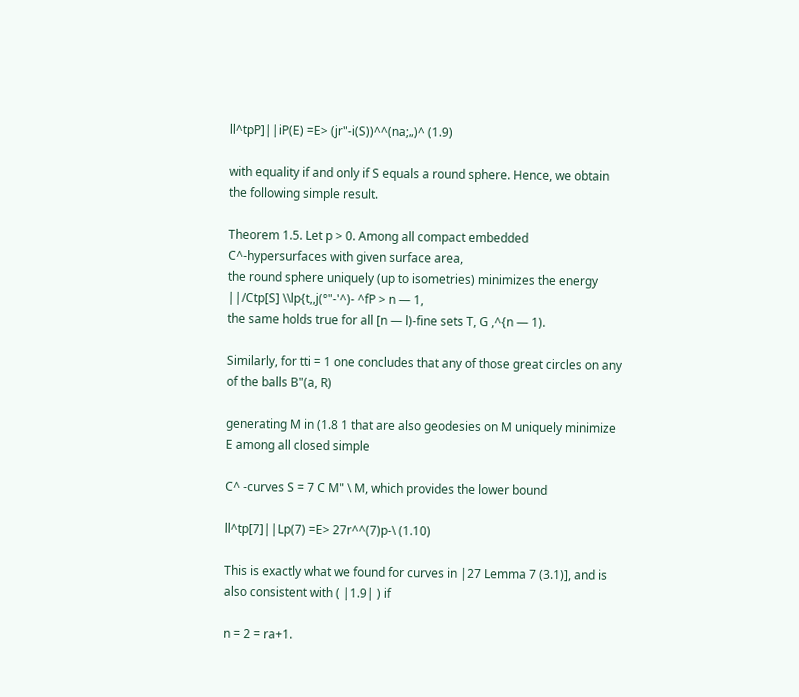ll^tpP]||iP(E) =E> (jr"-i(S))^^(na;„)^ (1.9)

with equality if and only if S equals a round sphere. Hence, we obtain the following simple result.

Theorem 1.5. Let p > 0. Among all compact embedded C^-hypersurfaces with given surface area,
the round sphere uniquely (up to isometries) minimizes the energy ||/Ctp[S] \\lp{t,,j(°"-'^)- ^fP > n — 1,
the same holds true for all [n — l)-fine sets T, G ,^{n — 1).

Similarly, for tti = 1 one concludes that any of those great circles on any of the balls B"(a, R)

generating M in (1.8 1 that are also geodesies on M uniquely minimize E among all closed simple

C^ -curves S = 7 C M" \ M, which provides the lower bound

ll^tp[7]||Lp(7) =E> 27r^^(7)p-\ (1.10)

This is exactly what we found for curves in |27 Lemma 7 (3.1)], and is also consistent with ( |1.9| ) if

n = 2 = ra+1.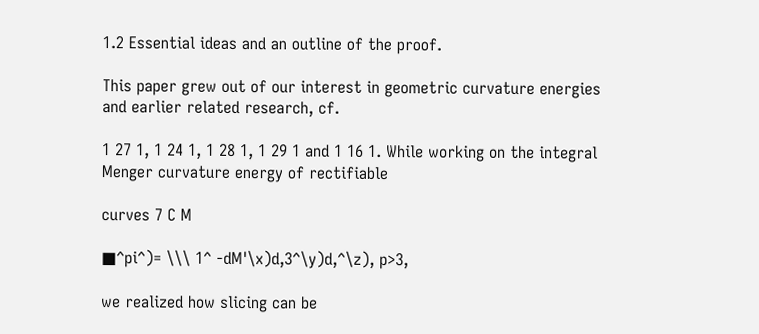1.2 Essential ideas and an outline of the proof.

This paper grew out of our interest in geometric curvature energies and earlier related research, cf.

1 27 1, 1 24 1, 1 28 1, 1 29 1 and 1 16 1. While working on the integral Menger curvature energy of rectifiable

curves 7 C M

■^pi^)= \\\ 1^ -dM'\x)d,3^\y)d,^\z), p>3,

we realized how slicing can be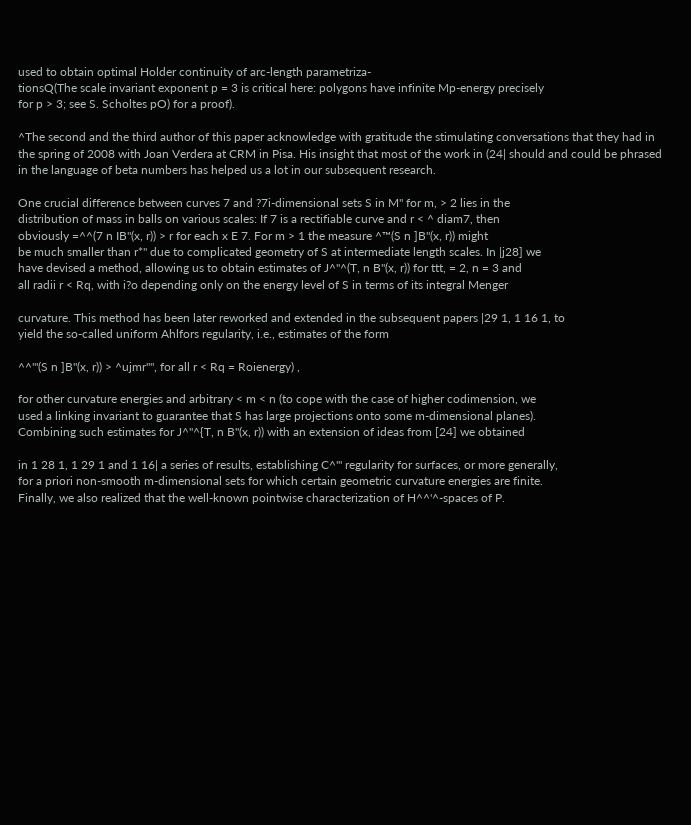used to obtain optimal Holder continuity of arc-length parametriza-
tionsQ(The scale invariant exponent p = 3 is critical here: polygons have infinite Mp-energy precisely
for p > 3; see S. Scholtes pO) for a proof).

^The second and the third author of this paper acknowledge with gratitude the stimulating conversations that they had in
the spring of 2008 with Joan Verdera at CRM in Pisa. His insight that most of the work in (24| should and could be phrased
in the language of beta numbers has helped us a lot in our subsequent research.

One crucial difference between curves 7 and ?7i-dimensional sets S in M" for m, > 2 lies in the
distribution of mass in balls on various scales: If 7 is a rectifiable curve and r < ^ diam7, then
obviously =^^(7 n IB"(x, r)) > r for each x E 7. For m > 1 the measure ^™(S n ]B"(x, r)) might
be much smaller than r*" due to complicated geometry of S at intermediate length scales. In |j28] we
have devised a method, allowing us to obtain estimates of J^"^(T, n B"(x, r)) for ttt, = 2, n = 3 and
all radii r < Rq, with i?o depending only on the energy level of S in terms of its integral Menger

curvature. This method has been later reworked and extended in the subsequent papers |29 1, 1 16 1, to
yield the so-called uniform Ahlfors regularity, i.e., estimates of the form

^^'"(S n ]B"(x, r)) > ^ujmr"", for all r < Rq = Roienergy) ,

for other curvature energies and arbitrary < m < n (to cope with the case of higher codimension, we
used a linking invariant to guarantee that S has large projections onto some m-dimensional planes).
Combining such estimates for J^"^{T, n B"(x, r)) with an extension of ideas from [24] we obtained

in 1 28 1, 1 29 1 and 1 16| a series of results, establishing C^'" regularity for surfaces, or more generally,
for a priori non-smooth m-dimensional sets for which certain geometric curvature energies are finite.
Finally, we also realized that the well-known pointwise characterization of H^^'^-spaces of P.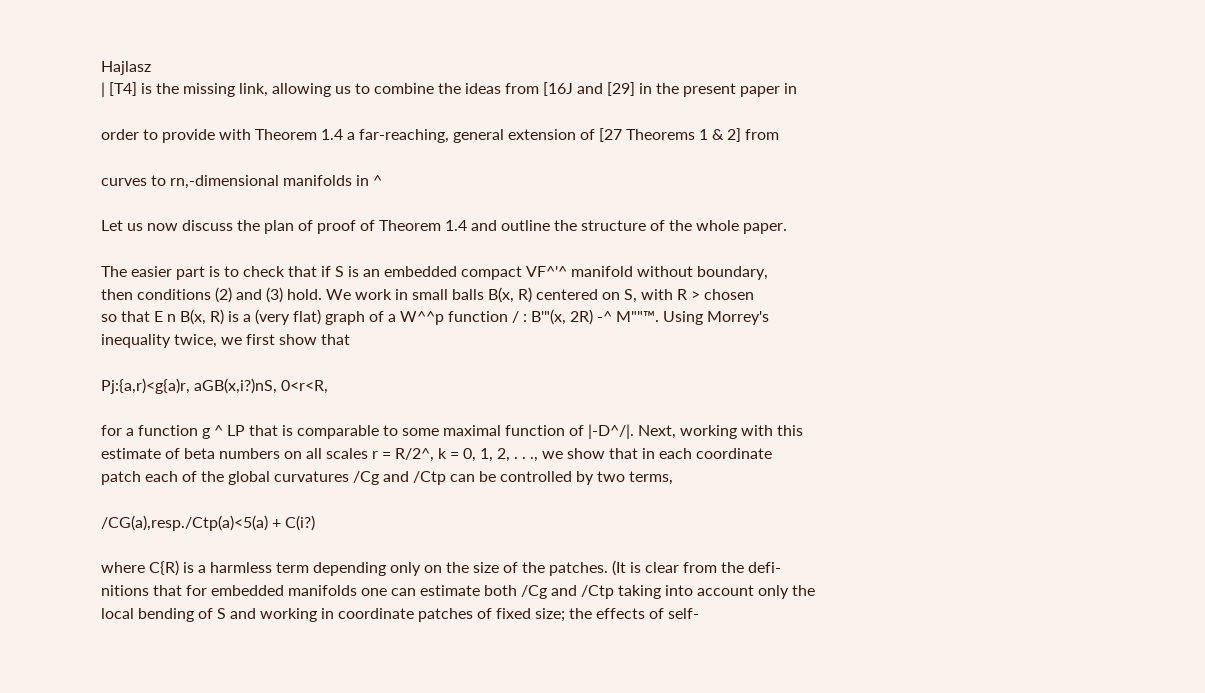Hajlasz
| [T4] is the missing link, allowing us to combine the ideas from [16J and [29] in the present paper in

order to provide with Theorem 1.4 a far-reaching, general extension of [27 Theorems 1 & 2] from

curves to rn,-dimensional manifolds in ^

Let us now discuss the plan of proof of Theorem 1.4 and outline the structure of the whole paper.

The easier part is to check that if S is an embedded compact VF^'^ manifold without boundary,
then conditions (2) and (3) hold. We work in small balls B(x, R) centered on S, with R > chosen
so that E n B(x, R) is a (very flat) graph of a W^^p function / : B'"(x, 2R) -^ M""™. Using Morrey's
inequality twice, we first show that

Pj:{a,r)<g{a)r, aGB(x,i?)nS, 0<r<R,

for a function g ^ LP that is comparable to some maximal function of |-D^/|. Next, working with this
estimate of beta numbers on all scales r = R/2^, k = 0, 1, 2, . . ., we show that in each coordinate
patch each of the global curvatures /Cg and /Ctp can be controlled by two terms,

/CG(a),resp./Ctp(a)<5(a) + C(i?)

where C{R) is a harmless term depending only on the size of the patches. (It is clear from the defi-
nitions that for embedded manifolds one can estimate both /Cg and /Ctp taking into account only the
local bending of S and working in coordinate patches of fixed size; the effects of self-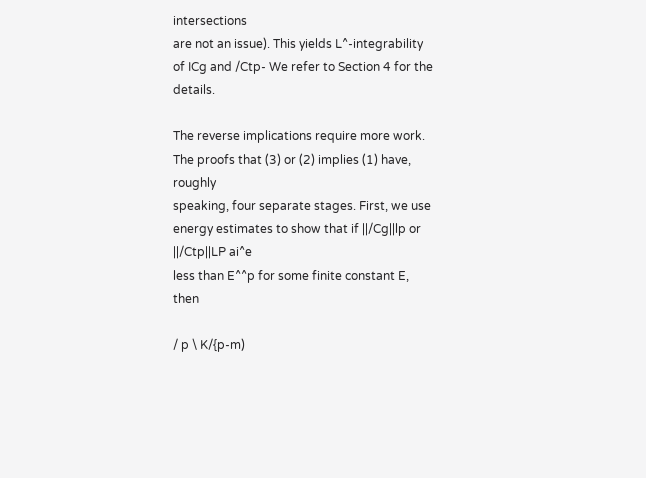intersections
are not an issue). This yields L^-integrability of ICg and /Ctp- We refer to Section 4 for the details.

The reverse implications require more work. The proofs that (3) or (2) implies (1) have, roughly
speaking, four separate stages. First, we use energy estimates to show that if ||/Cg||lp or ||/Ctp||LP ai^e
less than E^^p for some finite constant E, then

/ p \ K/{p-m)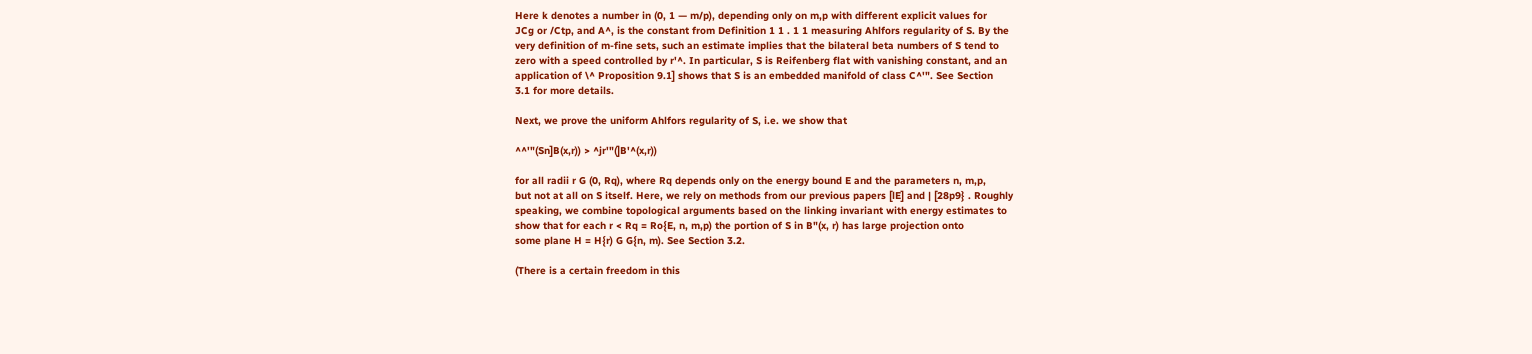Here k denotes a number in (0, 1 — m/p), depending only on m,p with different explicit values for
JCg or /Ctp, and A^, is the constant from Definition 1 1 . 1 1 measuring Ahlfors regularity of S. By the
very definition of m-fine sets, such an estimate implies that the bilateral beta numbers of S tend to
zero with a speed controlled by r'^. In particular, S is Reifenberg flat with vanishing constant, and an
application of \^ Proposition 9.1] shows that S is an embedded manifold of class C^'". See Section
3.1 for more details.

Next, we prove the uniform Ahlfors regularity of S, i.e. we show that

^^'"(Sn]B(x,r)) > ^jr'"(]B'^(x,r))

for all radii r G (0, Rq), where Rq depends only on the energy bound E and the parameters n, m,p,
but not at all on S itself. Here, we rely on methods from our previous papers [lE] and | [28p9} . Roughly
speaking, we combine topological arguments based on the linking invariant with energy estimates to
show that for each r < Rq = Ro{E, n, m,p) the portion of S in B"(x, r) has large projection onto
some plane H = H{r) G G{n, m). See Section 3.2.

(There is a certain freedom in this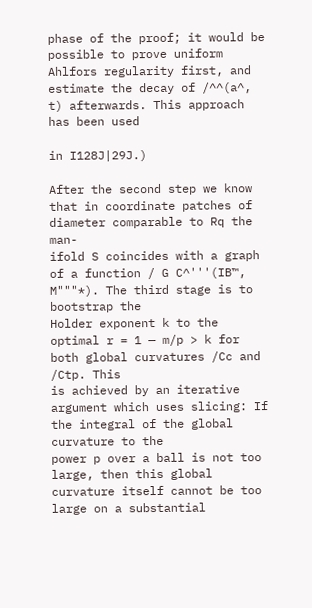phase of the proof; it would be possible to prove uniform
Ahlfors regularity first, and estimate the decay of /^^(a^, t) afterwards. This approach has been used

in I128J|29J.)

After the second step we know that in coordinate patches of diameter comparable to Rq the man-
ifold S coincides with a graph of a function / G C^'''(IB™, M"""*). The third stage is to bootstrap the
Holder exponent k to the optimal r = 1 — m/p > k for both global curvatures /Cc and /Ctp. This
is achieved by an iterative argument which uses slicing: If the integral of the global curvature to the
power p over a ball is not too large, then this global curvature itself cannot be too large on a substantial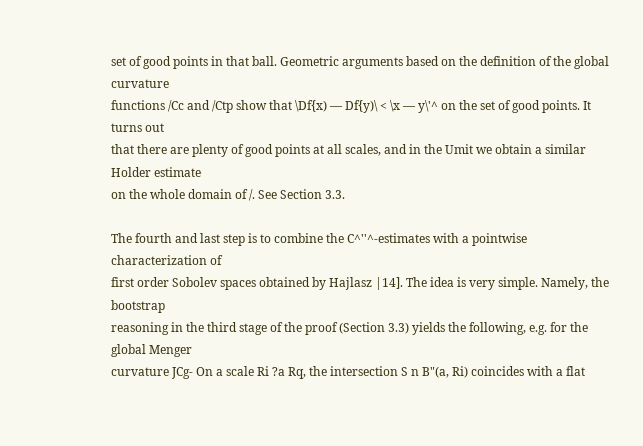set of good points in that ball. Geometric arguments based on the definition of the global curvature
functions /Cc and /Ctp show that \Df{x) — Df{y)\ < \x — y\'^ on the set of good points. It turns out
that there are plenty of good points at all scales, and in the Umit we obtain a similar Holder estimate
on the whole domain of /. See Section 3.3.

The fourth and last step is to combine the C^''^-estimates with a pointwise characterization of
first order Sobolev spaces obtained by Hajlasz |14]. The idea is very simple. Namely, the bootstrap
reasoning in the third stage of the proof (Section 3.3) yields the following, e.g. for the global Menger
curvature JCg- On a scale Ri ?a Rq, the intersection S n B"(a, Ri) coincides with a flat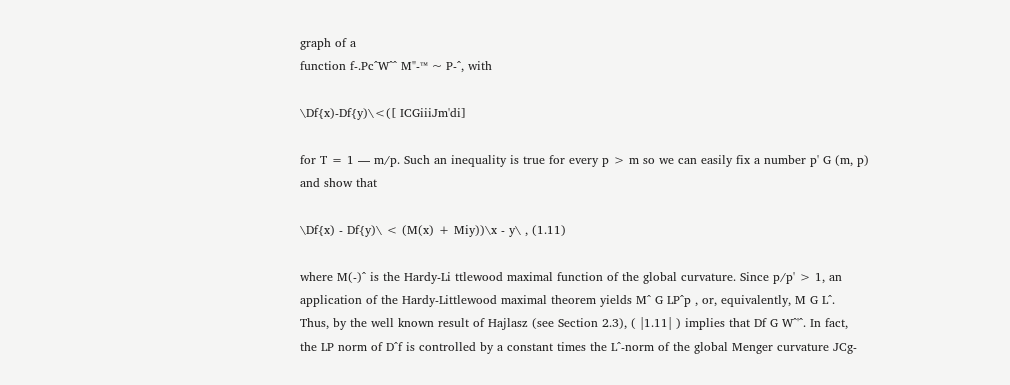graph of a
function f-.Pc^W^^ M"-™ ~ P-^, with

\Df{x)-Df{y)\<([ ICGiiiJm'di]

for T = 1 — m/p. Such an inequality is true for every p > m so we can easily fix a number p' G (m, p)
and show that

\Df{x) - Df{y)\ < (M(x) + Miy))\x - y\ , (1.11)

where M(-)^ is the Hardy-Li ttlewood maximal function of the global curvature. Since p/p' > 1, an
application of the Hardy-Littlewood maximal theorem yields M^ G LP^p , or, equivalently, M G L^.
Thus, by the well known result of Hajlasz (see Section 2.3), ( |1.11| ) implies that Df G W^'^. In fact,
the LP norm of D^f is controlled by a constant times the L^-norm of the global Menger curvature JCg-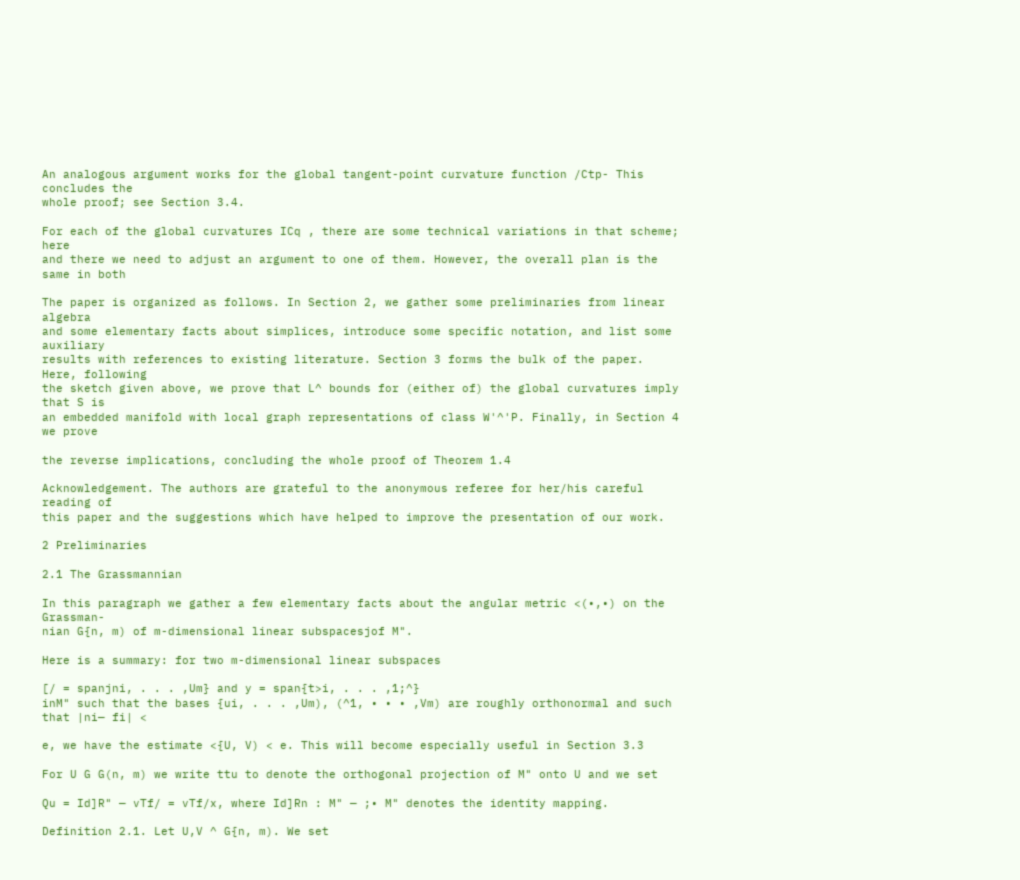An analogous argument works for the global tangent-point curvature function /Ctp- This concludes the
whole proof; see Section 3.4.

For each of the global curvatures ICq , there are some technical variations in that scheme; here
and there we need to adjust an argument to one of them. However, the overall plan is the same in both

The paper is organized as follows. In Section 2, we gather some preliminaries from linear algebra
and some elementary facts about simplices, introduce some specific notation, and list some auxiliary
results with references to existing literature. Section 3 forms the bulk of the paper. Here, following
the sketch given above, we prove that L^ bounds for (either of) the global curvatures imply that S is
an embedded manifold with local graph representations of class W'^'P. Finally, in Section 4 we prove

the reverse implications, concluding the whole proof of Theorem 1.4

Acknowledgement. The authors are grateful to the anonymous referee for her/his careful reading of
this paper and the suggestions which have helped to improve the presentation of our work.

2 Preliminaries

2.1 The Grassmannian

In this paragraph we gather a few elementary facts about the angular metric <(•,•) on the Grassman-
nian G{n, m) of m-dimensional linear subspacesjof M".

Here is a summary: for two m-dimensional linear subspaces

[/ = spanjni, . . . ,Um} and y = span{t>i, . . . ,1;^}
inM" such that the bases {ui, . . . ,Um), (^1, • • • ,Vm) are roughly orthonormal and such that |ni— fi| <

e, we have the estimate <{U, V) < e. This will become especially useful in Section 3.3

For U G G(n, m) we write ttu to denote the orthogonal projection of M" onto U and we set

Qu = Id]R" — vTf/ = vTf/x, where Id]Rn : M" — ;• M" denotes the identity mapping.

Definition 2.1. Let U,V ^ G{n, m). We set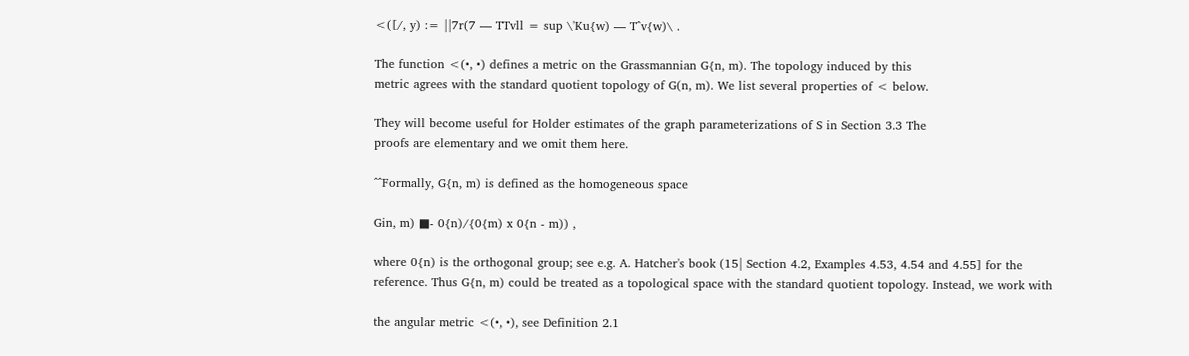<([/, y) := ||7r(7 — TTvll = sup \'Ku{w) — T^v{w)\ .

The function <(•, •) defines a metric on the Grassmannian G{n, m). The topology induced by this
metric agrees with the standard quotient topology of G(n, m). We list several properties of < below.

They will become useful for Holder estimates of the graph parameterizations of S in Section 3.3 The
proofs are elementary and we omit them here.

^^Formally, G{n, m) is defined as the homogeneous space

Gin, m) ■- 0{n)/{0{m) x 0{n - m)) ,

where 0{n) is the orthogonal group; see e.g. A. Hatcher's book (15| Section 4.2, Examples 4.53, 4.54 and 4.55] for the
reference. Thus G{n, m) could be treated as a topological space with the standard quotient topology. Instead, we work with

the angular metric <(•, •), see Definition 2.1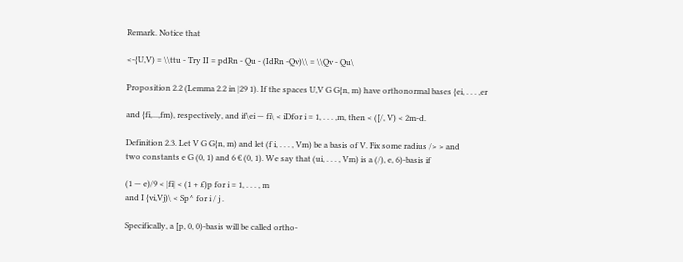Remark. Notice that

<-{U,V) = \\ttu - Try II = pdRn - Qu - (IdRn -Qv)\\ = \\Qv - Qu\

Proposition 2.2 (Lemma 2.2 in |29 1). If the spaces U,V G G{n, m) have orthonormal bases {ei, . . . ,er

and {fi,...,fm), respectively, and if\ei — fi\ < iDfor i = 1, . . . ,m, then < ([/, V) < 2m-d.

Definition 2.3. Let V G G{n, m) and let (f i, . . . , Vm) be a basis of V. Fix some radius /> > and
two constants e G (0, 1) and 6 € (0, 1). We say that (ui, . . . , Vm) is a (/), e, 6)-basis if

(1 — e)/9 < |fi| < (1 + £)p for i = 1, . . . , m
and I {vi,Vj)\ < Sp^ for i / j .

Specifically, a [p, 0, 0)-basis will be called ortho-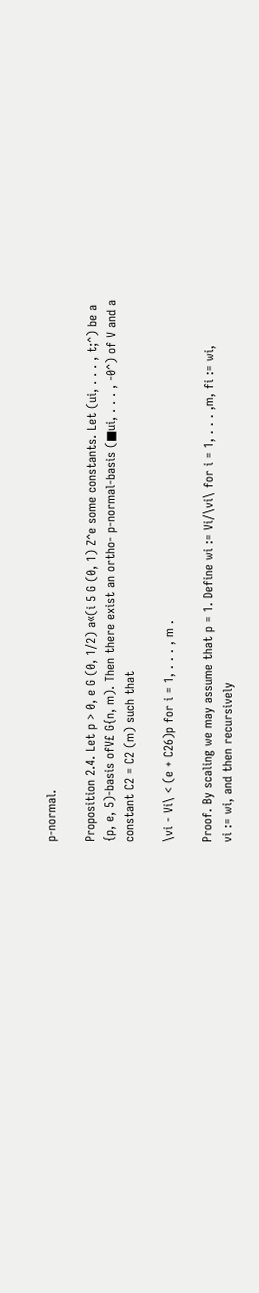p-normal.

Proposition 2.4. Let p > 0, e G (0, 1/2) a«(i 5 G (0, 1) Z^e some constants. Let (ui, . . . , t;^) be a
{p, e, 5)-basis ofV£ G{n, m). Then there exist an ortho- p-normal-basis (■ui, . . . , -0^) of V and a
constant C2 = C2 (m) such that

\vi - Vi\ < (e + C26)p for i = 1, . . . , m .

Proof. By scaling we may assume that p = 1. Define wi := Vi/\vi\ for i = 1, . . . ,m, fi := wi,
vi := wi, and then recursively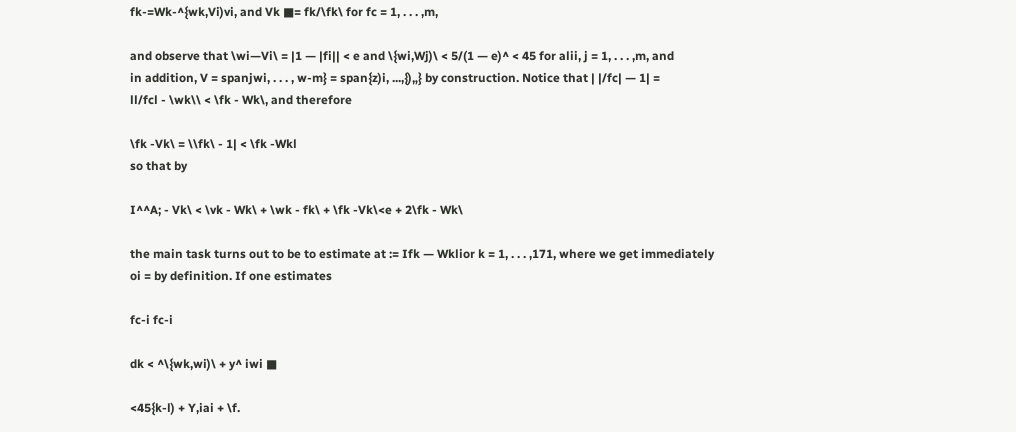fk-=Wk-^{wk,Vi)vi, and Vk ■= fk/\fk\ for fc = 1, . . . ,m,

and observe that \wi—Vi\ = |1 — |fi|| < e and \{wi,Wj)\ < 5/(1 — e)^ < 45 for alii, j = 1, . . . ,m, and
in addition, V = spanjwi, . . . , w-m} = span{z)i, ...,{)„} by construction. Notice that | |/fc| — 1| =
ll/fcl - \wk\\ < \fk - Wk\, and therefore

\fk -Vk\ = \\fk\ - 1| < \fk -Wkl
so that by

I^^A; - Vk\ < \vk - Wk\ + \wk - fk\ + \fk -Vk\<e + 2\fk - Wk\

the main task turns out to be to estimate at := Ifk — Wklior k = 1, . . . ,171, where we get immediately
oi = by definition. If one estimates

fc-i fc-i

dk < ^\{wk,wi)\ + y^ iwi ■

<45{k-l) + Y,iai + \f.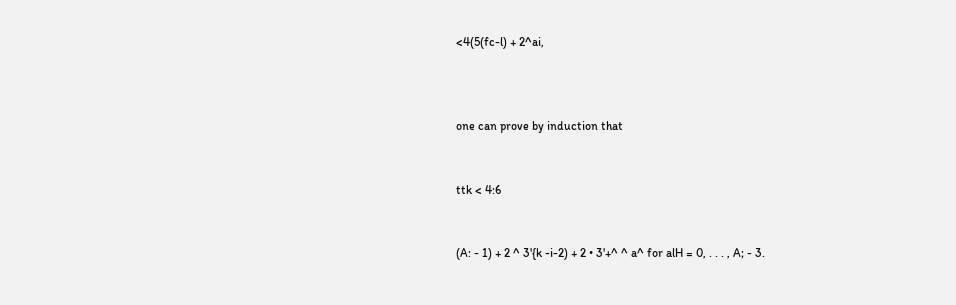<4(5(fc-l) + 2^ai,



one can prove by induction that


ttk < 4:6


(A: - 1) + 2 ^ 3'{k -i-2) + 2 • 3'+^ ^ a^ for alH = 0, . . . , A; - 3.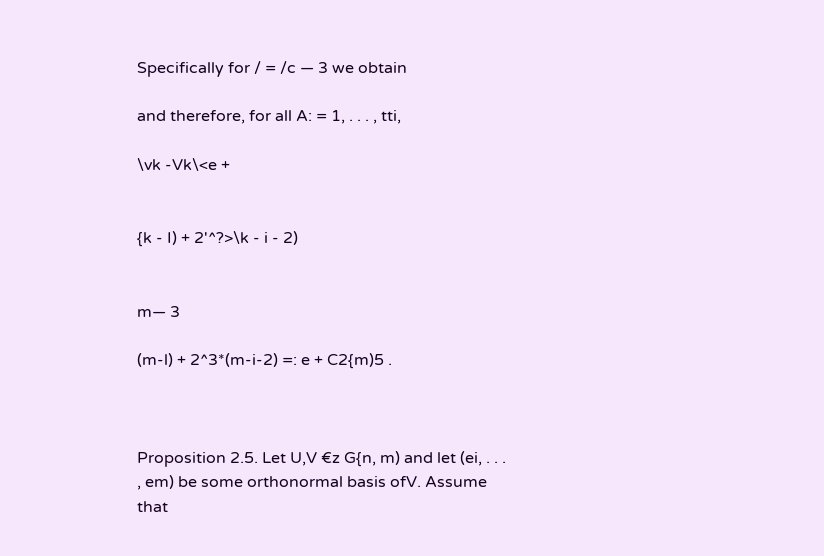Specifically for / = /c — 3 we obtain

and therefore, for all A: = 1, . . . , tti,

\vk -Vk\<e +


{k - I) + 2'^?>\k - i - 2)


m— 3

(m-l) + 2^3*(m-i-2) =: e + C2{m)5 .



Proposition 2.5. Let U,V €z G{n, m) and let (ei, . . . , em) be some orthonormal basis ofV. Assume
that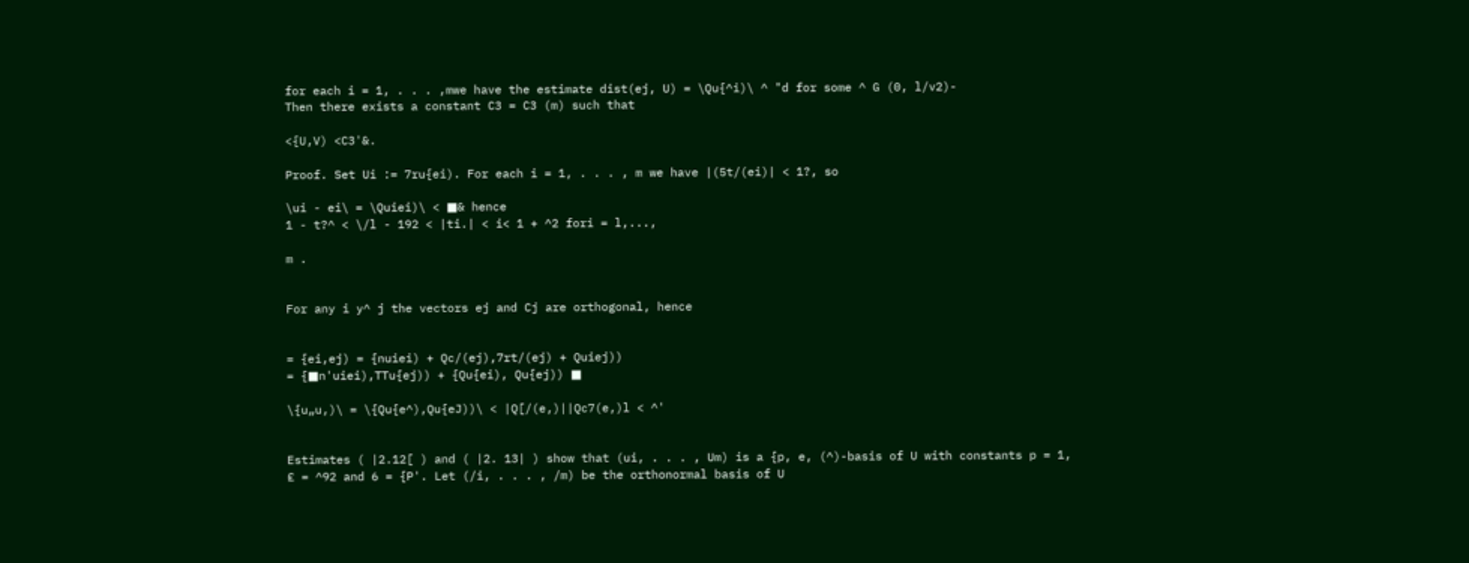for each i = 1, . . . ,mwe have the estimate dist(ej, U) = \Qu{^i)\ ^ "d for some ^ G (0, l/v2)-
Then there exists a constant C3 = C3 (m) such that

<{U,V) <C3'&.

Proof. Set Ui := 7ru{ei). For each i = 1, . . . , m we have |(5t/(ei)| < 1?, so

\ui - ei\ = \Quiei)\ < ■& hence
1 - t?^ < \/l - 192 < |ti.| < i< 1 + ^2 fori = l,...,

m .


For any i y^ j the vectors ej and Cj are orthogonal, hence


= {ei,ej) = {nuiei) + Qc/(ej),7rt/(ej) + Quiej))
= {■n'uiei),TTu{ej)) + {Qu{ei), Qu{ej)) ■

\{u„u,)\ = \{Qu{e^),Qu{eJ))\ < |Q[/(e,)||Qc7(e,)l < ^'


Estimates ( |2.12[ ) and ( |2. 13| ) show that (ui, . . . , Um) is a {p, e, (^)-basis of U with constants p = 1,
£ = ^92 and 6 = {P'. Let (/i, . . . , /m) be the orthonormal basis of U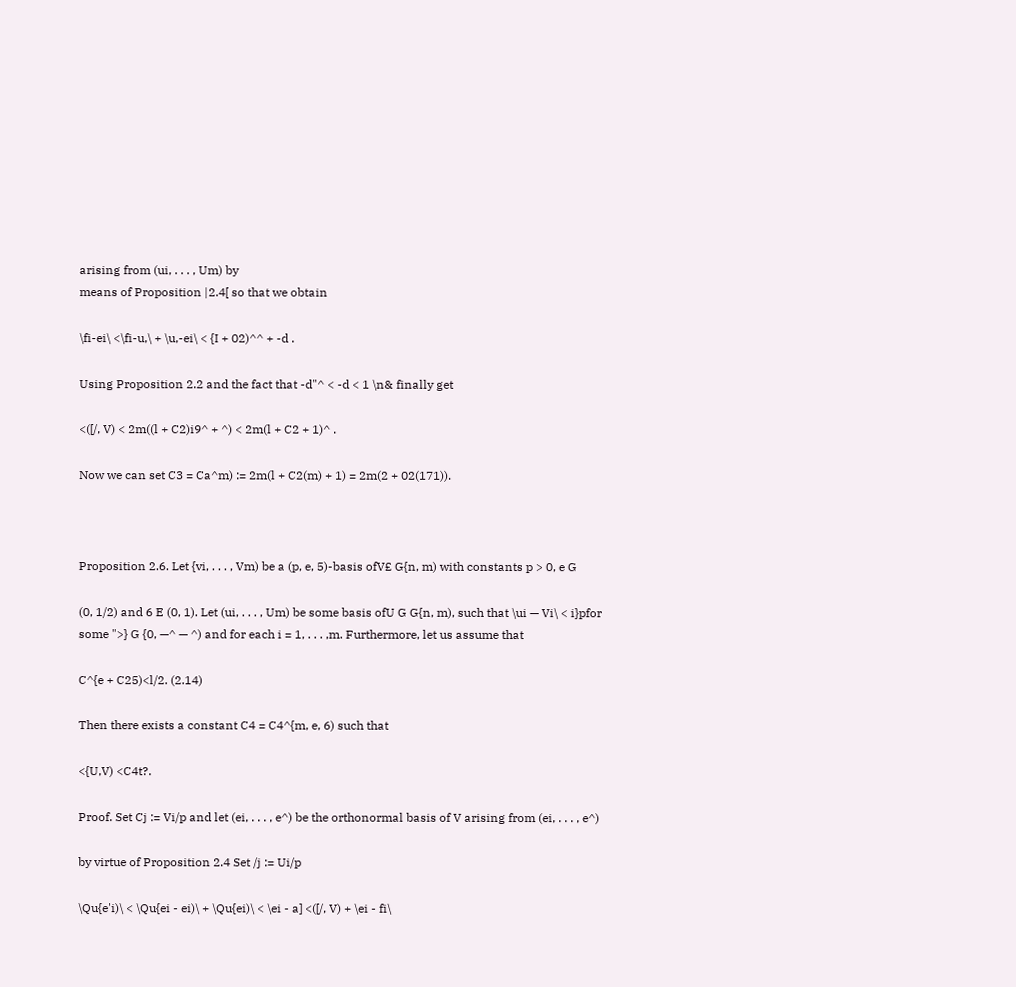arising from (ui, . . . , Um) by
means of Proposition |2.4[ so that we obtain

\fi-ei\ <\fi-u,\ + \u,-ei\ < {I + 02)^^ + -d .

Using Proposition 2.2 and the fact that -d"^ < -d < 1 \n& finally get

<([/, V) < 2m((l + C2)i9^ + ^) < 2m(l + C2 + 1)^ .

Now we can set C3 = Ca^m) := 2m(l + C2(m) + 1) = 2m(2 + 02(171)).



Proposition 2.6. Let {vi, . . . , Vm) be a (p, e, 5)-basis ofV£ G{n, m) with constants p > 0, e G

(0, 1/2) and 6 E (0, 1). Let (ui, . . . , Um) be some basis ofU G G{n, m), such that \ui — Vi\ < i}pfor
some ">} G {0, —^ — ^) and for each i = 1, . . . ,m. Furthermore, let us assume that

C^{e + C25)<l/2. (2.14)

Then there exists a constant C4 = C4^{m, e, 6) such that

<{U,V) <C4t?.

Proof. Set Cj := Vi/p and let (ei, . . . , e^) be the orthonormal basis of V arising from (ei, . . . , e^)

by virtue of Proposition 2.4 Set /j := Ui/p

\Qu{e'i)\ < \Qu{ei - ei)\ + \Qu{ei)\ < \ei - a] <([/, V) + \ei - fi\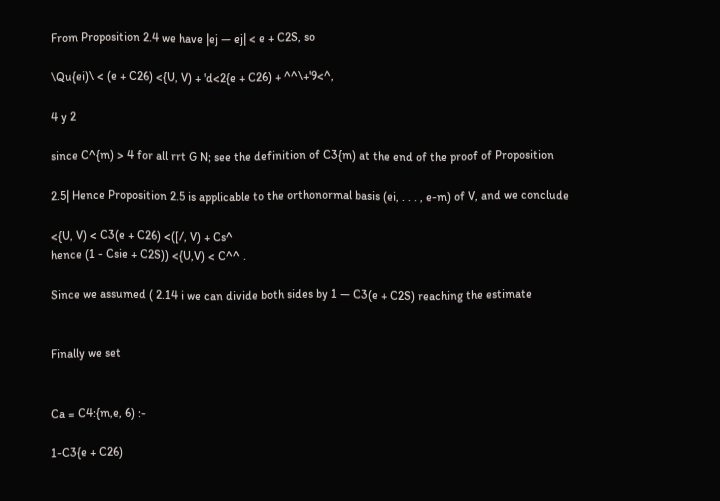From Proposition 2.4 we have |ej — ej| < e + C2S, so

\Qu{ei)\ < (e + C26) <{U, V) + 'd<2{e + C26) + ^^\+'9<^,

4 y 2

since C^{m) > 4 for all rrt G N; see the definition of C3{m) at the end of the proof of Proposition

2.5| Hence Proposition 2.5 is applicable to the orthonormal basis (ei, . . . , e-m) of V, and we conclude

<{U, V) < C3(e + C26) <([/, V) + Cs^
hence (1 - Csie + C2S)) <{U,V) < C^^ .

Since we assumed ( 2.14 i we can divide both sides by 1 — C3(e + C2S) reaching the estimate


Finally we set


Ca = C4:{m,e, 6) :-

1-C3{e + C26)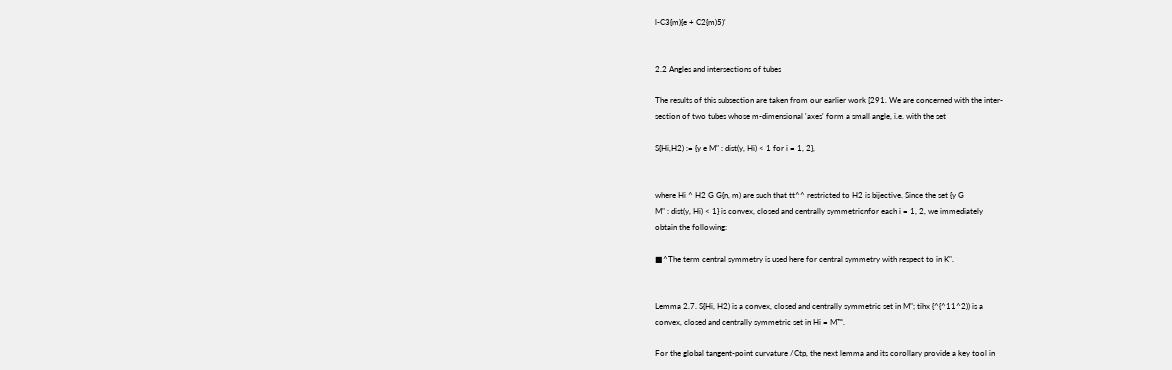l-C3{m){e + C2{m)5)'


2.2 Angles and intersections of tubes

The results of this subsection are taken from our earlier work [291. We are concerned with the inter-
section of two tubes whose m-dimensional 'axes' form a small angle, i.e. with the set

S{Hi,H2) := {y e M" : dist(y, Hi) < 1 for i = 1, 2},


where Hi ^ H2 G G{n, m) are such that tt^^ restricted to H2 is bijective. Since the set {y G
M" : dist(y, Hi) < 1} is convex, closed and centrally symmetricnfor each i = 1, 2, we immediately
obtain the following:

■^The term central symmetry is used here for central symmetry with respect to in K".


Lemma 2.7. S{Hi, H2) is a convex, closed and centrally symmetric set in M"; tihx {^{^11^2)) is a
convex, closed and centrally symmetric set in Hi = M™.

For the global tangent-point curvature /Ctp, the next lemma and its corollary provide a key tool in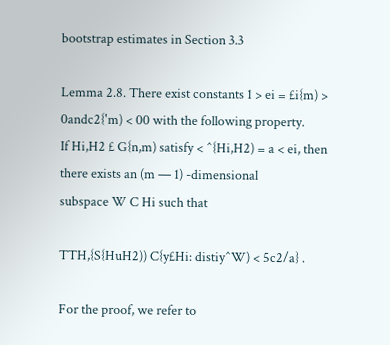bootstrap estimates in Section 3.3

Lemma 2.8. There exist constants 1 > ei = £i{m) > 0andc2{'m) < 00 with the following property.
If Hi,H2 £ G{n,m) satisfy < ^{Hi,H2) = a < ei, then there exists an (m — 1) -dimensional
subspace W C Hi such that

TTH,{S{HuH2)) C{y£Hi: distiy^W) < 5c2/a} .

For the proof, we refer to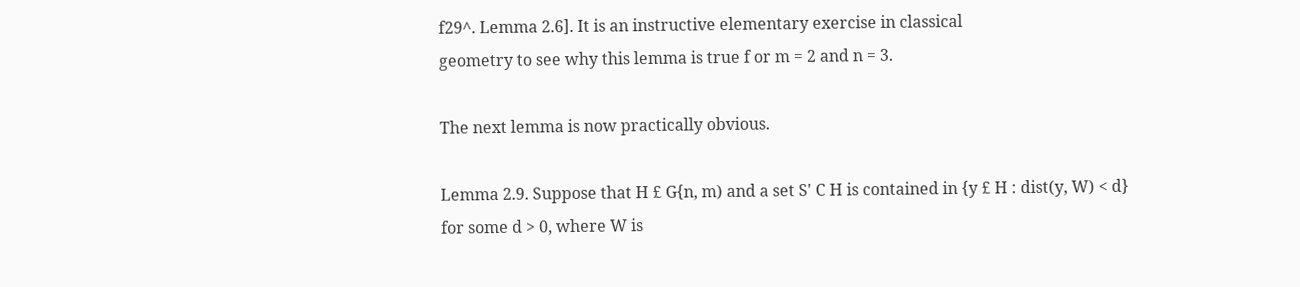f29^. Lemma 2.6]. It is an instructive elementary exercise in classical
geometry to see why this lemma is true f or m = 2 and n = 3.

The next lemma is now practically obvious.

Lemma 2.9. Suppose that H £ G{n, m) and a set S' C H is contained in {y £ H : dist(y, W) < d}
for some d > 0, where W is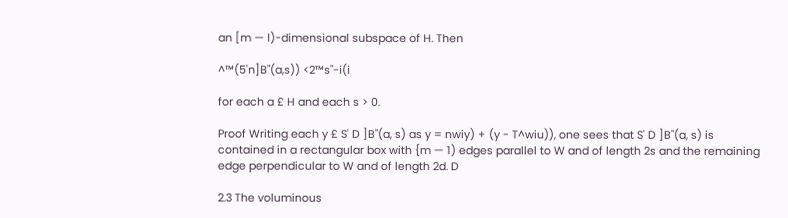an [m — l)-dimensional subspace of H. Then

^™(5'n]B"(a,s)) <2™s"-i(i

for each a £ H and each s > 0.

Proof Writing each y £ S' D ]B"(a, s) as y = nwiy) + (y - T^wiu)), one sees that S' D ]B"(a, s) is
contained in a rectangular box with {m — 1) edges parallel to W and of length 2s and the remaining
edge perpendicular to W and of length 2d. D

2.3 The voluminous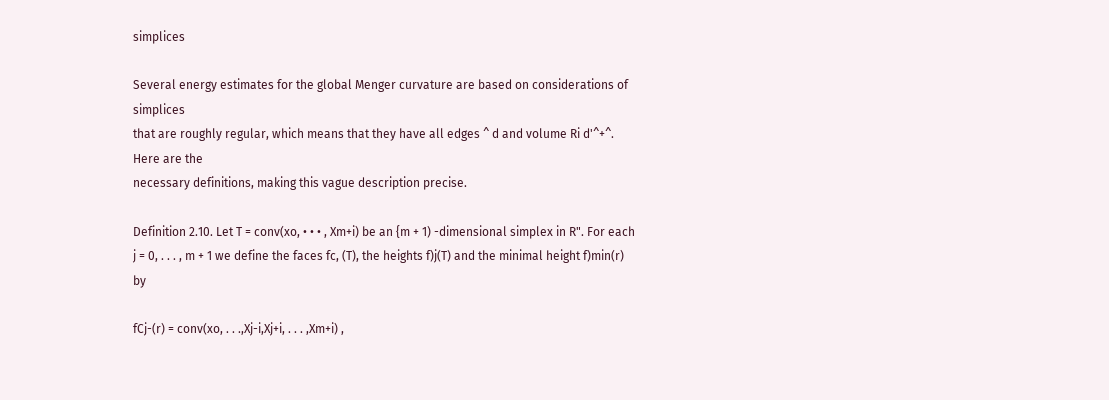simplices

Several energy estimates for the global Menger curvature are based on considerations of simplices
that are roughly regular, which means that they have all edges ^ d and volume Ri d'^+^. Here are the
necessary definitions, making this vague description precise.

Definition 2.10. Let T = conv(xo, • • • , Xm+i) be an {m + 1) -dimensional simplex in R". For each
j = 0, . . . , m + 1 we define the faces fc, (T), the heights f)j(T) and the minimal height f)min(r) by

fCj-(r) = conv(xo, . . .,Xj-i,Xj+i, . . . ,Xm+i) ,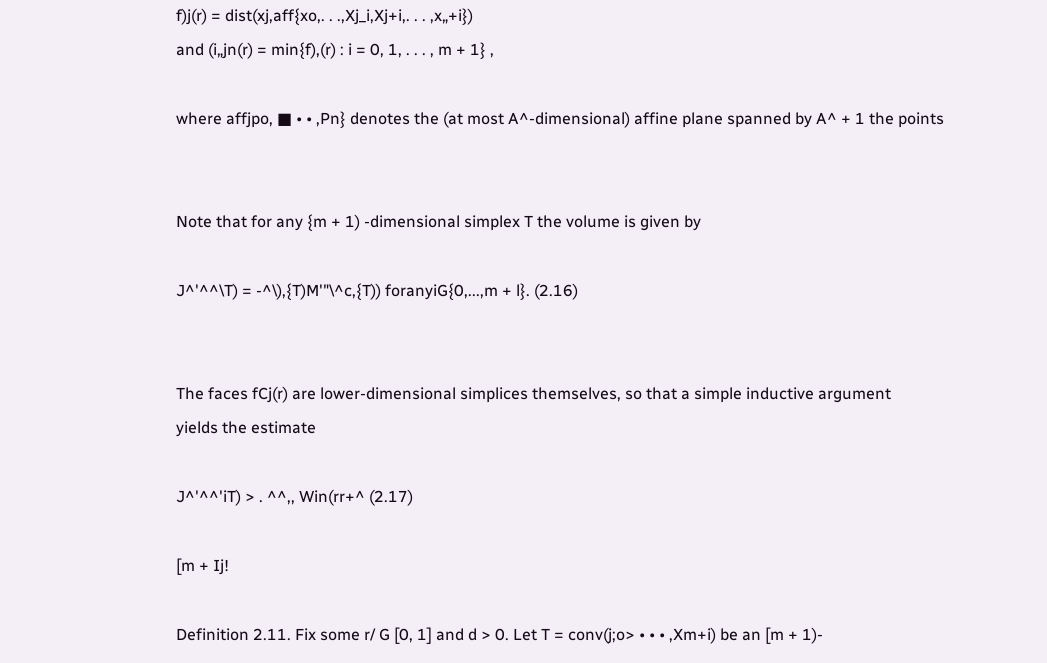f)j(r) = dist(xj,aff{xo,. . .,Xj_i,Xj+i,. . . ,x„+i})
and (i„jn(r) = min{f),(r) : i = 0, 1, . . . , m + 1} ,

where affjpo, ■ • • ,Pn} denotes the (at most A^-dimensional) affine plane spanned by A^ + 1 the points


Note that for any {m + 1) -dimensional simplex T the volume is given by

J^'^^\T) = -^\),{T)M'"\^c,{T)) foranyiG{0,...,m + l}. (2.16)


The faces fCj(r) are lower-dimensional simplices themselves, so that a simple inductive argument
yields the estimate

J^'^^'iT) > . ^^,, Win(rr+^ (2.17)

[m + Ij!

Definition 2.11. Fix some r/ G [0, 1] and d > 0. Let T = conv(j;o> • • • ,Xm+i) be an [m + 1)-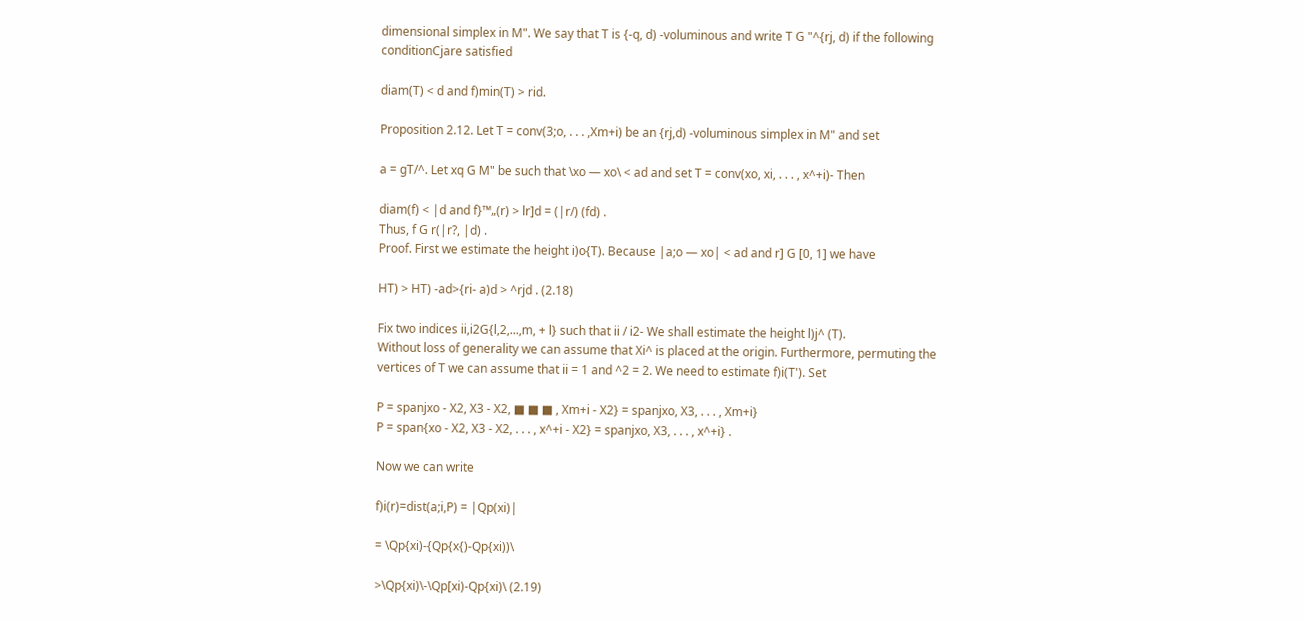dimensional simplex in M". We say that T is {-q, d) -voluminous and write T G "^{rj, d) if the following
conditionCjare satisfied

diam(T) < d and f)min(T) > rid.

Proposition 2.12. Let T = conv(3;o, . . . ,Xm+i) be an {rj,d) -voluminous simplex in M" and set

a = gT/^. Let xq G M" be such that \xo — xo\ < ad and set T = conv(xo, xi, . . . , x^+i)- Then

diam(f) < |d and f}™„(r) > lr]d = (|r/) (fd) .
Thus, f G r(|r?, |d) .
Proof. First we estimate the height i)o{T). Because |a;o — xo| < ad and r] G [0, 1] we have

HT) > HT) -ad>{ri- a)d > ^rjd . (2.18)

Fix two indices ii,i2G{l,2,...,m, + l} such that ii / i2- We shall estimate the height l)j^ (T).
Without loss of generality we can assume that Xi^ is placed at the origin. Furthermore, permuting the
vertices of T we can assume that ii = 1 and ^2 = 2. We need to estimate f)i(T'). Set

P = spanjxo - X2, X3 - X2, ■ ■ ■ , Xm+i - X2} = spanjxo, X3, . . . , Xm+i}
P = span{xo - X2, X3 - X2, . . . , x^+i - X2} = spanjxo, X3, . . . , x^+i} .

Now we can write

f)i(r)=dist(a;i,P) = |Qp(xi)|

= \Qp{xi)-{Qp{x{)-Qp{xi))\

>\Qp{xi)\-\Qp[xi)-Qp{xi)\ (2.19)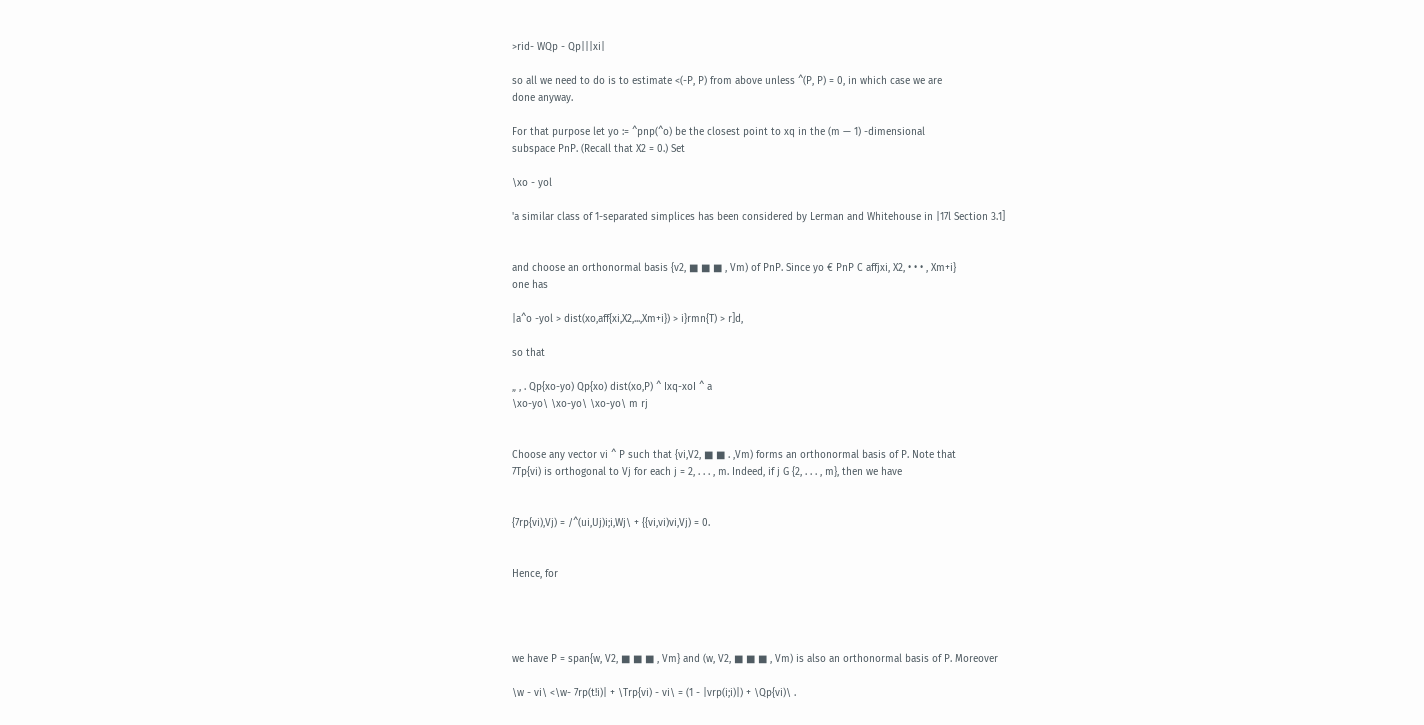>rid- WQp - Qp|||xi|

so all we need to do is to estimate <(-P, P) from above unless ^(P, P) = 0, in which case we are
done anyway.

For that purpose let yo := ^pnp(^o) be the closest point to xq in the (m — 1) -dimensional
subspace PnP. (Recall that X2 = 0.) Set

\xo - yol

'a similar class of 1-separated simplices has been considered by Lerman and Whitehouse in |17l Section 3.1]


and choose an orthonormal basis {v2, ■ ■ ■ , Vm) of PnP. Since yo € PnP C affjxi, X2, • • • , Xm+i}
one has

|a^o -yol > dist(xo,aff{xi,X2,...,Xm+i}) > i}rmn{T) > r]d,

so that

„ , . Qp{xo-yo) Qp{xo) dist(xo,P) ^ Ixq-xoI ^ a
\xo-yo\ \xo-yo\ \xo-yo\ m rj


Choose any vector vi ^ P such that {vi,V2, ■ ■ . ,Vm) forms an orthonormal basis of P. Note that
7Tp{vi) is orthogonal to Vj for each j = 2, . . . , m. Indeed, if j G {2, . . . , m}, then we have


{7rp{vi),Vj) = /^(ui,Uj)i;i,Wj\ + {{vi,vi)vi,Vj) = 0.


Hence, for




we have P = span{w, V2, ■ ■ ■ , Vm} and (w, V2, ■ ■ ■ , Vm) is also an orthonormal basis of P. Moreover

\w - vi\ <\w- 7rp(t!i)| + \Trp{vi) - vi\ = (1 - |vrp(i;i)|) + \Qp{vi)\ .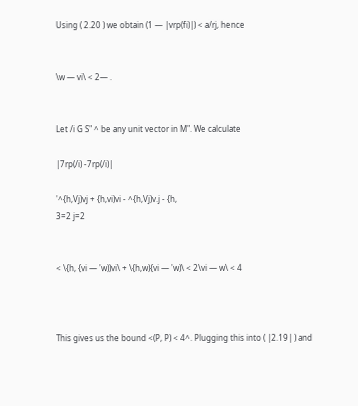Using ( 2.20 ) we obtain (1 — |vrp(fi)|) < a/rj, hence


\w — vi\ < 2— .


Let /i G S" ^ be any unit vector in M". We calculate

|7rp(/i) -7rp(/i)|

'^{h,Vj)vj + {h,vi)vi - ^{h,Vj)v.j - {h,
3=2 j=2


< \{h, {vi — 'w))vi\ + \{h,w){vi — 'w)\ < 2\vi — w\ < 4



This gives us the bound <(P, P) < 4^. Plugging this into ( |2.19| ) and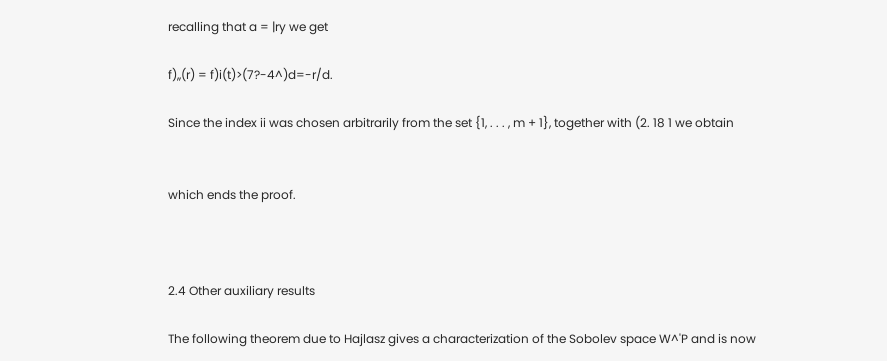recalling that a = |ry we get

f),,(r) = f)i(t)>(7?-4^)d=-r/d.

Since the index ii was chosen arbitrarily from the set {1, . . . , m + 1}, together with (2. 18 1 we obtain


which ends the proof.



2.4 Other auxiliary results

The following theorem due to Hajlasz gives a characterization of the Sobolev space W^'P and is now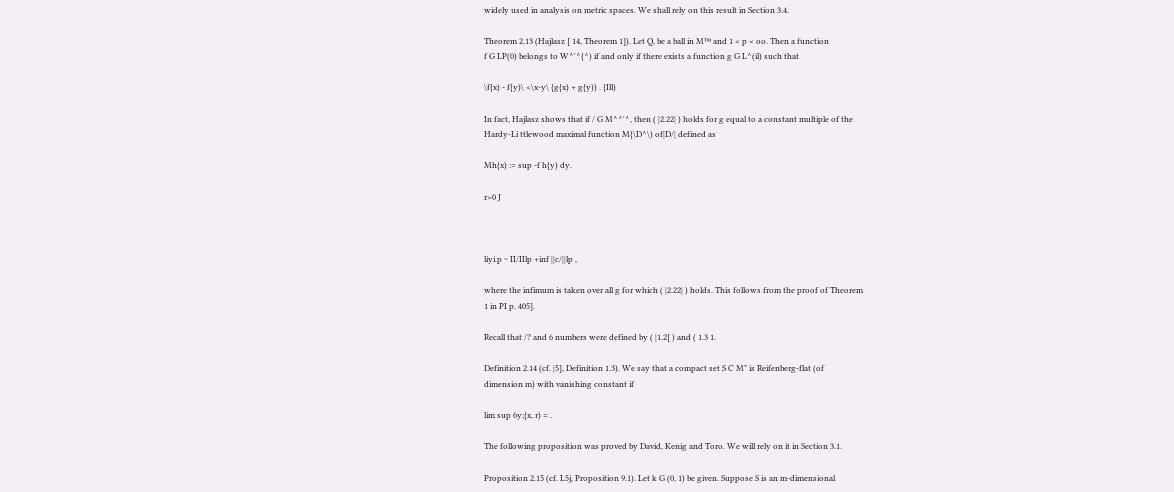widely used in analysis on metric spaces. We shall rely on this result in Section 3.4.

Theorem 2.13 (Hajlasz [ 14, Theorem 1]). Let Q, be a ball in M™ and 1 < p < oo. Then a function
f G LP(0) belongs to W^'^{^) if and only if there exists a function g G L^(il) such that

\f{x) - f{y)\ <\x-y\ {g{x) + g{y)) . {Ill)

In fact, Hajlasz shows that if / G M^^'^, then ( |2.22| ) holds for g equal to a constant multiple of the
Hardy-Li ttlewood maximal function M{\D^\) of|D/| defined as

Mh{x) := sup -f h{y) dy.

r>0 J



liyi.p ~ II/IIlp +inf ||c/||lp ,

where the infimum is taken over all g for which ( |2.22| ) holds. This follows from the proof of Theorem
1 in PI p. 405].

Recall that /? and 6 numbers were defined by ( |1.2[ ) and ( 1.3 1.

Definition 2.14 (cf. |5], Definition 1.3). We say that a compact set S C M" is Reifenberg-flat (of
dimension m) with vanishing constant if

lim sup 6y;{x, r) = .

The following proposition was proved by David, Kenig and Toro. We will rely on it in Section 3.1.

Proposition 2.15 (cf. L5j, Proposition 9.1). Let k G (0, 1) be given. Suppose S is an m-dimensional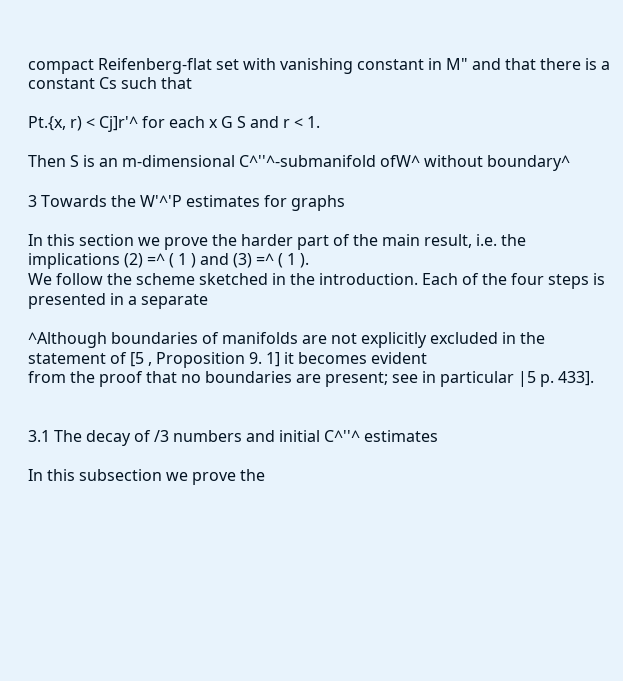compact Reifenberg-flat set with vanishing constant in M" and that there is a constant Cs such that

Pt.{x, r) < Cj]r'^ for each x G S and r < 1.

Then S is an m-dimensional C^''^-submanifold ofW^ without boundary^

3 Towards the W'^'P estimates for graphs

In this section we prove the harder part of the main result, i.e. the implications (2) =^ ( 1 ) and (3) =^ ( 1 ).
We follow the scheme sketched in the introduction. Each of the four steps is presented in a separate

^Although boundaries of manifolds are not explicitly excluded in the statement of [5 , Proposition 9. 1] it becomes evident
from the proof that no boundaries are present; see in particular |5 p. 433].


3.1 The decay of /3 numbers and initial C^''^ estimates

In this subsection we prove the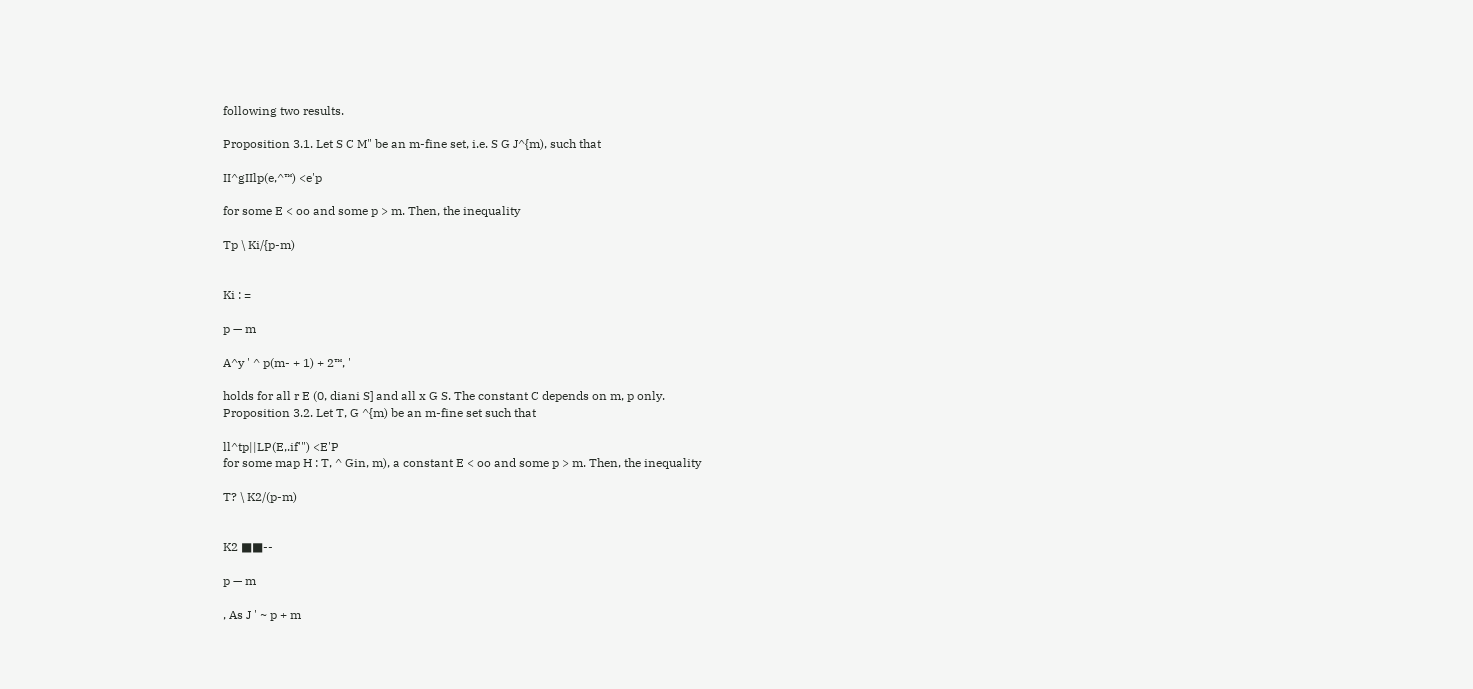following two results.

Proposition 3.1. Let S C M" be an m-fine set, i.e. S G J^{m), such that

II^gIIlp(e,^™) <e'p

for some E < oo and some p > m. Then, the inequality

Tp \ Ki/{p-m)


Ki : =

p — m

A^y ' ^ p(m- + 1) + 2™, '

holds for all r E (0, diani S] and all x G S. The constant C depends on m, p only.
Proposition 3.2. Let T, G ^{m) be an m-fine set such that

ll^tp||LP(E,.if'") <E'P
for some map H : T, ^ Gin, m), a constant E < oo and some p > m. Then, the inequality

T? \ K2/(p-m)


K2 ■■--

p — m

, As J ' ~ p + m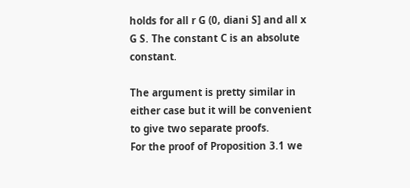holds for all r G (0, diani S] and all x G S. The constant C is an absolute constant.

The argument is pretty similar in either case but it will be convenient to give two separate proofs.
For the proof of Proposition 3.1 we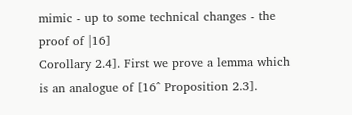mimic - up to some technical changes - the proof of |16]
Corollary 2.4]. First we prove a lemma which is an analogue of [16^ Proposition 2.3].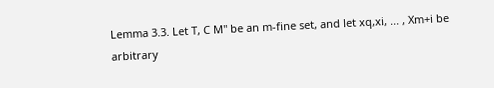Lemma 3.3. Let T, C M" be an m-fine set, and let xq,xi, ... , Xm+i be arbitrary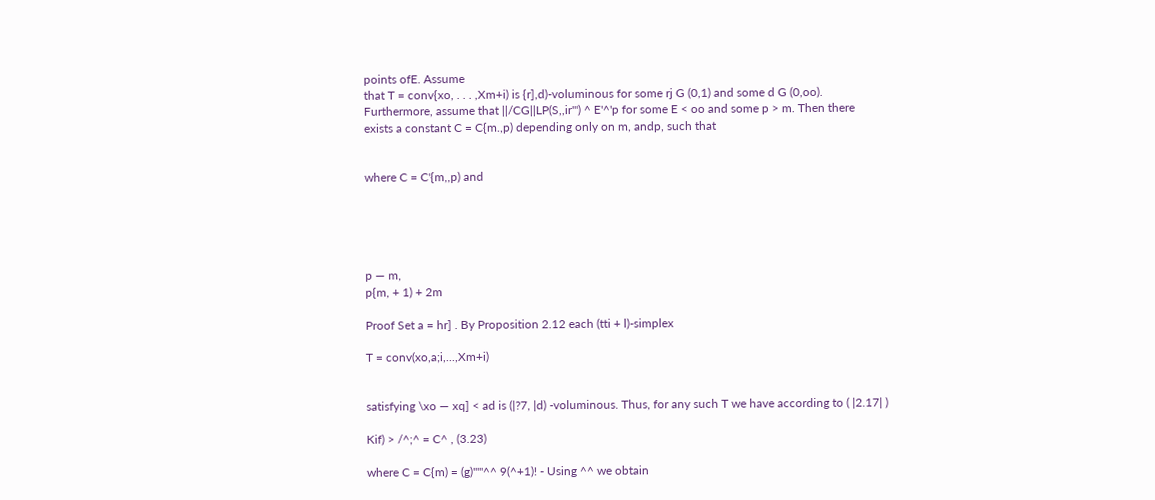points ofE. Assume
that T = conv{xo, . . . ,Xm+i) is {r],d)-voluminous for some rj G (0,1) and some d G (0,oo).
Furthermore, assume that ||/CG||LP(S,,ir'") ^ E'^'p for some E < oo and some p > m. Then there
exists a constant C = C{m.,p) depending only on m, andp, such that


where C = C'{m,,p) and





p — m,
p{m, + 1) + 2m

Proof Set a = hr] . By Proposition 2.12 each (tti + l)-simplex

T = conv(xo,a;i,...,Xm+i)


satisfying \xo — xq] < ad is (|?7, |d) -voluminous. Thus, for any such T we have according to ( |2.17| )

Kif) > /^;^ = C^ , (3.23)

where C = C{m) = (g)'""^^ 9(^+1)! - Using ^^ we obtain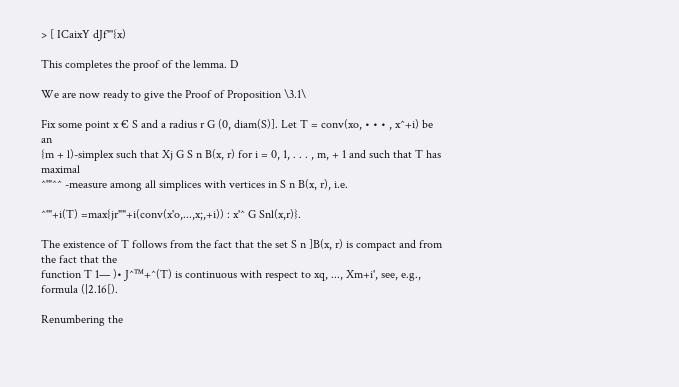> [ ICaixY dJf"'{x)

This completes the proof of the lemma. D

We are now ready to give the Proof of Proposition \3.1\

Fix some point x € S and a radius r G (0, diam(S)]. Let T = conv(xo, • • • , x^+i) be an
{m + l)-simplex such that Xj G S n B(x, r) for i = 0, 1, . . . , m, + 1 and such that T has maximal
^'"^^ -measure among all simplices with vertices in S n B(x, r), i.e.

^'"+i(T) =max{jr""+i(conv(x'o,...,x;,+i)) : x'^ G Snl(x,r)}.

The existence of T follows from the fact that the set S n ]B(x, r) is compact and from the fact that the
function T 1— )• J^™+^(T) is continuous with respect to xq, ..., Xm+i', see, e.g., formula (|2.16[).

Renumbering the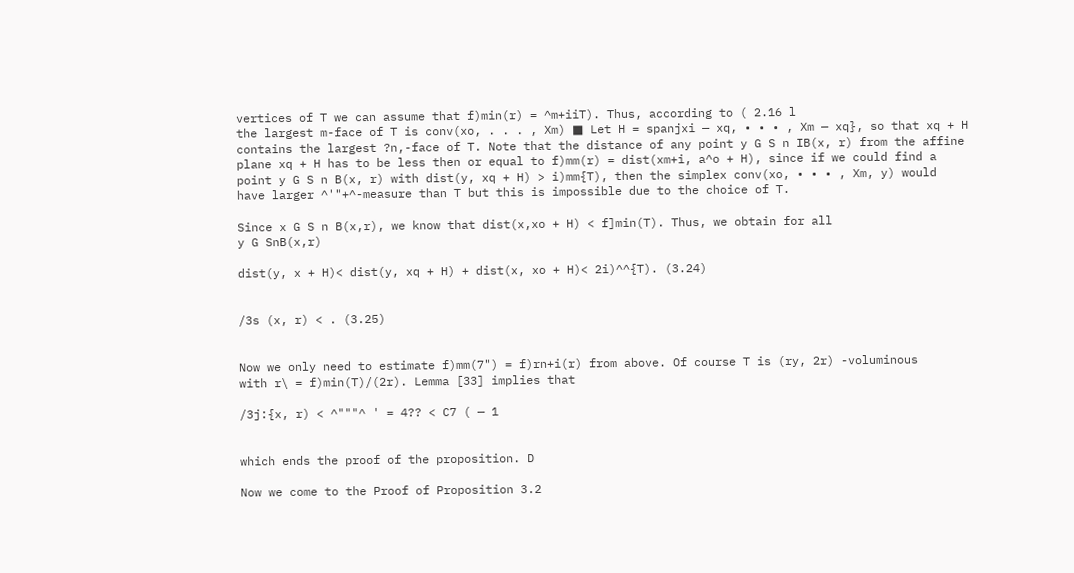vertices of T we can assume that f)min(r) = ^m+iiT). Thus, according to ( 2.16 l
the largest m-face of T is conv(xo, . . . , Xm) ■ Let H = spanjxi — xq, • • • , Xm — xq}, so that xq + H
contains the largest ?n,-face of T. Note that the distance of any point y G S n IB(x, r) from the affine
plane xq + H has to be less then or equal to f)mm(r) = dist(xm+i, a^o + H), since if we could find a
point y G S n B(x, r) with dist(y, xq + H) > i)mm{T), then the simplex conv(xo, • • • , Xm, y) would
have larger ^'"+^-measure than T but this is impossible due to the choice of T.

Since x G S n B(x,r), we know that dist(x,xo + H) < f]min(T). Thus, we obtain for all
y G SnB(x,r)

dist(y, x + H)< dist(y, xq + H) + dist(x, xo + H)< 2i)^^{T). (3.24)


/3s (x, r) < . (3.25)


Now we only need to estimate f)mm(7") = f)rn+i(r) from above. Of course T is (ry, 2r) -voluminous
with r\ = f)min(T)/(2r). Lemma [33] implies that

/3j:{x, r) < ^"""^ ' = 4?? < C7 ( — 1


which ends the proof of the proposition. D

Now we come to the Proof of Proposition 3.2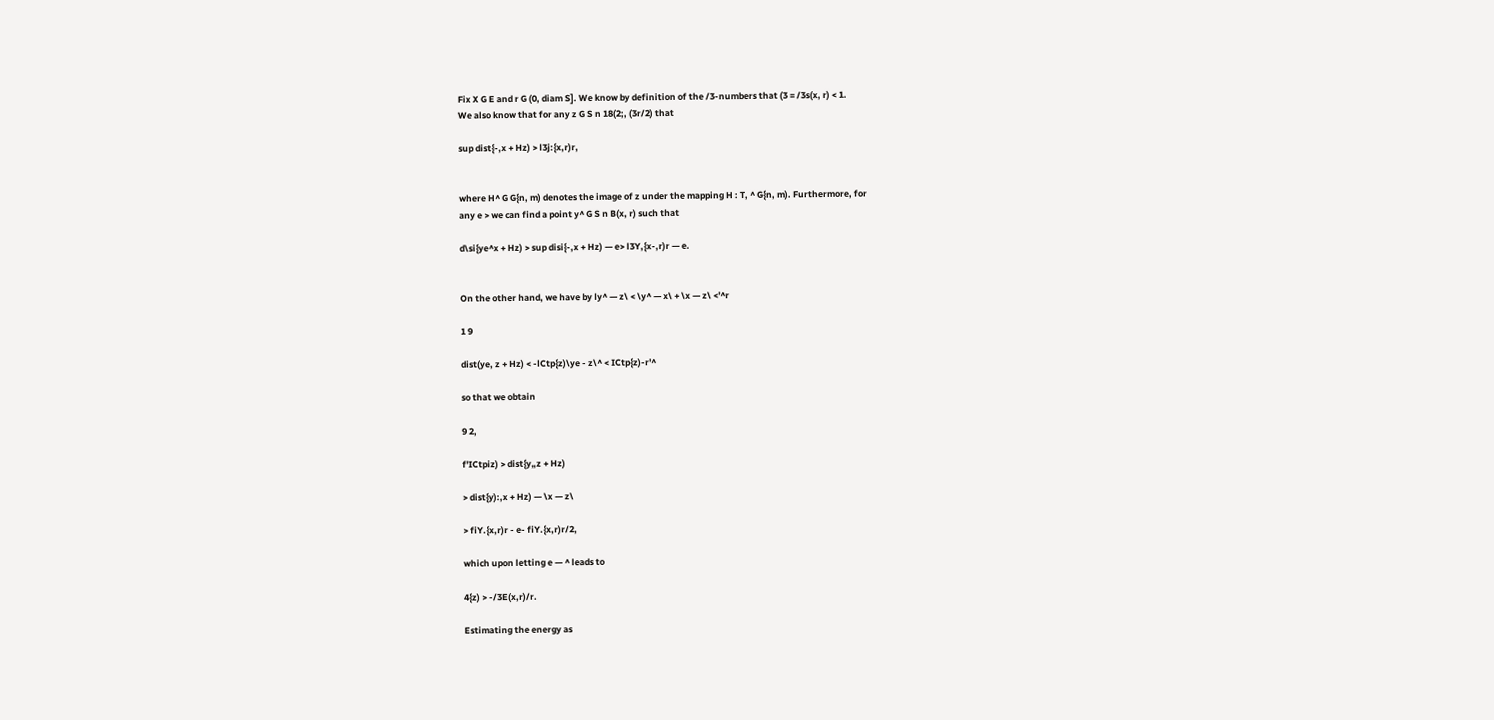Fix X G E and r G (0, diam S]. We know by definition of the /3-numbers that (3 = /3s(x, r) < 1.
We also know that for any z G S n 18(2;, (3r/2) that

sup dist{-,x + Hz) > l3j:{x,r)r,


where H^ G G{n, m) denotes the image of z under the mapping H : T, ^ G{n, m). Furthermore, for
any e > we can find a point y^ G S n B(x, r) such that

d\si{ye^x + Hz) > sup disi{-,x + Hz) — e> l3Y,{x-,r)r — e.


On the other hand, we have by ly^ — z\ < \y^ — x\ + \x — z\ <'^r

1 9

dist(ye, z + Hz) < -lCtp{z)\ye - z\^ < ICtp{z)-r'^

so that we obtain

9 2,

f'ICtpiz) > dist{y„z + Hz)

> dist{y):,x + Hz) — \x — z\

> fiY.{x,r)r - e- fiY.{x,r)r/2,

which upon letting e — ^ leads to

4{z) > -/3E(x,r)/r.

Estimating the energy as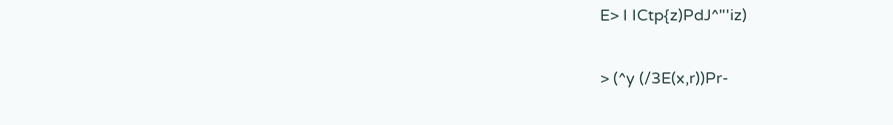E> I ICtp{z)PdJ^"'iz)


> (^y (/3E(x,r))Pr-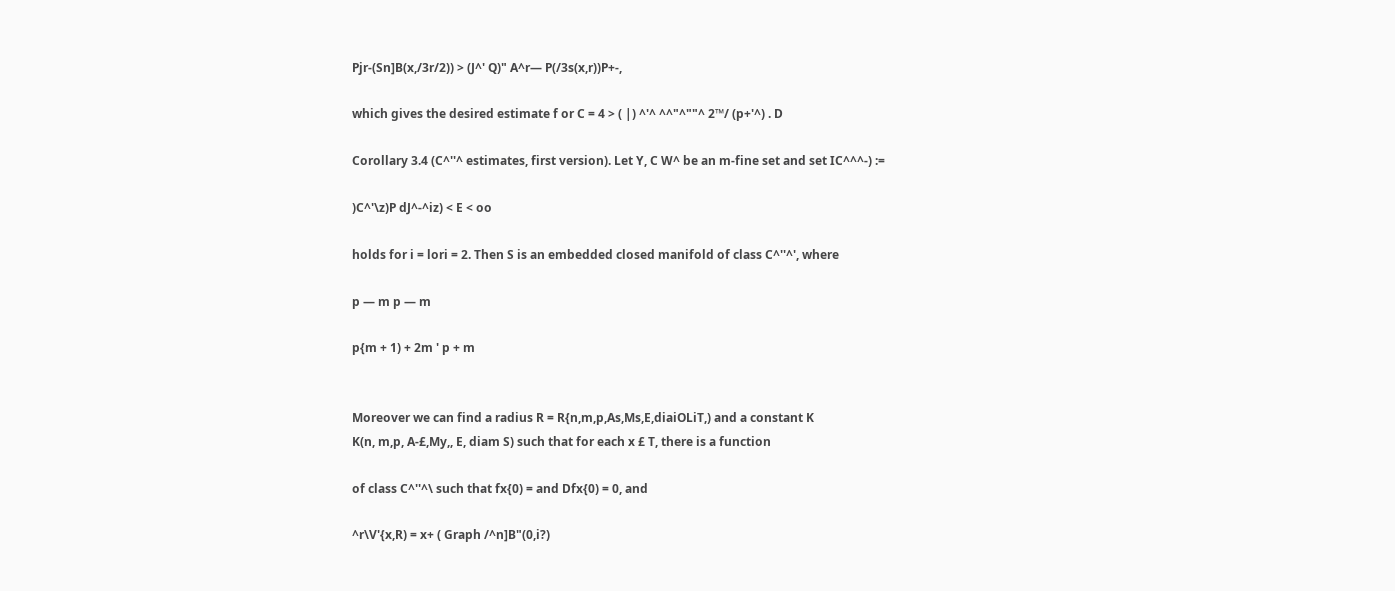Pjr-(Sn]B(x,/3r/2)) > (J^' Q)" A^r— P(/3s(x,r))P+-,

which gives the desired estimate f or C = 4 > ( |) ^'^ ^^"^""^ 2™/ (p+'^) . D

Corollary 3.4 (C^''^ estimates, first version). Let Y, C W^ be an m-fine set and set IC^^^-) :=

)C^'\z)P dJ^-^iz) < E < oo

holds for i = lori = 2. Then S is an embedded closed manifold of class C^''^', where

p — m p — m

p{m + 1) + 2m ' p + m


Moreover we can find a radius R = R{n,m,p,As,Ms,E,diaiOLiT,) and a constant K
K(n, m,p, A-£,My,, E, diam S) such that for each x £ T, there is a function

of class C^''^\ such that fx{0) = and Dfx{0) = 0, and

^r\V'{x,R) = x+ ( Graph /^n]B"(0,i?)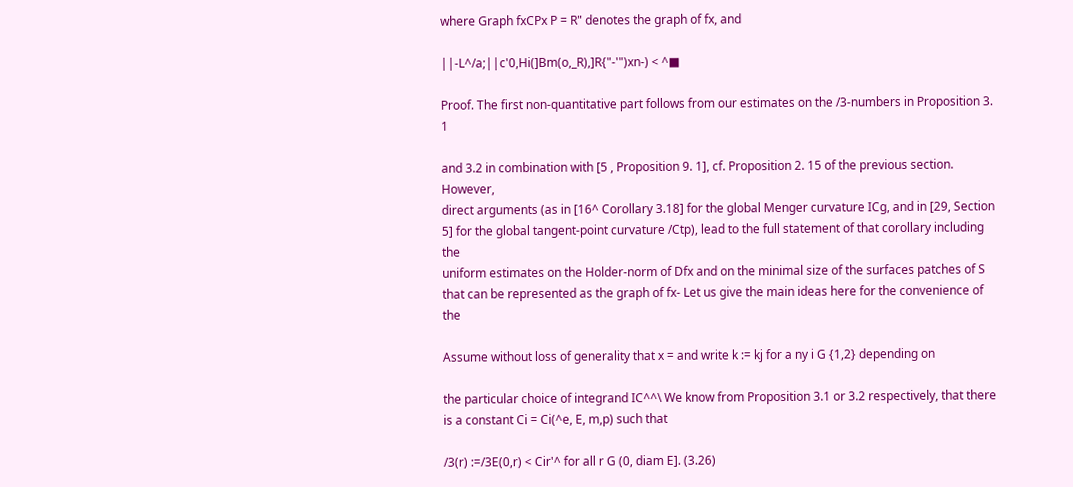where Graph fxCPx P = R" denotes the graph of fx, and

||-L^/a;||c'0,Hi(]Bm(o,_R),]R{"-'")xn-) < ^■

Proof. The first non-quantitative part follows from our estimates on the /3-numbers in Proposition 3. 1

and 3.2 in combination with [5 , Proposition 9. 1], cf. Proposition 2. 15 of the previous section. However,
direct arguments (as in [16^ Corollary 3.18] for the global Menger curvature ICg, and in [29, Section
5] for the global tangent-point curvature /Ctp), lead to the full statement of that corollary including the
uniform estimates on the Holder-norm of Dfx and on the minimal size of the surfaces patches of S
that can be represented as the graph of fx- Let us give the main ideas here for the convenience of the

Assume without loss of generality that x = and write k := kj for a ny i G {1,2} depending on

the particular choice of integrand IC^^\ We know from Proposition 3.1 or 3.2 respectively, that there
is a constant Ci = Ci(^e, E, m,p) such that

/3(r) :=/3E(0,r) < Cir'^ for all r G (0, diam E]. (3.26)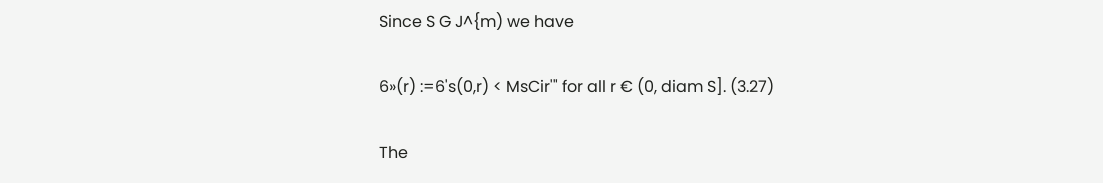Since S G J^{m) we have

6»(r) :=6's(0,r) < MsCir'" for all r € (0, diam S]. (3.27)

The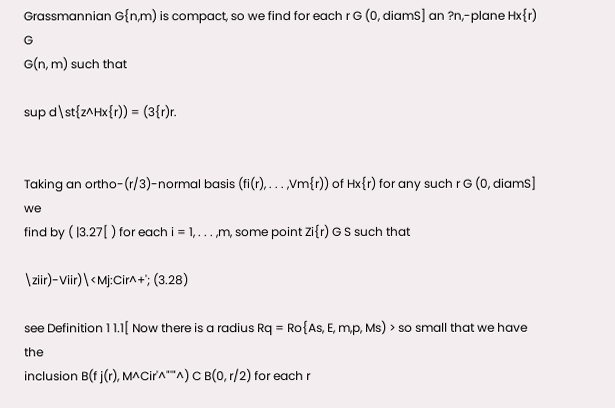Grassmannian G{n,m) is compact, so we find for each r G (0, diamS] an ?n,-plane Hx{r) G
G(n, m) such that

sup d\st{z^Hx{r)) = (3{r)r.


Taking an ortho-(r/3)-normal basis (fi(r), . . . ,Vm{r)) of Hx{r) for any such r G (0, diamS] we
find by ( |3.27[ ) for each i = 1, . . . ,m, some point Zi{r) G S such that

\ziir)-Viir)\<Mj:Cir^+'; (3.28)

see Definition 1 1.1[ Now there is a radius Rq = Ro{As, E, m,p, Ms) > so small that we have the
inclusion B(f j(r), M^Cir'^"'"^) C B(0, r/2) for each r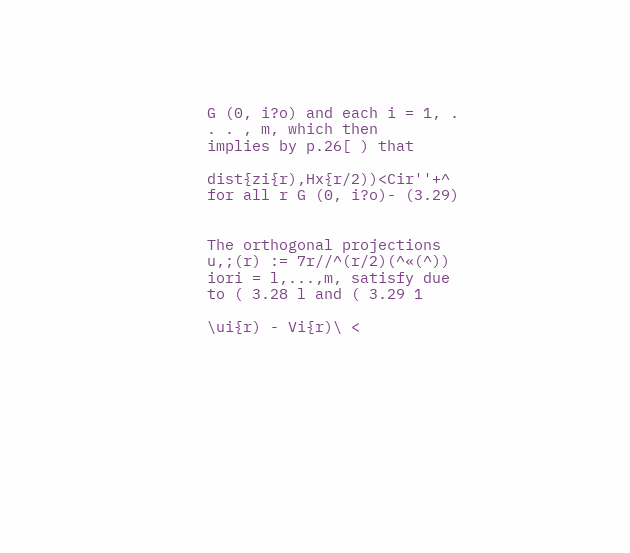G (0, i?o) and each i = 1, . . . , m, which then
implies by p.26[ ) that

dist{zi{r),Hx{r/2))<Cir''+^ for all r G (0, i?o)- (3.29)


The orthogonal projections u,;(r) := 7r//^(r/2)(^«(^)) iori = l,...,m, satisfy due to ( 3.28 l and ( 3.29 1

\ui{r) - Vi{r)\ <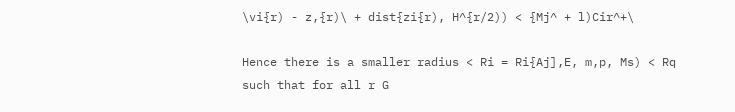\vi{r) - z,{r)\ + dist{zi{r), H^{r/2)) < {Mj^ + l)Cir^+\

Hence there is a smaller radius < Ri = Ri{Aj],E, m,p, Ms) < Rq such that for all r G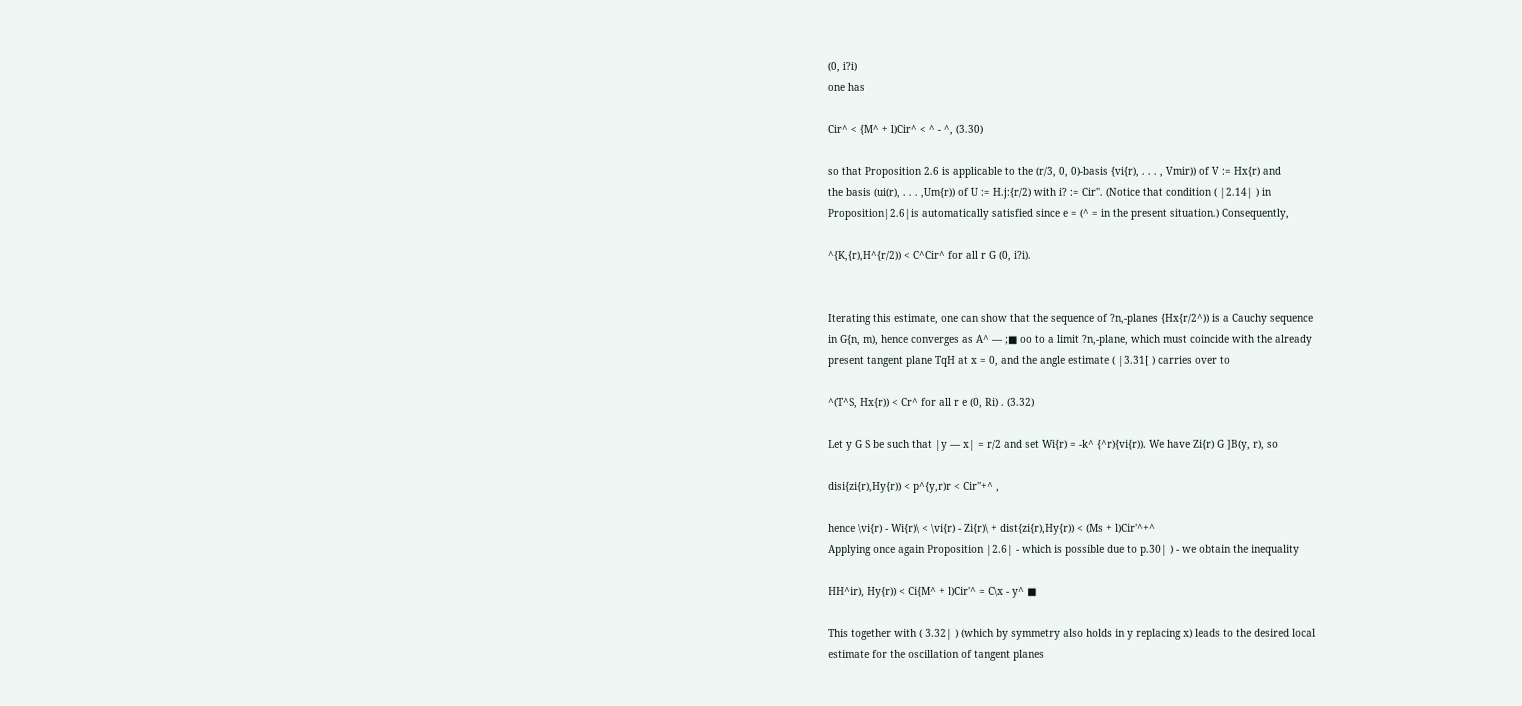(0, i?i)
one has

Cir^ < {M^ + l)Cir^ < ^ - ^, (3.30)

so that Proposition 2.6 is applicable to the (r/3, 0, 0)-basis {vi{r), . . . , Vmir)) of V := Hx{r) and
the basis (ui(r), . . . ,Um{r)) of U := H.j:{r/2) with i? := Cir''. (Notice that condition ( |2.14| ) in
Proposition|2.6|is automatically satisfied since e = (^ = in the present situation.) Consequently,

^{K,{r),H^{r/2)) < C^Cir^ for all r G (0, i?i).


Iterating this estimate, one can show that the sequence of ?n,-planes {Hx{r/2^)) is a Cauchy sequence
in G{n, m), hence converges as A^ — ;■ oo to a limit ?n,-plane, which must coincide with the already
present tangent plane TqH at x = 0, and the angle estimate ( |3.31[ ) carries over to

^(T^S, Hx{r)) < Cr^ for all r e (0, Ri) . (3.32)

Let y G S be such that |y — x| = r/2 and set Wi{r) = -k^ {^r){vi{r)). We have Zi{r) G ]B(y, r), so

disi{zi{r),Hy{r)) < p^{y,r)r < Cir''+^ ,

hence \vi{r) - Wi{r)\ < \vi{r) - Zi{r)\ + dist{zi{r),Hy{r)) < (Ms + l)Cir'^+^
Applying once again Proposition |2.6| - which is possible due to p.30| ) - we obtain the inequality

HH^ir), Hy{r)) < Ci{M^ + l)Cir'^ = C\x - y^ ■

This together with ( 3.32| ) (which by symmetry also holds in y replacing x) leads to the desired local
estimate for the oscillation of tangent planes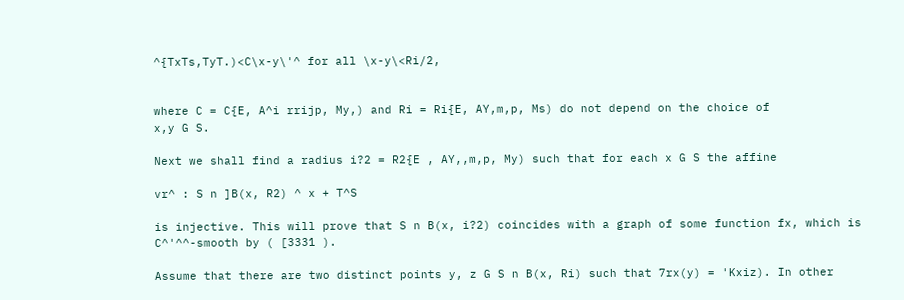^{TxTs,TyT.)<C\x-y\'^ for all \x-y\<Ri/2,


where C = C{E, A^i rrijp, My,) and Ri = Ri{E, AY,m,p, Ms) do not depend on the choice of
x,y G S.

Next we shall find a radius i?2 = R2{E , AY,,m,p, My) such that for each x G S the affine

vr^ : S n ]B(x, R2) ^ x + T^S

is injective. This will prove that S n B(x, i?2) coincides with a graph of some function fx, which is
C^'^^-smooth by ( [3331 ).

Assume that there are two distinct points y, z G S n B(x, Ri) such that 7rx(y) = 'Kxiz). In other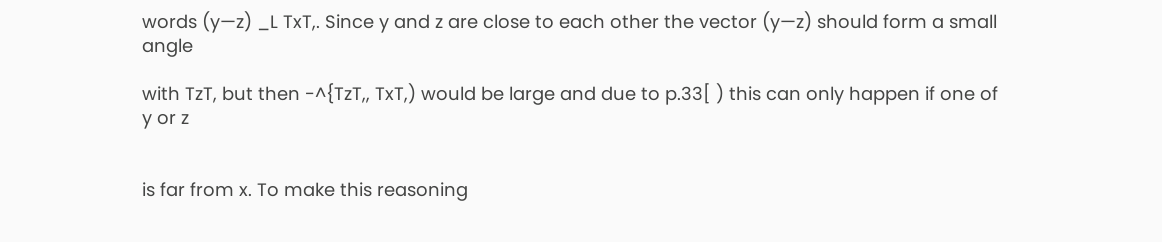words (y—z) _L TxT,. Since y and z are close to each other the vector (y—z) should form a small angle

with TzT, but then -^{TzT,, TxT,) would be large and due to p.33[ ) this can only happen if one of y or z


is far from x. To make this reasoning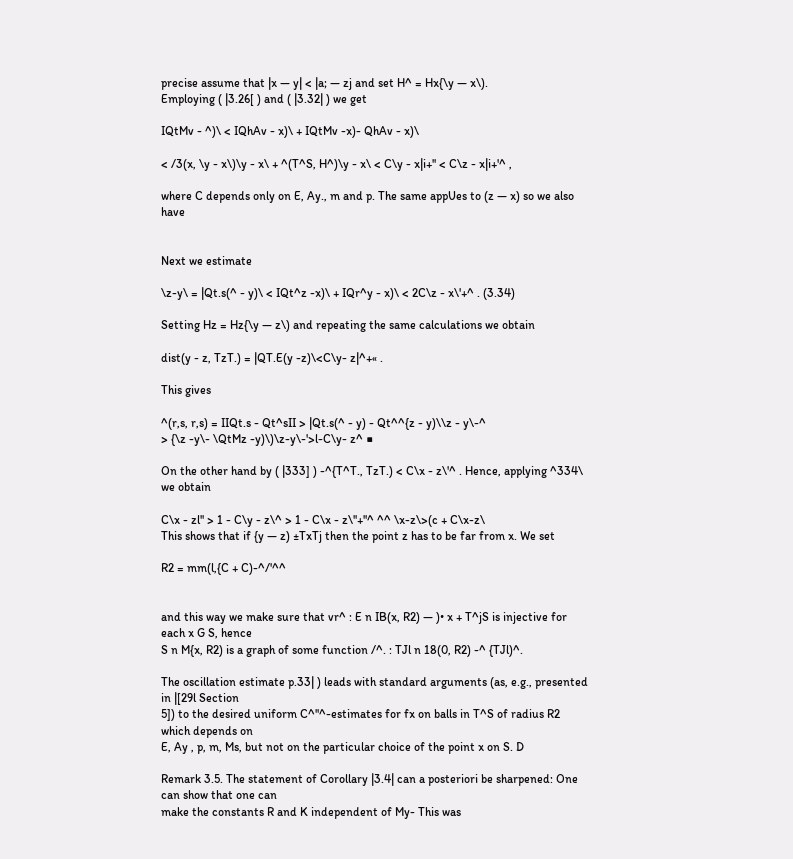precise assume that |x — y| < |a; — zj and set H^ = Hx{\y — x\).
Employing ( |3.26[ ) and ( |3.32| ) we get

IQtMv - ^)\ < IQhAv - x)\ + IQtMv -x)- QhAv - x)\

< /3(x, \y - x\)\y - x\ + ^(T^S, H^)\y - x\ < C\y - x|i+'' < C\z - x|i+'^ ,

where C depends only on E, Ay., m and p. The same appUes to (z — x) so we also have


Next we estimate

\z-y\ = |Qt.s(^ - y)\ < IQt^z -x)\ + IQr^y - x)\ < 2C\z - x\'+^ . (3.34)

Setting Hz = Hz{\y — z\) and repeating the same calculations we obtain

dist(y - z, TzT.) = |QT.E(y -z)\<C\y- z|^+« .

This gives

^(r,s, r,s) = IIQt.s - Qt^sII > |Qt.s(^ - y) - Qt^^{z - y)\\z - y\-^
> {\z -y\- \QtMz -y)\)\z-y\-'>l-C\y- z^ ■

On the other hand by ( |333] ) -^{T^T., TzT.) < C\x - z\'^ . Hence, applying ^334\ we obtain

C\x - zl'' > 1 - C\y - z\^ > 1 - C\x - z\''+''^ ^^ \x-z\>(c + C\x-z\
This shows that if {y — z) ±TxTj then the point z has to be far from x. We set

R2 = mm(l,{C + C)-^/'^^


and this way we make sure that vr^ : E n IB(x, R2) — )• x + T^jS is injective for each x G S, hence
S n M{x, R2) is a graph of some function /^. : TJl n 18(0, R2) -^ {TJl)^.

The oscillation estimate p.33| ) leads with standard arguments (as, e.g., presented in |[29l Section
5]) to the desired uniform C^''^-estimates for fx on balls in T^S of radius R2 which depends on
E, Ay , p, m, Ms, but not on the particular choice of the point x on S. D

Remark 3.5. The statement of Corollary |3.4| can a posteriori be sharpened: One can show that one can
make the constants R and K independent of My- This was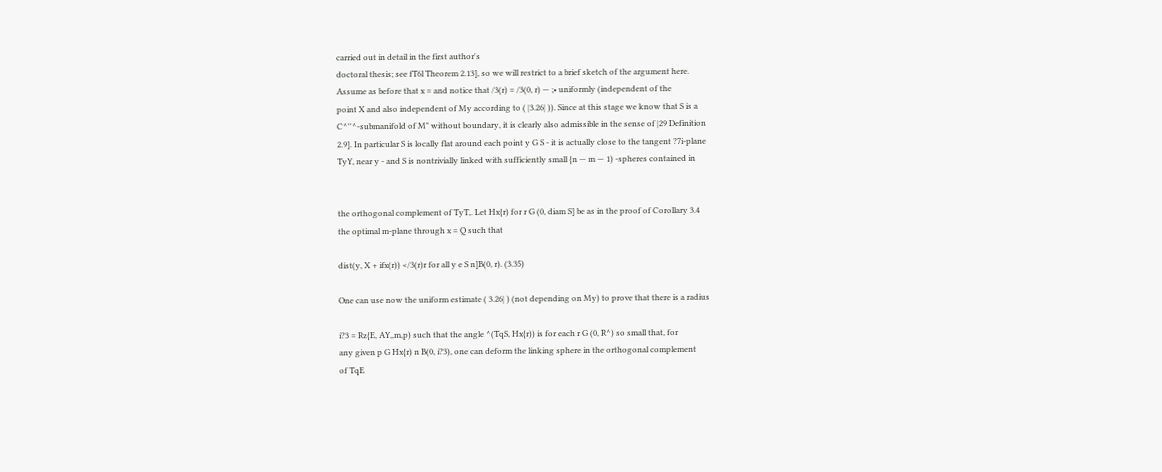carried out in detail in the first author's
doctoral thesis; see fT6l Theorem 2.13], so we will restrict to a brief sketch of the argument here.
Assume as before that x = and notice that /3(r) = /3(0, r) — ;• uniformly (independent of the
point X and also independent of My according to ( |3.26| )). Since at this stage we know that S is a
C^''^-submanifold of M" without boundary, it is clearly also admissible in the sense of |29 Definition
2.9]. In particular S is locally flat around each point y G S - it is actually close to the tangent ?7i-plane
TyY, near y - and S is nontrivially linked with sufficiently small {n — m — 1) -spheres contained in


the orthogonal complement of TyT,. Let Hx{r) for r G (0, diam S] be as in the proof of Corollary 3.4
the optimal m-plane through x = Q such that

dist(y, X + ifx(r)) </3(r)r for all y e S n]B(0, r). (3.35)

One can use now the uniform estimate ( 3.26| ) (not depending on My) to prove that there is a radius

i?3 = Rz{E, AY,,m,p) such that the angle ^(TqS, Hx{r)) is for each r G (0, R^) so small that, for
any given p G Hx{r) n B(0, i?3), one can deform the linking sphere in the orthogonal complement
of TqE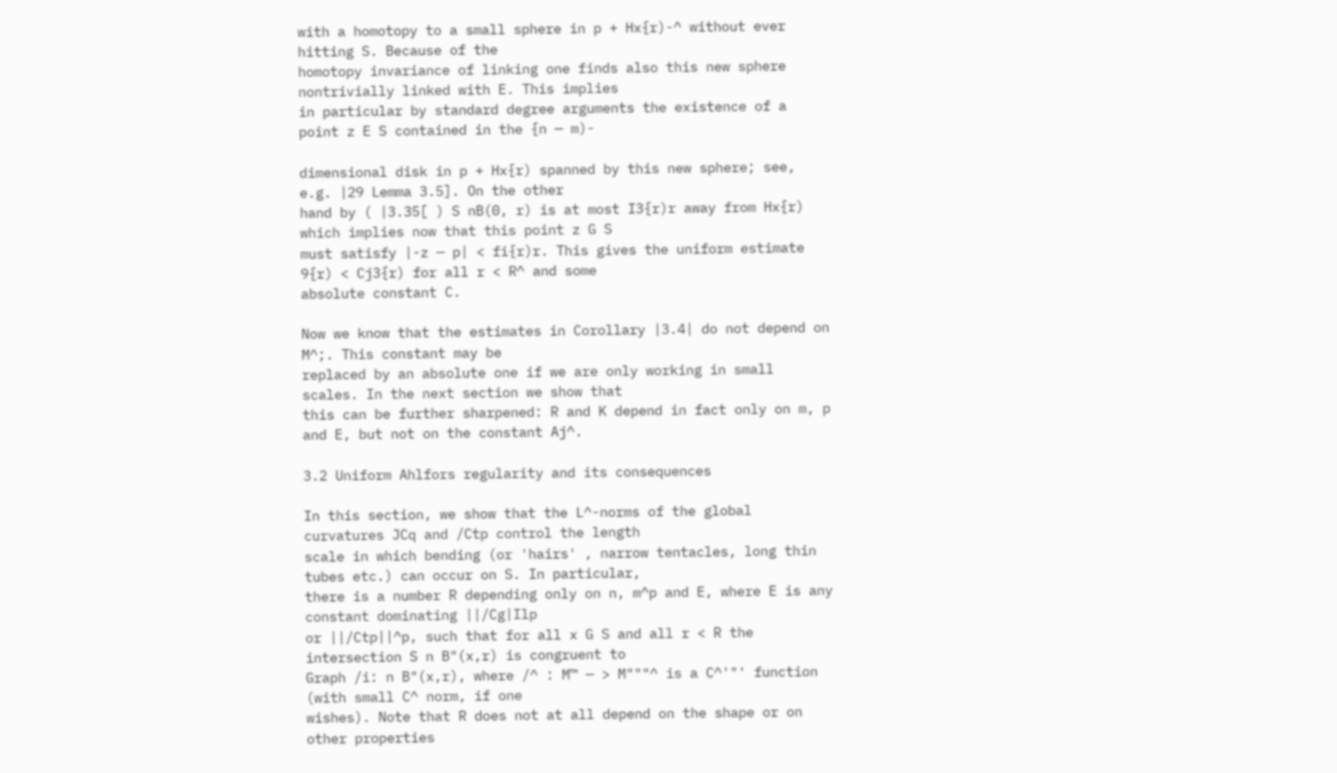with a homotopy to a small sphere in p + Hx{r)-^ without ever hitting S. Because of the
homotopy invariance of linking one finds also this new sphere nontrivially linked with E. This implies
in particular by standard degree arguments the existence of a point z E S contained in the {n — m)-

dimensional disk in p + Hx{r) spanned by this new sphere; see, e.g. |29 Lemma 3.5]. On the other
hand by ( |3.35[ ) S nB(0, r) is at most I3{r)r away from Hx{r) which implies now that this point z G S
must satisfy |-z — p| < fi{r)r. This gives the uniform estimate 9{r) < Cj3{r) for all r < R^ and some
absolute constant C.

Now we know that the estimates in Corollary |3.4| do not depend on M^;. This constant may be
replaced by an absolute one if we are only working in small scales. In the next section we show that
this can be further sharpened: R and K depend in fact only on m, p and E, but not on the constant Aj^.

3.2 Uniform Ahlfors regularity and its consequences

In this section, we show that the L^-norms of the global curvatures JCq and /Ctp control the length
scale in which bending (or 'hairs' , narrow tentacles, long thin tubes etc.) can occur on S. In particular,
there is a number R depending only on n, m^p and E, where E is any constant dominating ||/Cg|Ilp
or ||/Ctp||^p, such that for all x G S and all r < R the intersection S n B"(x,r) is congruent to
Graph /i: n B"(x,r), where /^ : M™ — > M"""^ is a C^'"' function (with small C^ norm, if one
wishes). Note that R does not at all depend on the shape or on other properties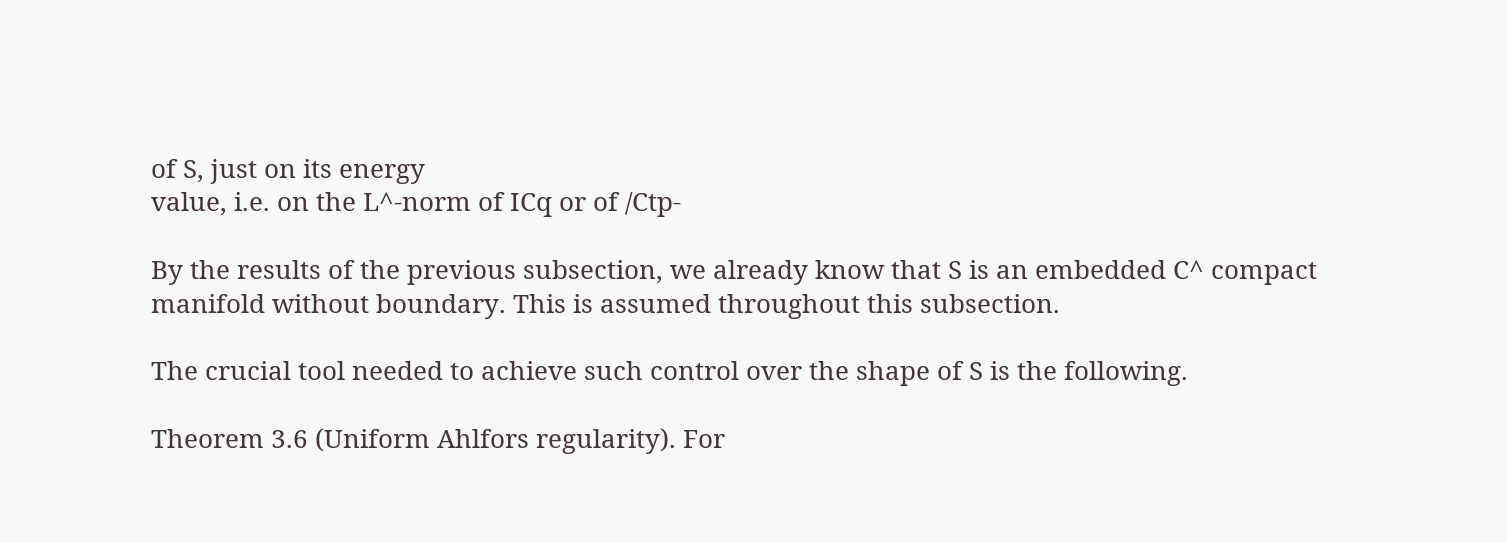of S, just on its energy
value, i.e. on the L^-norm of ICq or of /Ctp-

By the results of the previous subsection, we already know that S is an embedded C^ compact
manifold without boundary. This is assumed throughout this subsection.

The crucial tool needed to achieve such control over the shape of S is the following.

Theorem 3.6 (Uniform Ahlfors regularity). For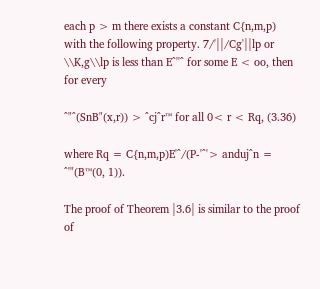each p > m there exists a constant C{n,m,p)
with the following property. 7/'||/Cg'||lp or \\K,g\\lp is less than E^''^ for some E < oo, then for every

^"^(SnB"(x,r)) > ^cj^r™ for all 0< r < Rq, (3.36)

where Rq = C{n,m,p)E'^/(P-'^'> anduj^n = ^'"(B™(0, 1)).

The proof of Theorem |3.6| is similar to the proof of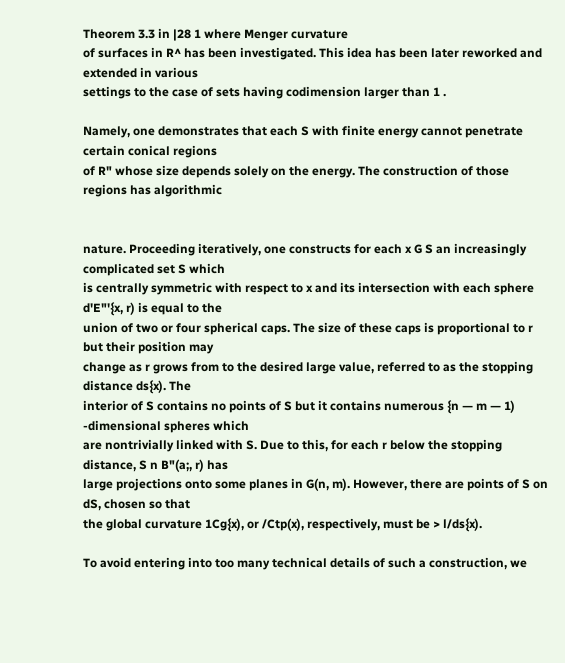Theorem 3.3 in |28 1 where Menger curvature
of surfaces in R^ has been investigated. This idea has been later reworked and extended in various
settings to the case of sets having codimension larger than 1 .

Namely, one demonstrates that each S with finite energy cannot penetrate certain conical regions
of R" whose size depends solely on the energy. The construction of those regions has algorithmic


nature. Proceeding iteratively, one constructs for each x G S an increasingly complicated set S which
is centrally symmetric with respect to x and its intersection with each sphere d'E"'{x, r) is equal to the
union of two or four spherical caps. The size of these caps is proportional to r but their position may
change as r grows from to the desired large value, referred to as the stopping distance ds{x). The
interior of S contains no points of S but it contains numerous {n — m — 1) -dimensional spheres which
are nontrivially linked with S. Due to this, for each r below the stopping distance, S n B"(a;, r) has
large projections onto some planes in G(n, m). However, there are points of S on dS, chosen so that
the global curvature 1Cg{x), or /Ctp(x), respectively, must be > l/ds{x).

To avoid entering into too many technical details of such a construction, we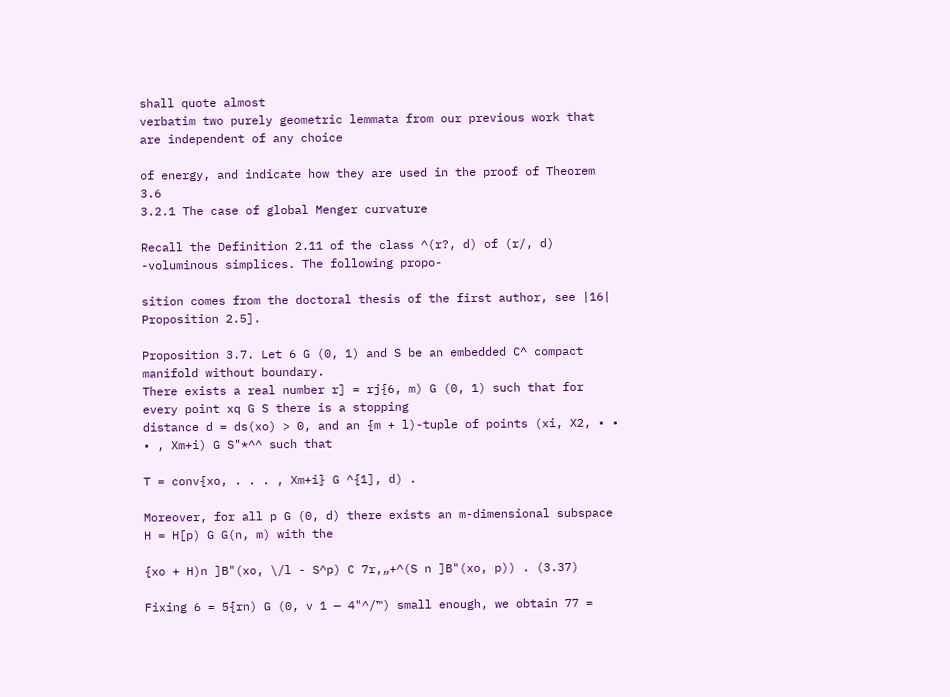shall quote almost
verbatim two purely geometric lemmata from our previous work that are independent of any choice

of energy, and indicate how they are used in the proof of Theorem 3.6
3.2.1 The case of global Menger curvature

Recall the Definition 2.11 of the class ^(r?, d) of (r/, d) -voluminous simplices. The following propo-

sition comes from the doctoral thesis of the first author, see |16| Proposition 2.5].

Proposition 3.7. Let 6 G (0, 1) and S be an embedded C^ compact manifold without boundary.
There exists a real number r] = rj{6, m) G (0, 1) such that for every point xq G S there is a stopping
distance d = ds(xo) > 0, and an {m + l)-tuple of points (xi, X2, • • • , Xm+i) G S"*^^ such that

T = conv{xo, . . . , Xm+i} G ^{1], d) .

Moreover, for all p G (0, d) there exists an m-dimensional subspace H = H[p) G G(n, m) with the

{xo + H)n ]B"(xo, \/l - S^p) C 7r,„+^(S n ]B"(xo, p)) . (3.37)

Fixing 6 = 5{rn) G (0, v 1 — 4"^/™) small enough, we obtain 77 =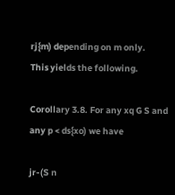rj{m) depending on m only.
This yields the following.

Corollary 3.8. For any xq G S and any p < ds{xo) we have

jr-(S n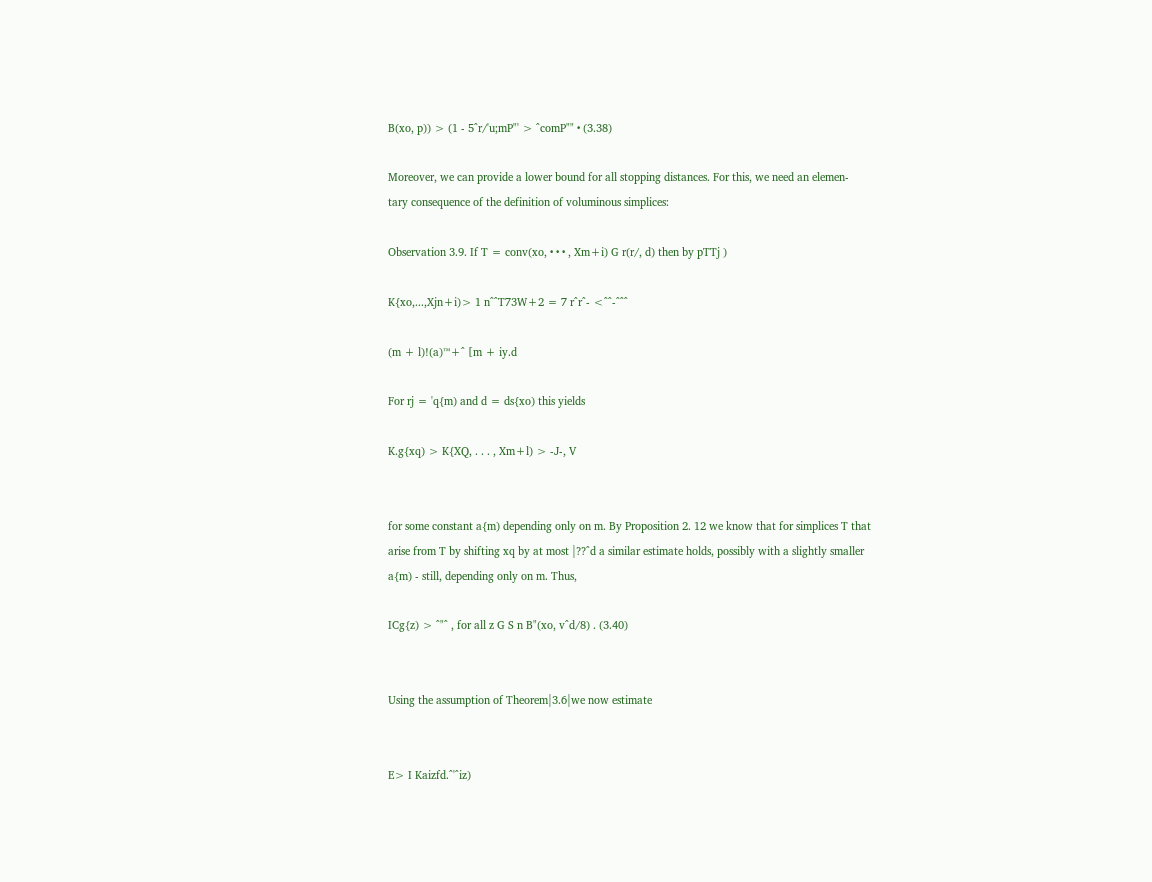B(xo, p)) > (1 - 5^r/'u;mP"' > ^comP"" • (3.38)

Moreover, we can provide a lower bound for all stopping distances. For this, we need an elemen-
tary consequence of the definition of voluminous simplices:

Observation 3.9. If T = conv(xo, • • • , Xm+i) G r(r/, d) then by pTTj )

K{xo,...,Xjn+i)> 1 n^^T73W+2 = 7 r^r^- <^^-^^^

(m + l)!(a)™+^ [m + iy.d

For rj = 'q{m) and d = ds{xo) this yields

K.g{xq) > K{XQ, . . . , Xm+l) > -J-, V


for some constant a{m) depending only on m. By Proposition 2. 12 we know that for simplices T that
arise from T by shifting xq by at most |??^d a similar estimate holds, possibly with a slightly smaller
a{m) - still, depending only on m. Thus,

ICg{z) > ^"^ , for all z G S n B"(xo, v^d/8) . (3.40)


Using the assumption of Theorem|3.6|we now estimate


E> I Kaizfd.^'^iz)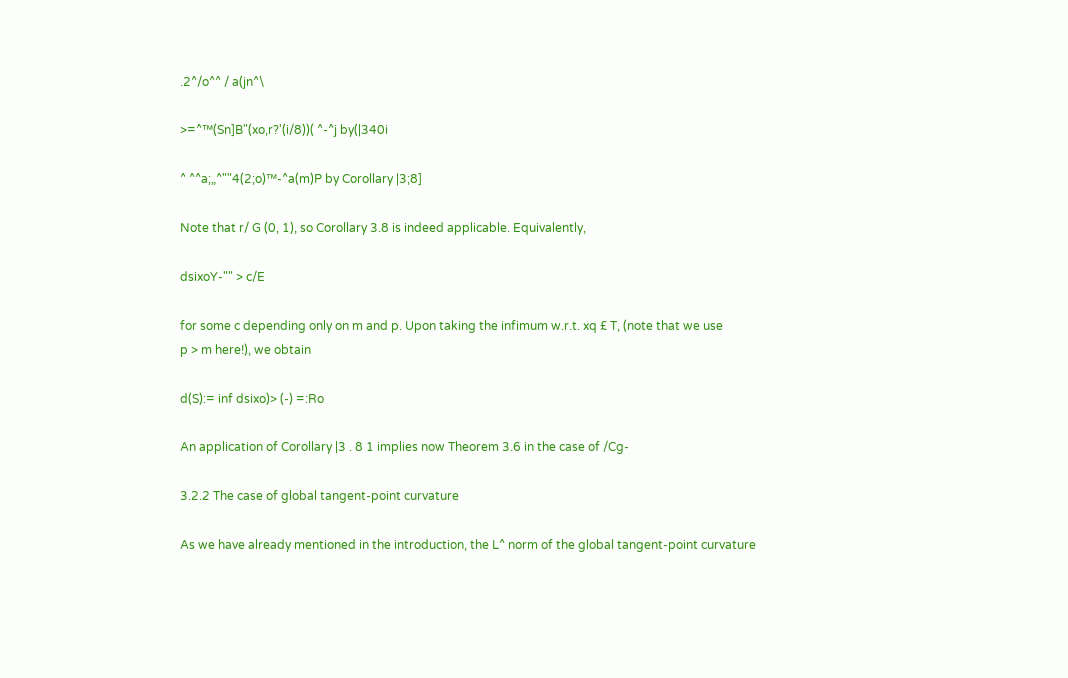.2^/o^^ / a(jn^\

>=^™(Sn]B"(xo,r?'(i/8))( ^-^j by(|340i

^ ^^a;„^""4(2;o)™-^a(m)P by Corollary |3;8]

Note that r/ G (0, 1), so Corollary 3.8 is indeed applicable. Equivalently,

dsixoY-"" > c/E

for some c depending only on m and p. Upon taking the infimum w.r.t. xq £ T, (note that we use
p > m here!), we obtain

d(S):= inf dsixo)> (-) =:Ro

An application of Corollary |3 . 8 1 implies now Theorem 3.6 in the case of /Cg-

3.2.2 The case of global tangent-point curvature

As we have already mentioned in the introduction, the L^ norm of the global tangent-point curvature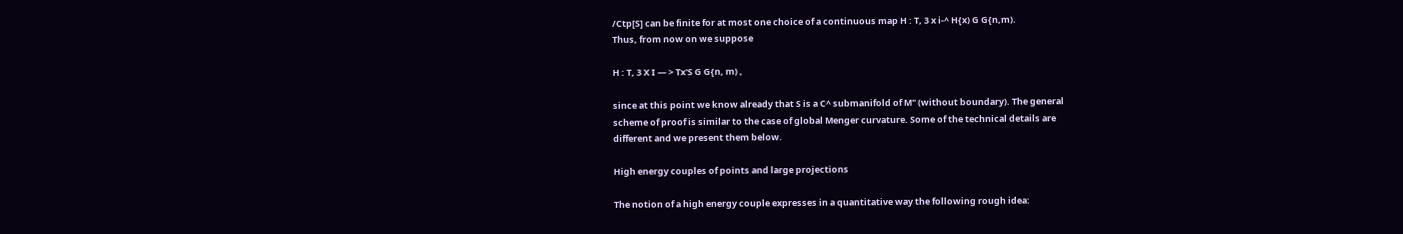/Ctp[S] can be finite for at most one choice of a continuous map H : T, 3 x i-^ H{x) G G{n,m).
Thus, from now on we suppose

H : T, 3 X I — > Tx'S G G{n, m) ,

since at this point we know already that S is a C^ submanifold of M" (without boundary). The general
scheme of proof is similar to the case of global Menger curvature. Some of the technical details are
different and we present them below.

High energy couples of points and large projections

The notion of a high energy couple expresses in a quantitative way the following rough idea: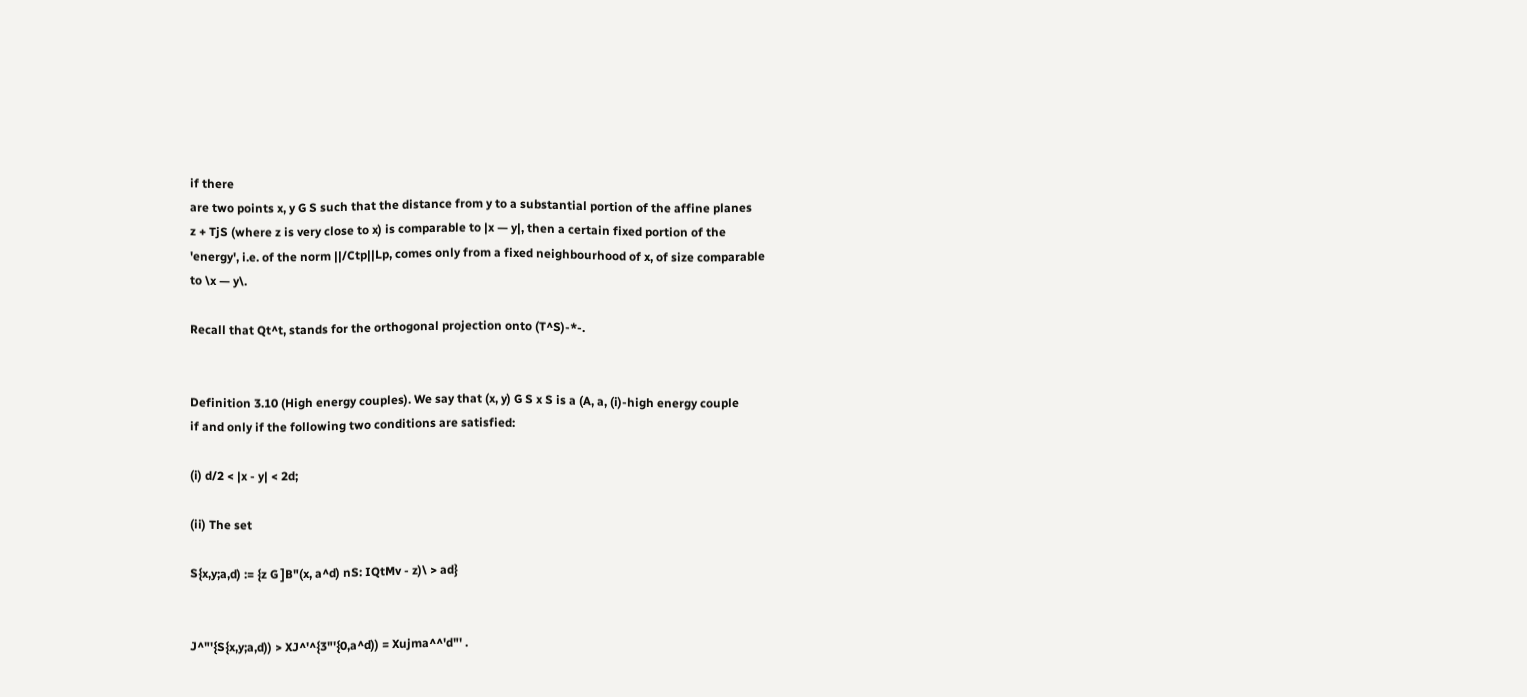if there
are two points x, y G S such that the distance from y to a substantial portion of the affine planes
z + TjS (where z is very close to x) is comparable to |x — y|, then a certain fixed portion of the
'energy', i.e. of the norm ||/Ctp||Lp, comes only from a fixed neighbourhood of x, of size comparable
to \x — y\.

Recall that Qt^t, stands for the orthogonal projection onto (T^S)-*-.


Definition 3.10 (High energy couples). We say that (x, y) G S x S is a (A, a, (i)-high energy couple
if and only if the following two conditions are satisfied:

(i) d/2 < |x - y| < 2d;

(ii) The set

S{x,y;a,d) := {z G ]B"(x, a^d) nS: IQtMv - z)\ > ad}


J^"'{S{x,y;a,d)) > XJ^'^{3"'{0,a^d)) = Xujma^^'d"' .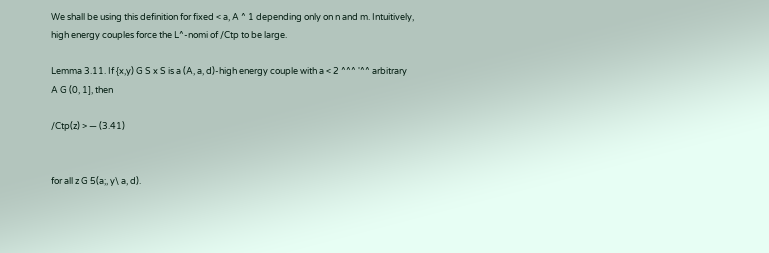We shall be using this definition for fixed < a, A ^ 1 depending only on n and m. Intuitively,
high energy couples force the L^-nomi of /Ctp to be large.

Lemma 3.11. If {x,y) G S x S is a (A, a, d)-high energy couple with a < 2 ^^^ '^^ arbitrary
A G (0, 1], then

/Ctp(z) > — (3.41)


for all z G 5(a;, y\ a, d).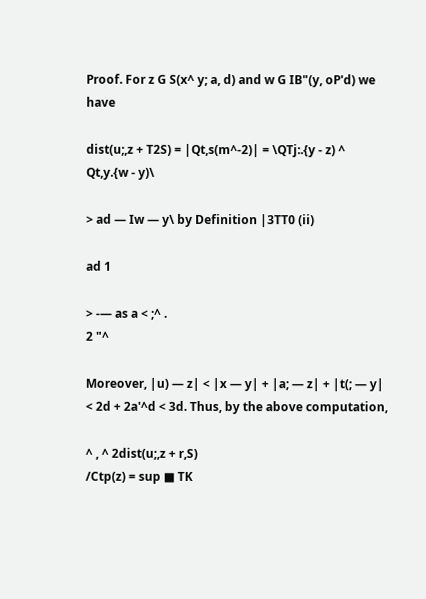Proof. For z G S(x^ y; a, d) and w G IB"(y, oP'd) we have

dist(u;,z + T2S) = |Qt,s(m^-2)| = \QTj:.{y - z) ^ Qt,y.{w - y)\

> ad — Iw — y\ by Definition |3TT0 (ii)

ad 1

> -— as a < ;^ .
2 "^

Moreover, |u) — z| < |x — y| + |a; — z| + |t(; — y| < 2d + 2a'^d < 3d. Thus, by the above computation,

^ , ^ 2dist(u;,z + r,S)
/Ctp(z) = sup ■ TK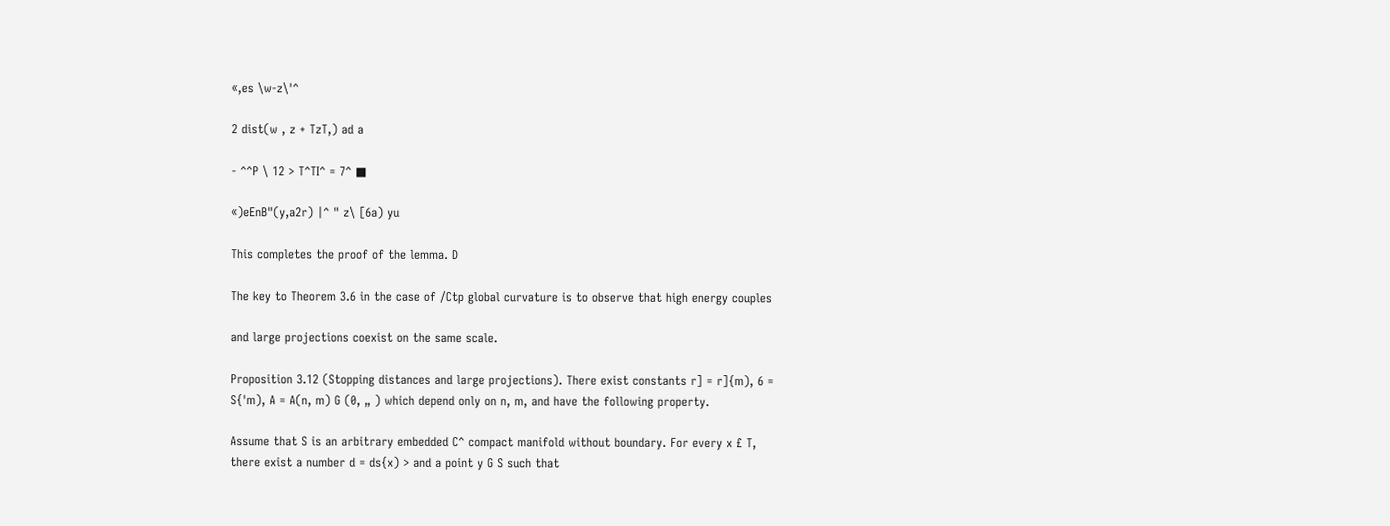«,es \w-z\'^

2 dist(w , z + TzT,) ad a

- ^^P \ 12 > T^TI^ = 7^ ■

«)eEnB"(y,a2r) |^ " z\ [6a) yu

This completes the proof of the lemma. D

The key to Theorem 3.6 in the case of /Ctp global curvature is to observe that high energy couples

and large projections coexist on the same scale.

Proposition 3.12 (Stopping distances and large projections). There exist constants r] = r]{m), 6 =
S{'m), A = A(n, m) G (0, „ ) which depend only on n, m, and have the following property.

Assume that S is an arbitrary embedded C^ compact manifold without boundary. For every x £ T,
there exist a number d = ds{x) > and a point y G S such that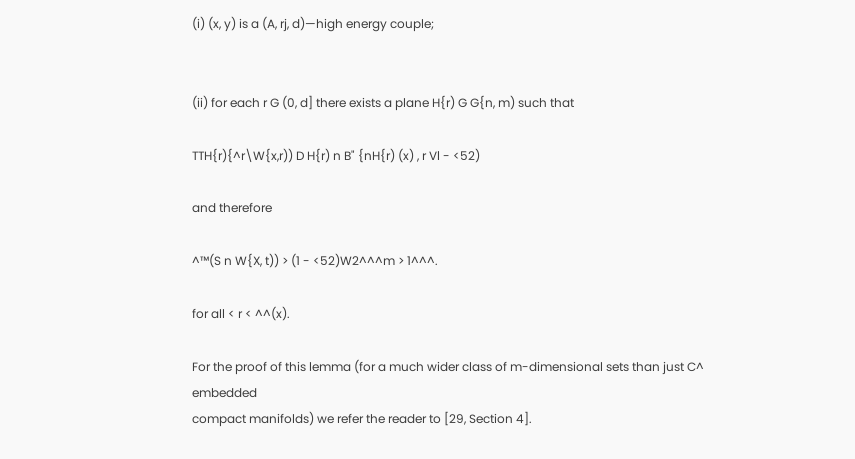(i) (x, y) is a (A, rj, d)—high energy couple;


(ii) for each r G (0, d] there exists a plane H{r) G G{n, m) such that

TTH{r){^r\W{x,r)) D H{r) n B" {nH{r) (x) , r Vl - <52)

and therefore

^™(S n W{X, t)) > (1 - <52)W2^^^m > 1^^^.

for all < r < ^^(x).

For the proof of this lemma (for a much wider class of m-dimensional sets than just C^ embedded
compact manifolds) we refer the reader to [29, Section 4].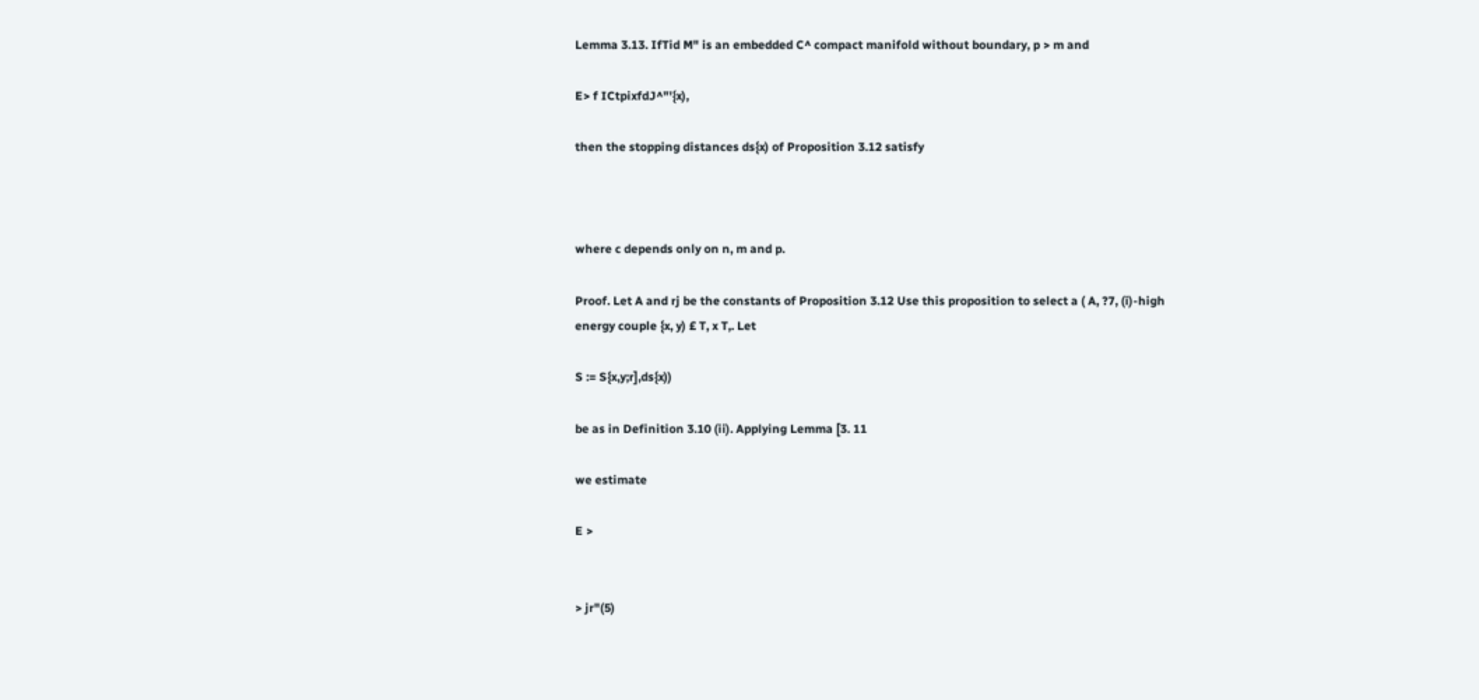Lemma 3.13. IfTid M" is an embedded C^ compact manifold without boundary, p > m and

E> f ICtpixfdJ^"'{x),

then the stopping distances ds{x) of Proposition 3.12 satisfy



where c depends only on n, m and p.

Proof. Let A and rj be the constants of Proposition 3.12 Use this proposition to select a ( A, ?7, (i)-high
energy couple {x, y) £ T, x T,. Let

S := S{x,y;r],ds{x))

be as in Definition 3.10 (ii). Applying Lemma [3. 11

we estimate

E >


> jr"(5)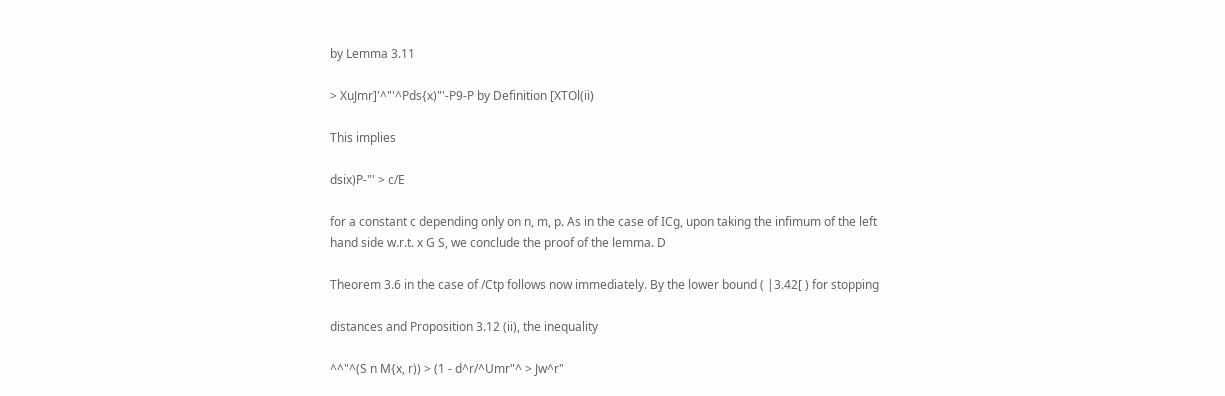by Lemma 3.11

> XuJmr]'^"'^Pds{x)"'-P9-P by Definition [XTOl(ii)

This implies

dsix)P-"' > c/E

for a constant c depending only on n, m, p. As in the case of ICg, upon taking the infimum of the left
hand side w.r.t. x G S, we conclude the proof of the lemma. D

Theorem 3.6 in the case of /Ctp follows now immediately. By the lower bound ( |3.42[ ) for stopping

distances and Proposition 3.12 (ii), the inequality

^^"^(S n M{x, r)) > (1 - d^r/^Umr"^ > Jw^r"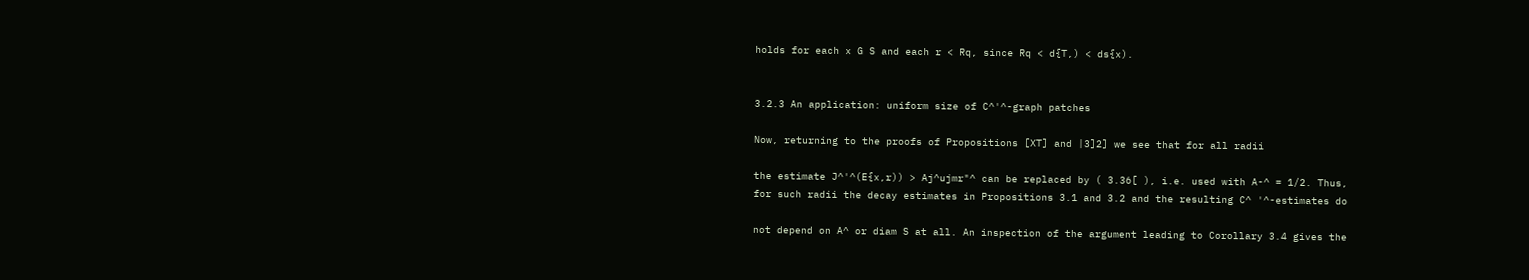holds for each x G S and each r < Rq, since Rq < d{T,) < ds{x).


3.2.3 An application: uniform size of C^'^-graph patches

Now, returning to the proofs of Propositions [XT] and |3]2] we see that for all radii

the estimate J^'^(E{x,r)) > Aj^ujmr"^ can be replaced by ( 3.36[ ), i.e. used with A-^ = 1/2. Thus,
for such radii the decay estimates in Propositions 3.1 and 3.2 and the resulting C^ '^-estimates do

not depend on A^ or diam S at all. An inspection of the argument leading to Corollary 3.4 gives the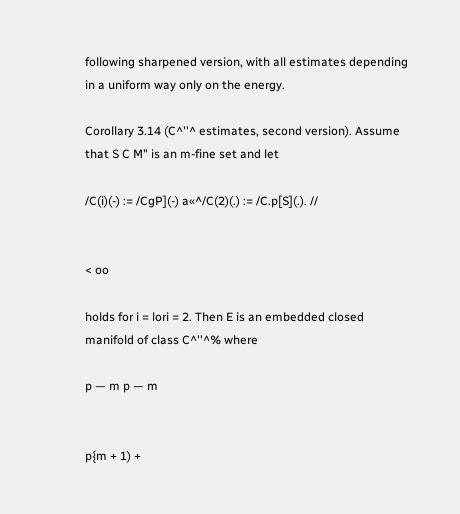following sharpened version, with all estimates depending in a uniform way only on the energy.

Corollary 3.14 (C^''^ estimates, second version). Assume that S C M" is an m-fine set and let

/C(i)(-) := /CgP](-) a«^/C(2)(.) := /C.p[S](.). //


< oo

holds for i = lori = 2. Then E is an embedded closed manifold of class C^''^% where

p — m p — m


p{m + 1) +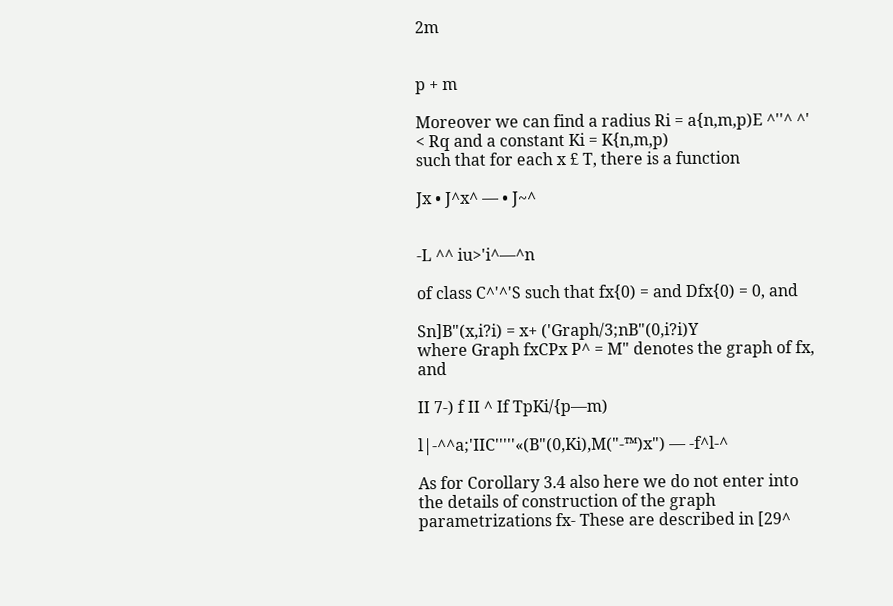2m


p + m

Moreover we can find a radius Ri = a{n,m,p)E ^''^ ^' < Rq and a constant Ki = K{n,m,p)
such that for each x £ T, there is a function

Jx • J^x^ — • J~^


-L ^^ iu>'i^—^n

of class C^'^'S such that fx{0) = and Dfx{0) = 0, and

Sn]B"(x,i?i) = x+ ('Graph/3;nB"(0,i?i)Y
where Graph fxCPx P^ = M" denotes the graph of fx, and

II 7-) f II ^ If TpKi/{p—m)

l|-^^a;'IIC'''''«(B"(0,Ki),M("-™)x") — -f^l-^

As for Corollary 3.4 also here we do not enter into the details of construction of the graph
parametrizations fx- These are described in [29^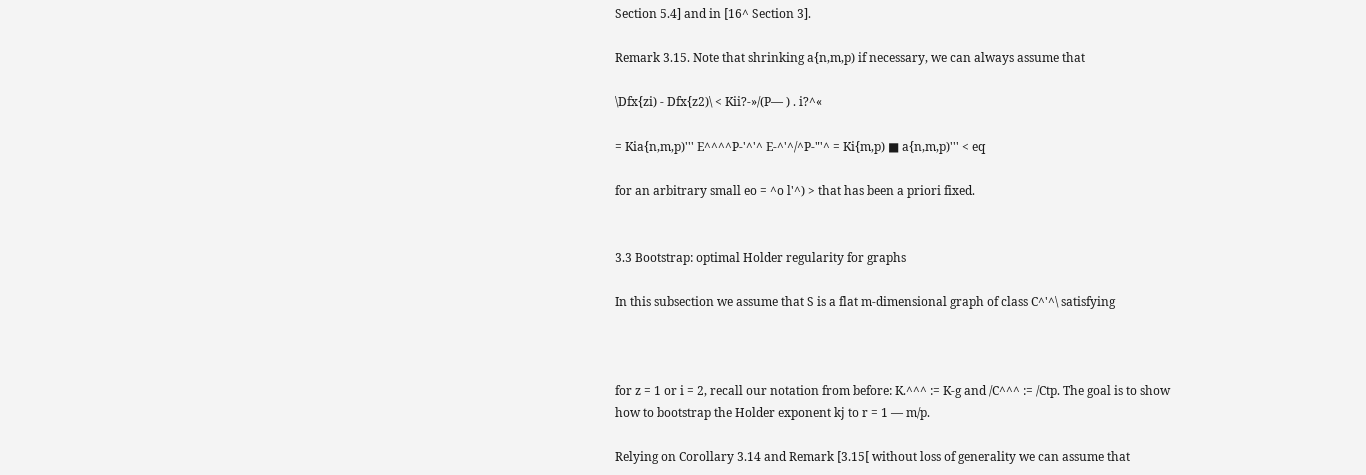Section 5.4] and in [16^ Section 3].

Remark 3.15. Note that shrinking a{n,m,p) if necessary, we can always assume that

\Dfx{zi) - Dfx{z2)\ < Kii?-»/(P— ) . i?^«

= Kia{n,m,p)''' E^^^^P-'^'^ E-^'^/^P-"'^ = Ki{m,p) ■ a{n,m,p)''' < eq

for an arbitrary small eo = ^o l'^) > that has been a priori fixed.


3.3 Bootstrap: optimal Holder regularity for graphs

In this subsection we assume that S is a flat m-dimensional graph of class C^'^\ satisfying



for z = 1 or i = 2, recall our notation from before: K.^^^ := K-g and /C^^^ := /Ctp. The goal is to show
how to bootstrap the Holder exponent kj to r = 1 — m/p.

Relying on Corollary 3.14 and Remark [3.15[ without loss of generality we can assume that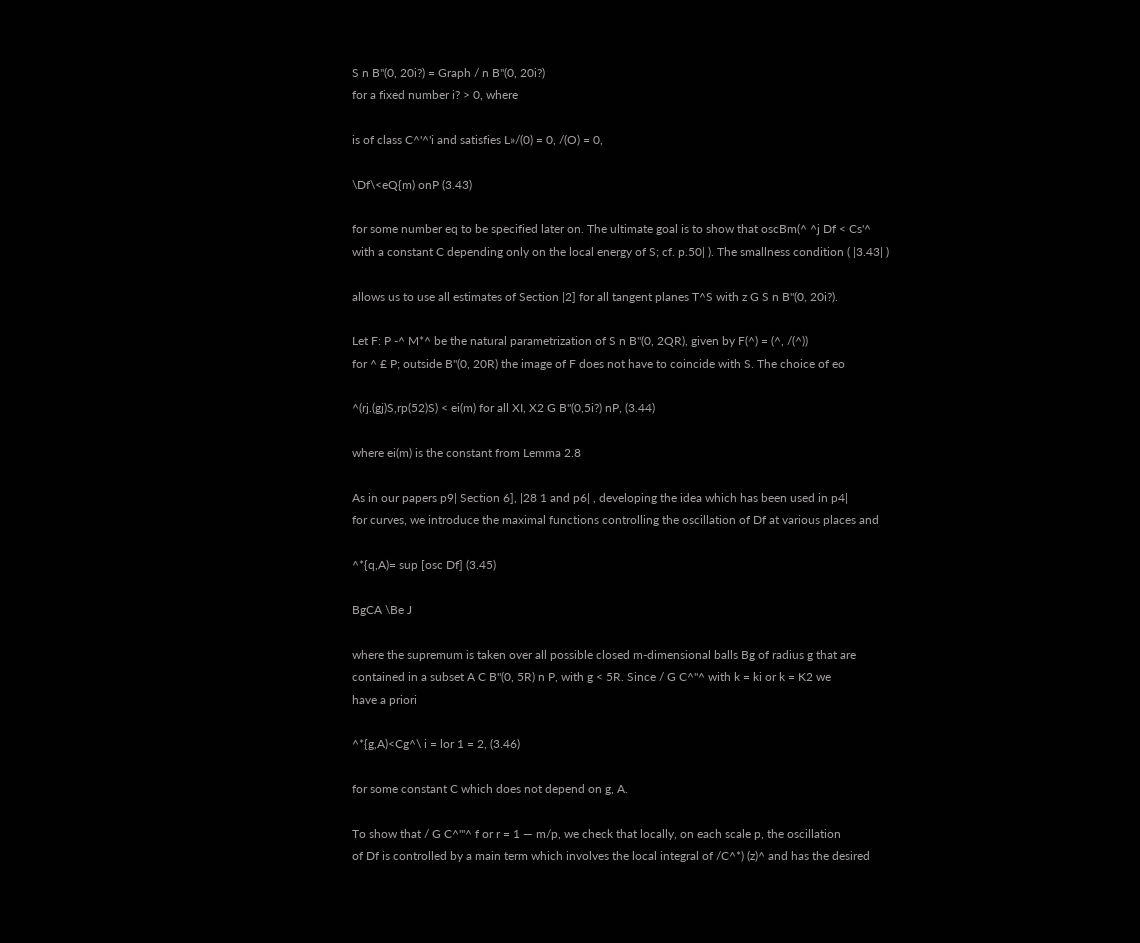S n B"(0, 20i?) = Graph / n B"(0, 20i?)
for a fixed number i? > 0, where

is of class C^'^'i and satisfies L»/(0) = 0, /(O) = 0,

\Df\<eQ{m) onP (3.43)

for some number eq to be specified later on. The ultimate goal is to show that oscBm(^ ^j Df < Cs'^
with a constant C depending only on the local energy of S; cf. p.50| ). The smallness condition ( |3.43| )

allows us to use all estimates of Section |2] for all tangent planes T^S with z G S n B"(0, 20i?).

Let F: P -^ M*^ be the natural parametrization of S n B"(0, 2QR), given by F(^) = (^, /(^))
for ^ £ P; outside B"(0, 20R) the image of F does not have to coincide with S. The choice of eo

^(rj.(gj)S,rp(52)S) < ei(m) for all XI, X2 G B"(0,5i?) nP, (3.44)

where ei(m) is the constant from Lemma 2.8

As in our papers p9| Section 6], |28 1 and p6| , developing the idea which has been used in p4|
for curves, we introduce the maximal functions controlling the oscillation of Df at various places and

^*{q,A)= sup [osc Df] (3.45)

BgCA \Be J

where the supremum is taken over all possible closed m-dimensional balls Bg of radius g that are
contained in a subset A C B"(0, 5R) n P, with g < 5R. Since / G C^''^ with k = ki or k = K2 we
have a priori

^*{g,A)<Cg^\ i = lor 1 = 2, (3.46)

for some constant C which does not depend on g, A.

To show that / G C^'"^ f or r = 1 — m/p, we check that locally, on each scale p, the oscillation
of Df is controlled by a main term which involves the local integral of /C^*) (z)^ and has the desired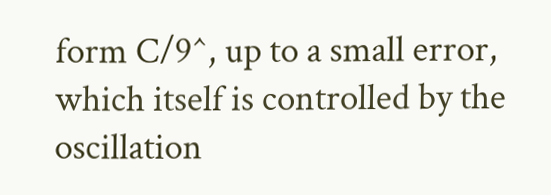form C/9^, up to a small error, which itself is controlled by the oscillation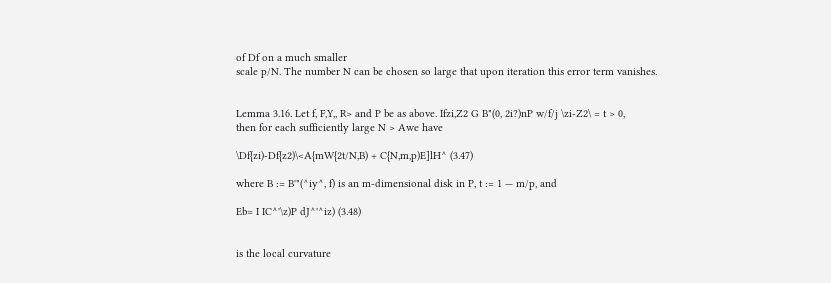of Df on a much smaller
scale p/N. The number N can be chosen so large that upon iteration this error term vanishes.


Lemma 3.16. Let f, F,Y,, R> and P be as above. Ifzi,Z2 G B"(0, 2i?)nP w/f/j \zi-Z2\ = t > 0,
then for each sufficiently large N > Awe have

\Df{zi)-Df{z2)\<A{mW{2t/N,B) + C{N,m,p)E]lH^ (3.47)

where B := B'"(^iy^, f) is an m-dimensional disk in P, t := 1 — m/p, and

Eb= I IC^'\z)P dJ^'^iz) (3.48)


is the local curvature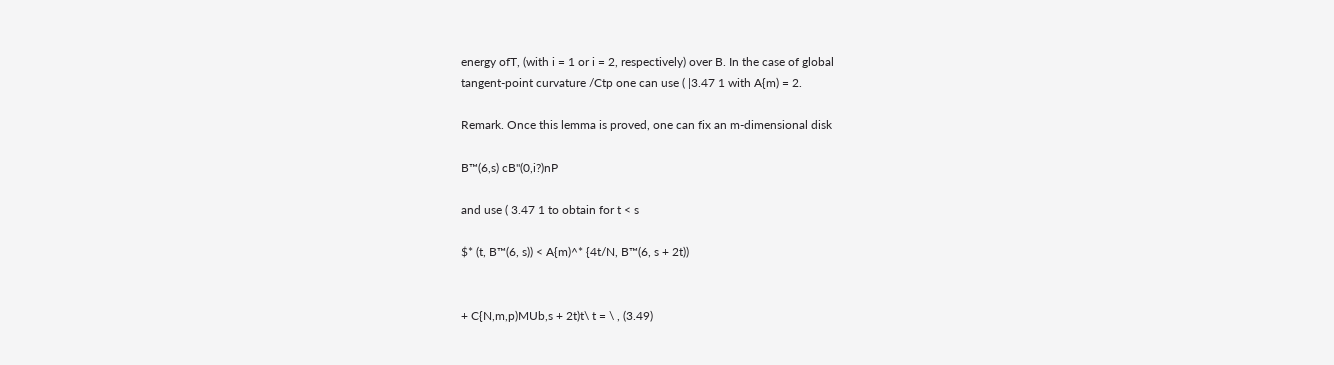energy ofT, (with i = 1 or i = 2, respectively) over B. In the case of global
tangent-point curvature /Ctp one can use ( |3.47 1 with A{m) = 2.

Remark. Once this lemma is proved, one can fix an m-dimensional disk

B™(6,s) cB"(0,i?)nP

and use ( 3.47 1 to obtain for t < s

$* (t, B™(6, s)) < A{m)^* {4t/N, B™(6, s + 2t))


+ C{N,m,p)MUb,s + 2t)t\ t = \ , (3.49)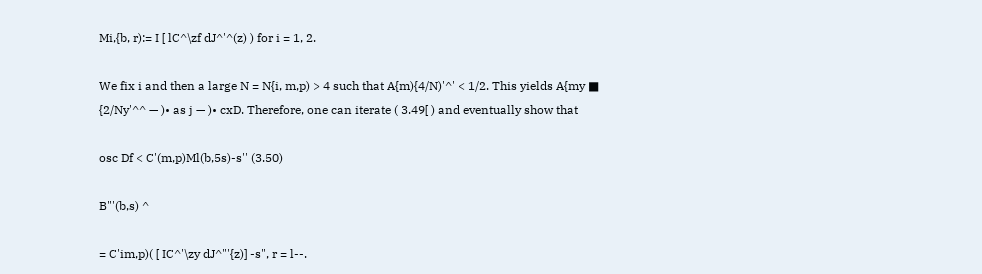Mi,{b, r):= I [ lC^\zf dJ^'^(z) ) for i = 1, 2.

We fix i and then a large N = N{i, m,p) > 4 such that A{m){4/N)'^' < 1/2. This yields A{my ■
{2/Ny'^^ — )• as j — )• cxD. Therefore, one can iterate ( 3.49[ ) and eventually show that

osc Df < C'(m,p)Ml(b,5s)-s'' (3.50)

B"'(b,s) ^

= C'im,p)( [ IC^'\zy dJ^"'{z)] -s", r = l--.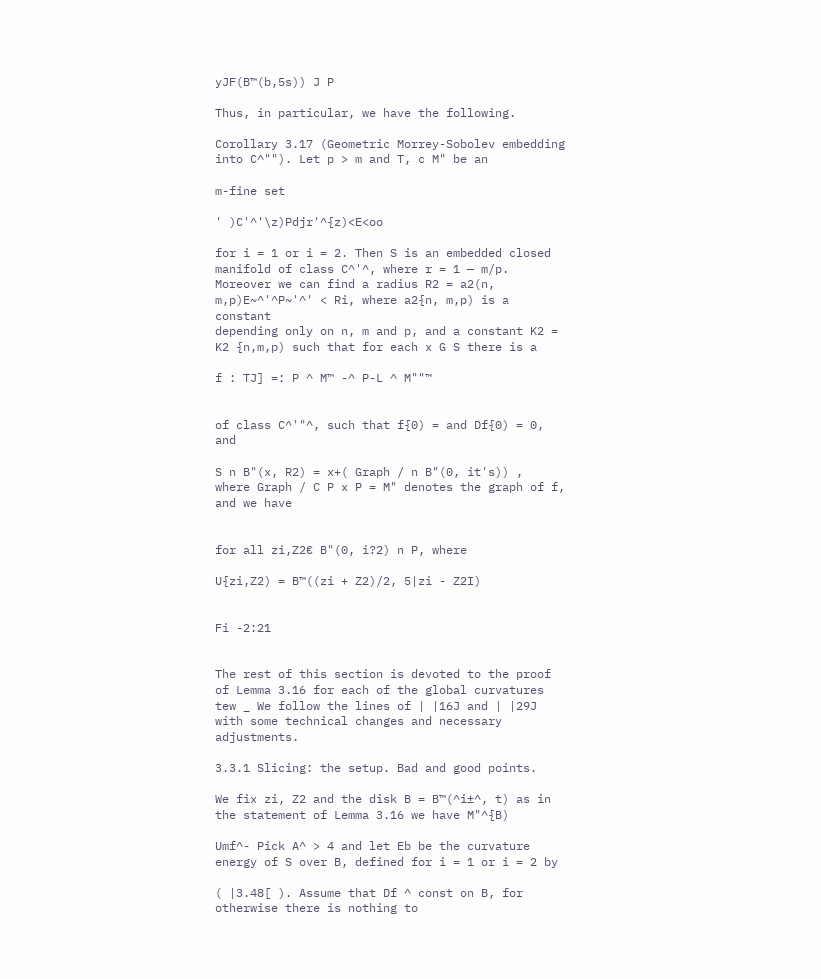yJF(B™(b,5s)) J P

Thus, in particular, we have the following.

Corollary 3.17 (Geometric Morrey-Sobolev embedding into C^""). Let p > m and T, c M" be an

m-fine set

' )C'^'\z)Pdjr'^{z)<E<oo

for i = 1 or i = 2. Then S is an embedded closed manifold of class C^'^, where r = 1 — m/p.
Moreover we can find a radius R2 = a2(n, m,p)E~^'^P~'^' < Ri, where a2{n, m,p) is a constant
depending only on n, m and p, and a constant K2 = K2 {n,m,p) such that for each x G S there is a

f : TJ] =: P ^ M™ -^ P-L ^ M""™


of class C^'"^, such that f{0) = and Df{0) = 0, and

S n B"(x, R2) = x+( Graph / n B"(0, it's)) ,
where Graph / C P x P = M" denotes the graph of f, and we have


for all zi,Z2€ B"(0, i?2) n P, where

U{zi,Z2) = B™((zi + Z2)/2, 5|zi - Z2I)


Fi -2:21


The rest of this section is devoted to the proof of Lemma 3.16 for each of the global curvatures
tew _ We follow the lines of | |16J and | |29J with some technical changes and necessary adjustments.

3.3.1 Slicing: the setup. Bad and good points.

We fix zi, Z2 and the disk B = B™(^i±^, t) as in the statement of Lemma 3.16 we have M"^{B)

Umf^- Pick A^ > 4 and let Eb be the curvature energy of S over B, defined for i = 1 or i = 2 by

( |3.48[ ). Assume that Df ^ const on B, for otherwise there is nothing to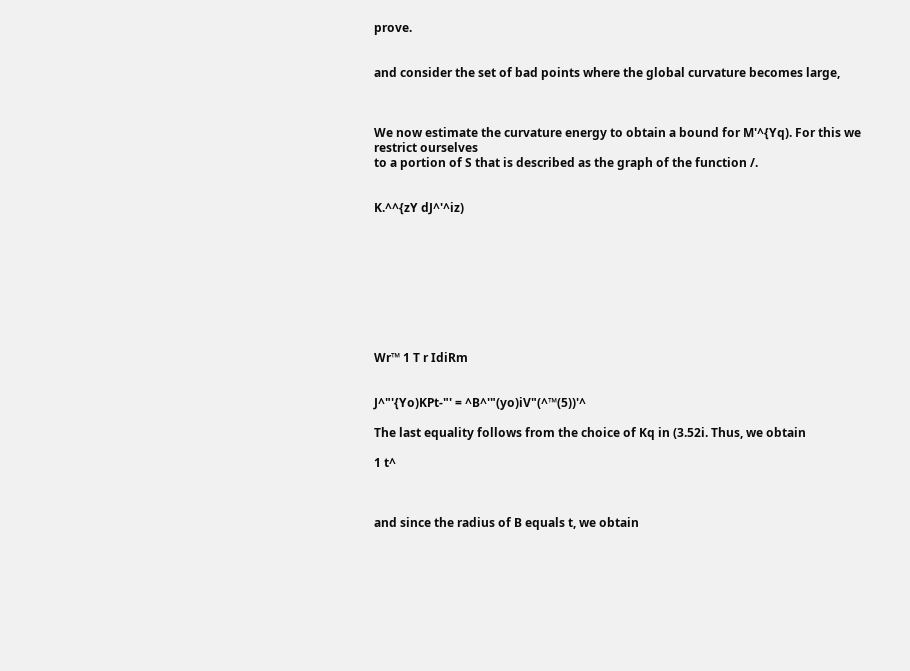prove.


and consider the set of bad points where the global curvature becomes large,



We now estimate the curvature energy to obtain a bound for M'^{Yq). For this we restrict ourselves
to a portion of S that is described as the graph of the function /.


K.^^{zY dJ^'^iz)









Wr™ 1 T r IdiRm


J^"'{Yo)KPt-"' = ^B^'"(yo)iV"(^™(5))'^

The last equality follows from the choice of Kq in (3.52i. Thus, we obtain

1 t^



and since the radius of B equals t, we obtain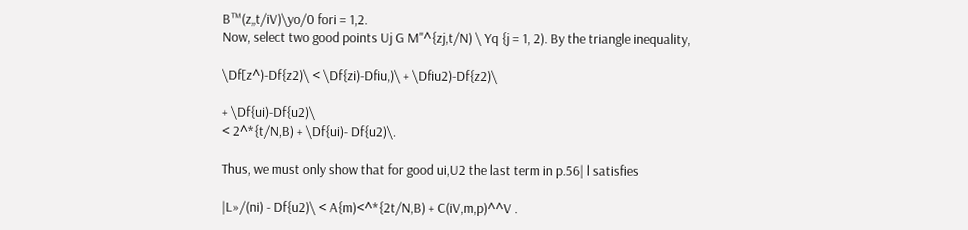B™(z„t/iV)\yo/0 fori = 1,2.
Now, select two good points Uj G M"^{zj,t/N) \ Yq {j = 1, 2). By the triangle inequality,

\Df[z^)-Df{z2)\ < \Df{zi)-Dfiu,)\ + \Dfiu2)-Df{z2)\

+ \Df{ui)-Df{u2)\
< 2^*{t/N,B) + \Df{ui)- Df{u2)\.

Thus, we must only show that for good ui,U2 the last term in p.56| l satisfies

|L»/(ni) - Df{u2)\ < A{m)<^*{2t/N,B) + C(iV,m,p)^^V .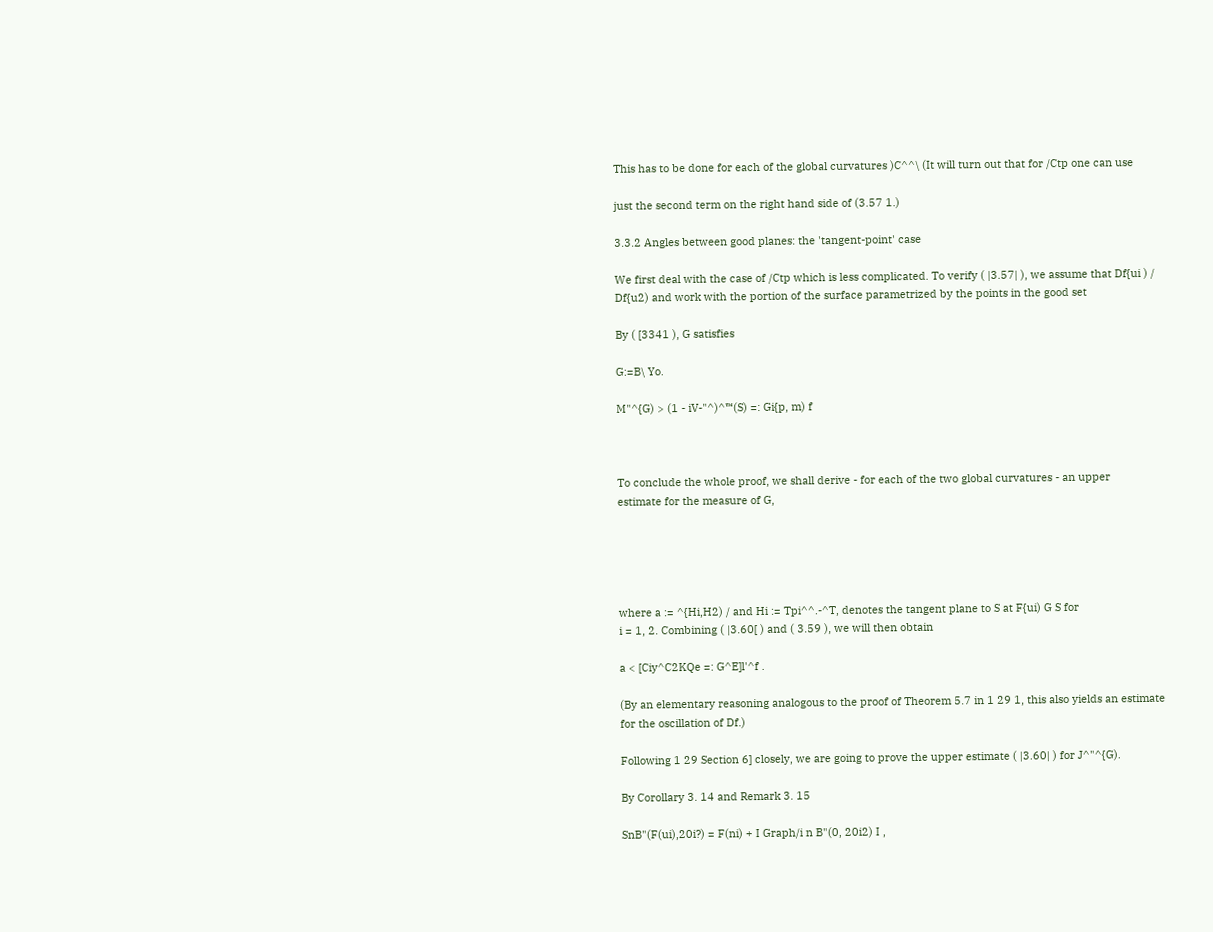This has to be done for each of the global curvatures )C^^\ (It will turn out that for /Ctp one can use

just the second term on the right hand side of (3.57 1.)

3.3.2 Angles between good planes: the 'tangent-point' case

We first deal with the case of /Ctp which is less complicated. To verify ( |3.57| ), we assume that Df{ui ) /
Df{u2) and work with the portion of the surface parametrized by the points in the good set

By ( [3341 ), G satisfies

G:=B\ Yo.

M"^{G) > (1 - iV-"^)^™(S) =: Gi{p, m) f



To conclude the whole proof, we shall derive - for each of the two global curvatures - an upper
estimate for the measure of G,





where a := ^{Hi,H2) / and Hi := Tpi^^.-^T, denotes the tangent plane to S at F{ui) G S for
i = 1, 2. Combining ( |3.60[ ) and ( 3.59 ), we will then obtain

a < [Ciy^C2KQe =: G^E]l'^f .

(By an elementary reasoning analogous to the proof of Theorem 5.7 in 1 29 1, this also yields an estimate
for the oscillation of Df.)

Following 1 29 Section 6] closely, we are going to prove the upper estimate ( |3.60| ) for J^"^{G).

By Corollary 3. 14 and Remark 3. 15

SnB"(F(ui),20i?) = F(ni) + I Graph/i n B"(0, 20i2) I ,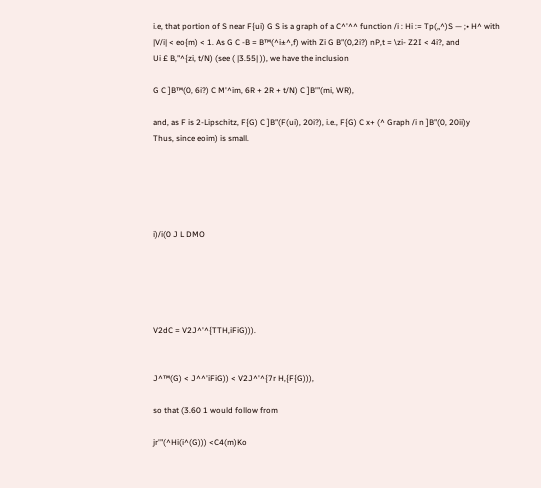i.e, that portion of S near F{ui) G S is a graph of a C^'^^ function /i : Hi := Tp(„^)S — ;• H^ with
|V/i| < eo{m) < 1. As G C -B = B™(^i±^,f) with Zi G B"(0,2i?) nP,t = \zi- Z2I < 4i?, and
Ui £ B,"^{zi, t/N) (see ( |3.55| )), we have the inclusion

G C ]B™(0, 6i?) C M'^im, 6R + 2R + t/N) C ]B'"(mi, WR),

and, as F is 2-Lipschitz, F{G) C ]B"(F(ui), 20i?), i.e., F{G) C x+ (^ Graph /i n ]B"(0, 20ii)y
Thus, since eoim) is small.





i)/i(0 J L DMO





V2dC = V2J^'^{TTH,iFiG))).


J^™(G) < J^^'iFiG)) < V2J^'^{7r H,{F{G))),

so that (3.60 1 would follow from

jr'"(^Hi(i^(G))) <C4(m)Ko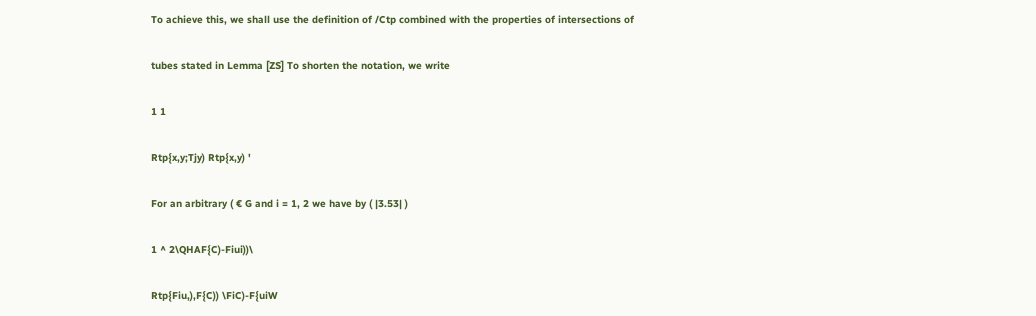To achieve this, we shall use the definition of /Ctp combined with the properties of intersections of

tubes stated in Lemma [ZS] To shorten the notation, we write

1 1

Rtp{x,y;Tjy) Rtp{x,y) '

For an arbitrary ( € G and i = 1, 2 we have by ( |3.53| )

1 ^ 2\QHAF{C)-Fiui))\

Rtp{Fiu,),F{C)) \FiC)-F{uiW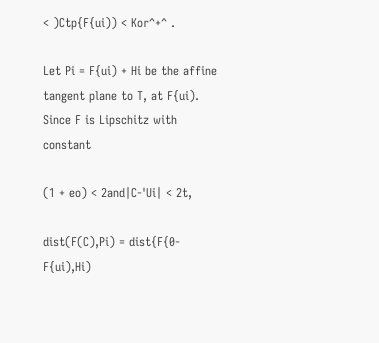< )Ctp{F{ui)) < Kor^+^ .

Let Pi = F{ui) + Hi be the affine tangent plane to T, at F{ui). Since F is Lipschitz with constant

(1 + eo) < 2and|C-'Ui| < 2t,

dist(F(C),Pi) = dist{F{0-F{ui),Hi)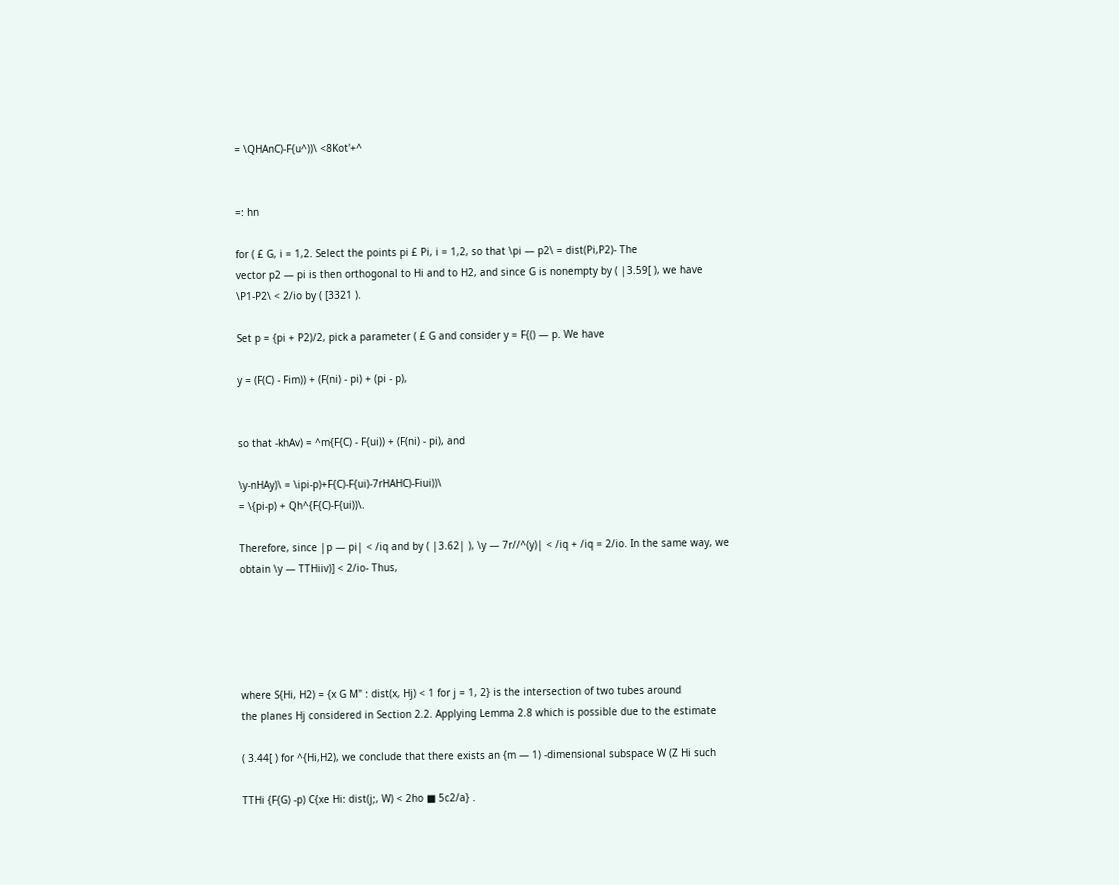= \QHAnC)-F{u^))\ <8Kot'+^


=: hn

for ( £ G, i = 1,2. Select the points pi £ Pi, i = 1,2, so that \pi — p2\ = dist(Pi,P2)- The
vector p2 — pi is then orthogonal to Hi and to H2, and since G is nonempty by ( |3.59[ ), we have
\P1-P2\ < 2/io by ( [3321 ).

Set p = {pi + P2)/2, pick a parameter ( £ G and consider y = F{() — p. We have

y = (F(C) - Fim)) + (F(ni) - pi) + (pi - p),


so that -khAv) = ^m{F{C) - F{ui)) + (F(ni) - pi), and

\y-nHAy)\ = \ipi-p)+F{C)-F{ui)-7rHAHC)-Fiui))\
= \{pi-p) + Qh^{F{C)-F{ui))\.

Therefore, since |p — pi| < /iq and by ( |3.62| ), \y — 7r//^(y)| < /iq + /iq = 2/io. In the same way, we
obtain \y — TTHiiv)] < 2/io- Thus,





where S{Hi, H2) = {x G M" : dist(x, Hj) < 1 for j = 1, 2} is the intersection of two tubes around
the planes Hj considered in Section 2.2. Applying Lemma 2.8 which is possible due to the estimate

( 3.44[ ) for ^{Hi,H2), we conclude that there exists an {m — 1) -dimensional subspace W (Z Hi such

TTHi {F{G) -p) C{xe Hi: dist(j;, W) < 2ho ■ 5c2/a} .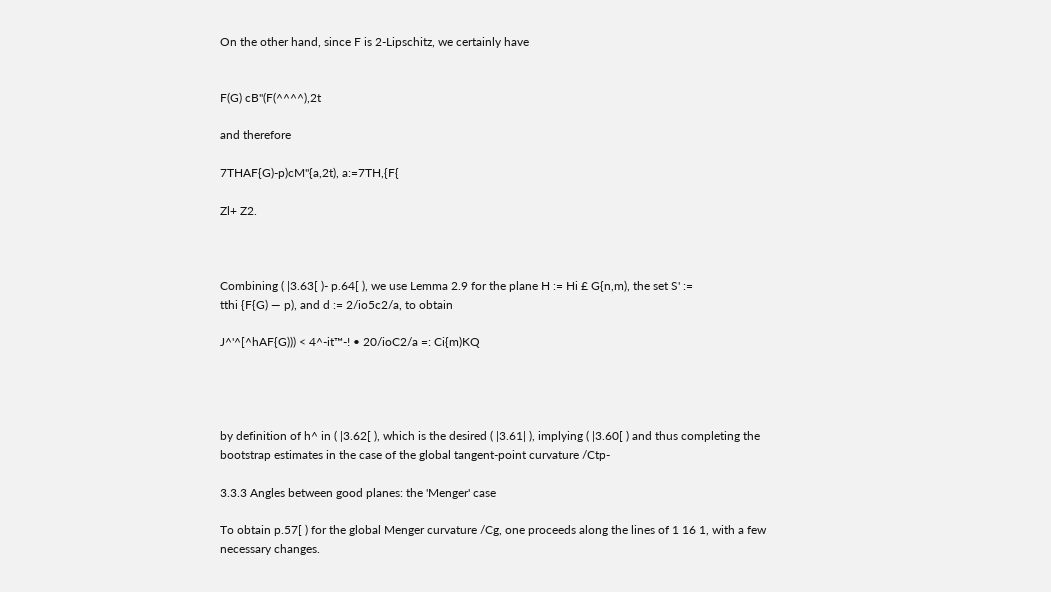On the other hand, since F is 2-Lipschitz, we certainly have


F(G) cB"(F(^^^^),2t

and therefore

7THAF{G)-p)cM''{a,2t), a:=7TH,{F{

Zl+ Z2.



Combining ( |3.63[ )- p.64[ ), we use Lemma 2.9 for the plane H := Hi £ G{n,m), the set S' :=
tthi {F{G) — p), and d := 2/io5c2/a, to obtain

J^'^[^hAF{G))) < 4^-it™-! • 20/ioC2/a =: Ci{m)KQ




by definition of h^ in ( |3.62[ ), which is the desired ( |3.61| ), implying ( |3.60[ ) and thus completing the
bootstrap estimates in the case of the global tangent-point curvature /Ctp-

3.3.3 Angles between good planes: the 'Menger' case

To obtain p.57[ ) for the global Menger curvature /Cg, one proceeds along the lines of 1 16 1, with a few
necessary changes.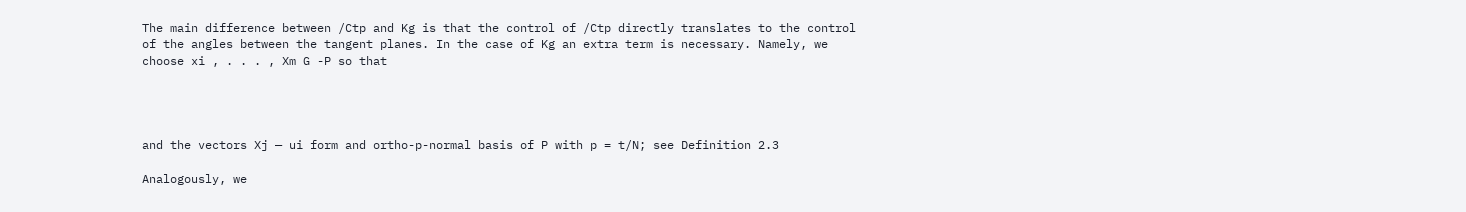The main difference between /Ctp and Kg is that the control of /Ctp directly translates to the control
of the angles between the tangent planes. In the case of Kg an extra term is necessary. Namely, we
choose xi , . . . , Xm G -P so that




and the vectors Xj — ui form and ortho-p-normal basis of P with p = t/N; see Definition 2.3

Analogously, we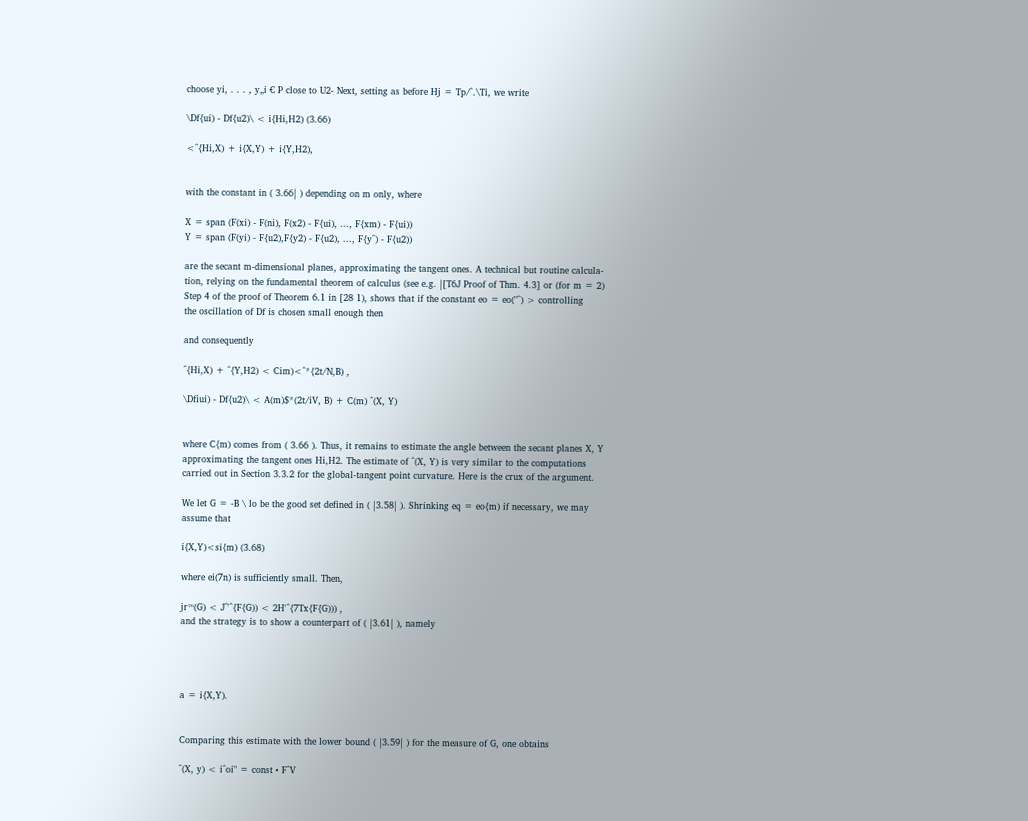choose yi, . . . , y„i € P close to U2- Next, setting as before Hj = Tp/^.\Ti, we write

\Df{ui) - Df{u2)\ < i{Hi,H2) (3.66)

<^{Hi,X) + i{X,Y) + i{Y,H2),


with the constant in ( 3.66| ) depending on m only, where

X = span (F(xi) - F(ni), F(x2) - F{ui), ..., F{xm) - F{ui))
Y = span (F(yi) - F{u2),F{y2) - F{u2), ..., F{y^) - F{u2))

are the secant m-dimensional planes, approximating the tangent ones. A technical but routine calcula-
tion, relying on the fundamental theorem of calculus (see e.g. |[T6J Proof of Thm. 4.3] or (for m = 2)
Step 4 of the proof of Theorem 6.1 in [28 1), shows that if the constant eo = eo("^) > controlling
the oscillation of Df is chosen small enough then

and consequently

^{Hi,X) + ^{Y,H2) < Cim)<^*{2t/N,B) ,

\Dfiui) - Df{u2)\ < A(m)$*(2t/iV, B) + C(m) ^(X, Y)


where C{m) comes from ( 3.66 ). Thus, it remains to estimate the angle between the secant planes X, Y
approximating the tangent ones Hi,H2. The estimate of ^(X, Y) is very similar to the computations
carried out in Section 3.3.2 for the global-tangent point curvature. Here is the crux of the argument.

We let G = -B \ lo be the good set defined in ( |3.58| ). Shrinking eq = eo{m) if necessary, we may
assume that

i{X,Y)<si{m) (3.68)

where ei(7n) is sufficiently small. Then,

jr™(G) < J^'^{F{G)) < 2H'^{7Tx{F{G))) ,
and the strategy is to show a counterpart of ( |3.61| ), namely




a = i{X,Y).


Comparing this estimate with the lower bound ( |3.59| ) for the measure of G, one obtains

^(X, y) < i^oi" = const • F^V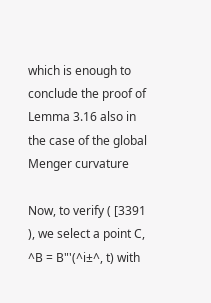which is enough to conclude the proof of Lemma 3.16 also in the case of the global Menger curvature

Now, to verify ( [3391 ), we select a point C, ^B = B"'(^i±^, t) with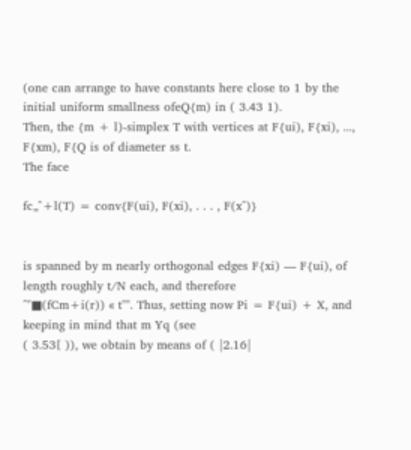(one can arrange to have constants here close to 1 by the initial uniform smallness ofeQ{m) in ( 3.43 1).
Then, the {m + l)-simplex T with vertices at F{ui), F{xi), ..., F{xm), F{Q is of diameter ss t.
The face

fc„^+l(T) = conv{F(ui), F(xi), . . . , F(x^)}


is spanned by m nearly orthogonal edges F{xi) — F{ui), of length roughly t/N each, and therefore
^"■(fCm+i(r)) « t"". Thus, setting now Pi = F{ui) + X, and keeping in mind that m Yq (see
( 3.53[ )), we obtain by means of ( |2.16|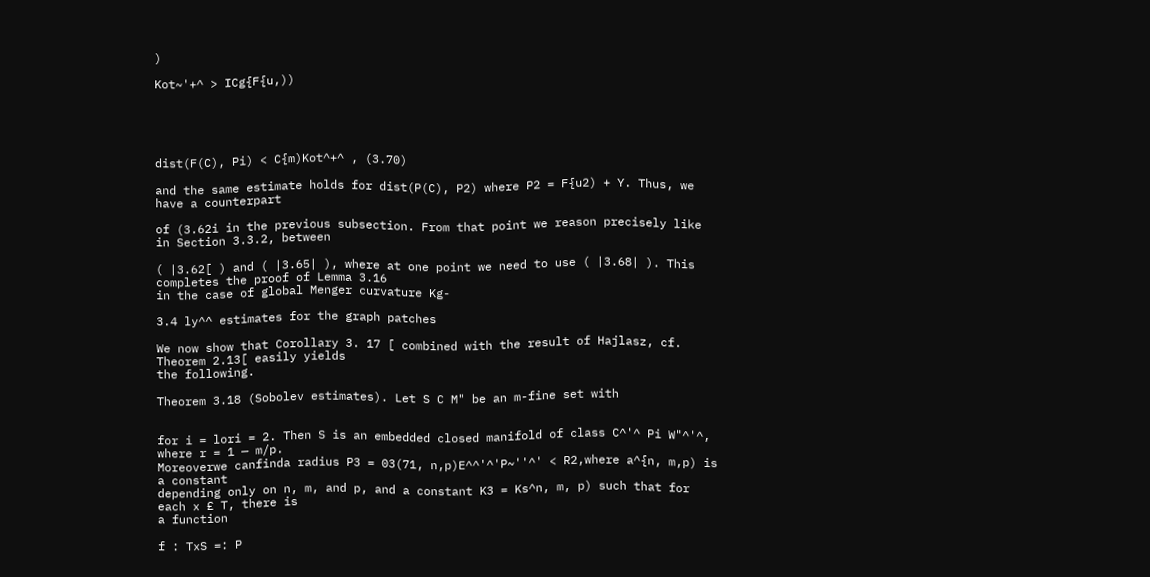)

Kot~'+^ > ICg{F{u,))





dist(F(C), Pi) < C{m)Kot^+^ , (3.70)

and the same estimate holds for dist(P(C), P2) where P2 = F{u2) + Y. Thus, we have a counterpart

of (3.62i in the previous subsection. From that point we reason precisely like in Section 3.3.2, between

( |3.62[ ) and ( |3.65| ), where at one point we need to use ( |3.68| ). This completes the proof of Lemma 3.16
in the case of global Menger curvature Kg-

3.4 ly^^ estimates for the graph patches

We now show that Corollary 3. 17 [ combined with the result of Hajlasz, cf. Theorem 2.13[ easily yields
the following.

Theorem 3.18 (Sobolev estimates). Let S C M" be an m-fine set with


for i = lori = 2. Then S is an embedded closed manifold of class C^'^ Pi W"^'^, where r = 1 — m/p.
Moreoverwe canfinda radius P3 = 03(71, n,p)E^^'^'P~''^' < R2,where a^{n, m,p) is a constant
depending only on n, m, and p, and a constant K3 = Ks^n, m, p) such that for each x £ T, there is
a function

f : TxS =: P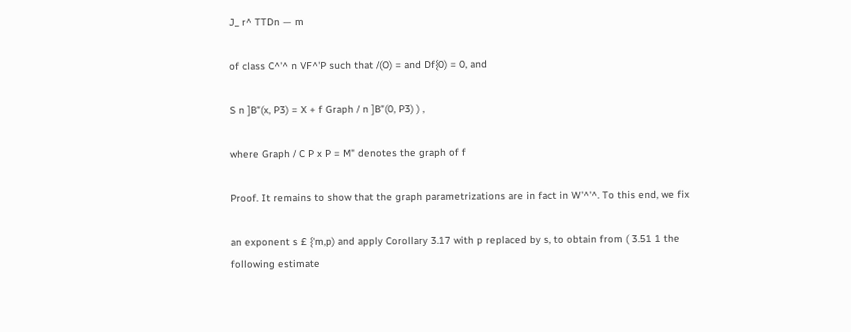J_ r^ TTDn — m

of class C^'^ n VF^'P such that /(O) = and Df{0) = 0, and

S n ]B"(x, P3) = X + f Graph / n ]B"(0, P3) ) ,

where Graph / C P x P = M" denotes the graph of f

Proof. It remains to show that the graph parametrizations are in fact in W'^'^. To this end, we fix

an exponent s £ {'m,p) and apply Corollary 3.17 with p replaced by s, to obtain from ( 3.51 1 the
following estimate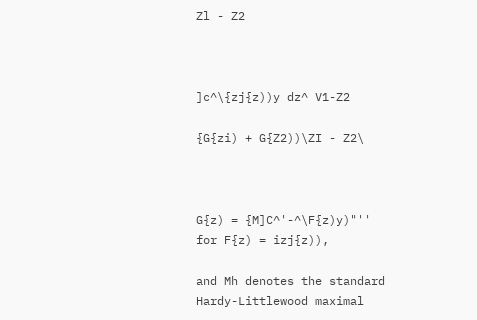Zl - Z2



]c^\{zj{z))y dz^ V1-Z2

{G{zi) + G{Z2))\ZI - Z2\



G{z) = {M]C^'-^\F{z)y)"'' for F{z) = izj{z)),

and Mh denotes the standard Hardy-Littlewood maximal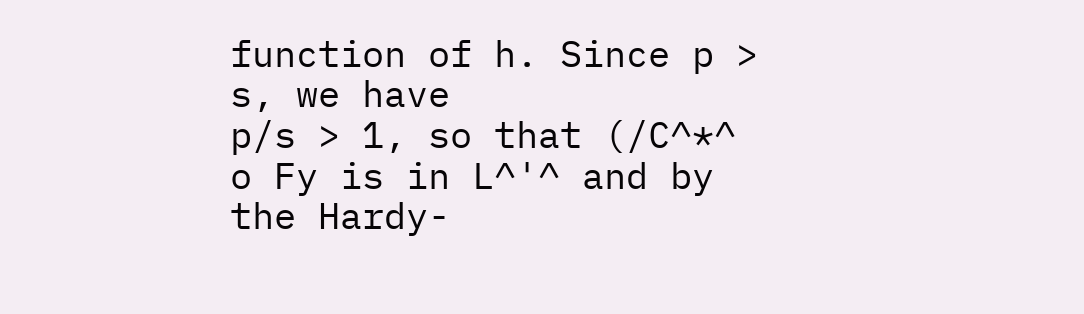function of h. Since p > s, we have
p/s > 1, so that (/C^*^ o Fy is in L^'^ and by the Hardy-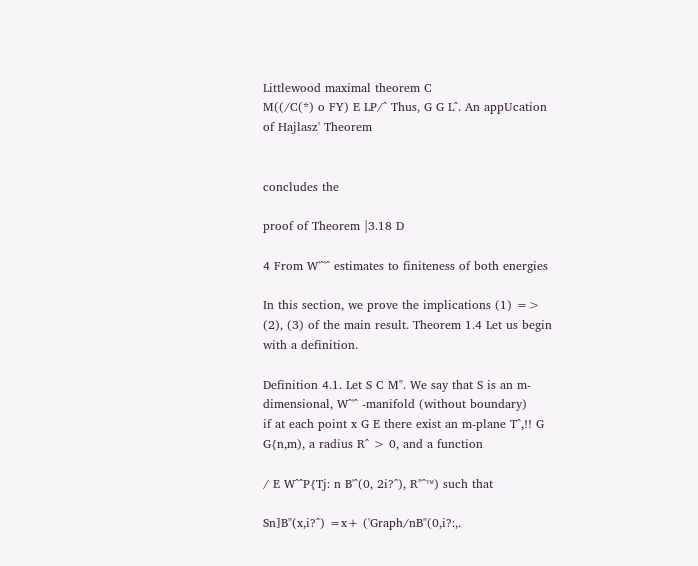Littlewood maximal theorem C
M((/C(*) o FY) E LP/^ Thus, G G L^. An appUcation of Hajlasz' Theorem


concludes the

proof of Theorem |3.18 D

4 From W'^'^ estimates to finiteness of both energies

In this section, we prove the implications (1) => (2), (3) of the main result. Theorem 1.4 Let us begin
with a definition.

Definition 4.1. Let S C M". We say that S is an m-dimensional, W^'^ -manifold (without boundary)
if at each point x G E there exist an m-plane T^,!! G G{n,m), a radius R^ > 0, and a function

/ E W^^P{Tj: n B'^(0, 2i?^), R"^™) such that

Sn]B"(x,i?^) =x+ ('Graph/nB"(0,i?:,.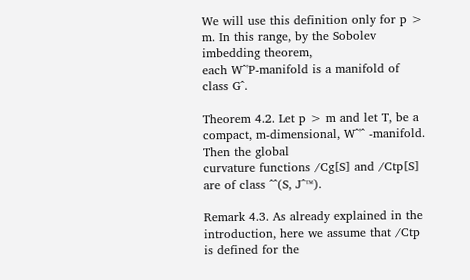We will use this definition only for p > m. In this range, by the Sobolev imbedding theorem,
each W^'P-manifold is a manifold of class G^.

Theorem 4.2. Let p > m and let T, be a compact, m-dimensional, W^'^ -manifold. Then the global
curvature functions /Cg[S] and /Ctp[S] are of class ^^(S, J^™).

Remark 4.3. As already explained in the introduction, here we assume that /Ctp is defined for the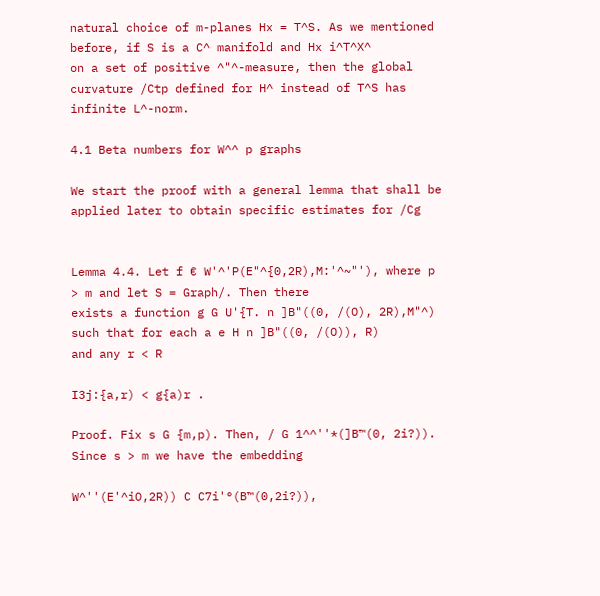natural choice of m-planes Hx = T^S. As we mentioned before, if S is a C^ manifold and Hx i^T^X^
on a set of positive ^"^-measure, then the global curvature /Ctp defined for H^ instead of T^S has
infinite L^-norm.

4.1 Beta numbers for W^^ p graphs

We start the proof with a general lemma that shall be applied later to obtain specific estimates for /Cg


Lemma 4.4. Let f € W'^'P(E"^{0,2R),M:'^~"'), where p > m and let S = Graph/. Then there
exists a function g G U'{T. n ]B"((0, /(O), 2R),M"^) such that for each a e H n ]B"((0, /(O)), R)
and any r < R

I3j:{a,r) < g{a)r .

Proof. Fix s G {m,p). Then, / G 1^^''*(]B™(0, 2i?)). Since s > m we have the embedding

W^''(E'^iO,2R)) C C7i'°(B™(0,2i?)),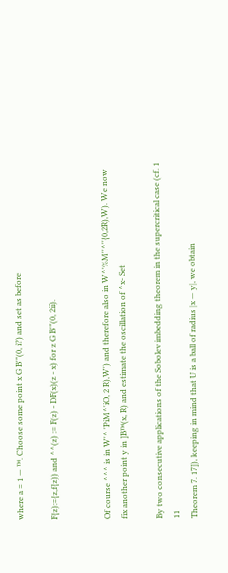where a = 1 — ™. Choose some point x G B'"(0, i?) and set as before

F{z):={z,f{z)) and ^^(z) := F(z) - DF(x)(z - x) for z G B'"(0, 2ii).


Of course ^^^ is in W'^ 'PiM^'iO, 2 R),W') and therefore also in W^'%M''^''{0,2R),W). We now
fix another point y in ]B™(x, R) and estimate the oscillation of ^x- Set

By two consecutive applications of the Sobolev imbedding theorem in the supercritical case (cf. 1 11
Theorem 7. 17]), keeping in mind that U is a ball of radius |x — y|, we obtain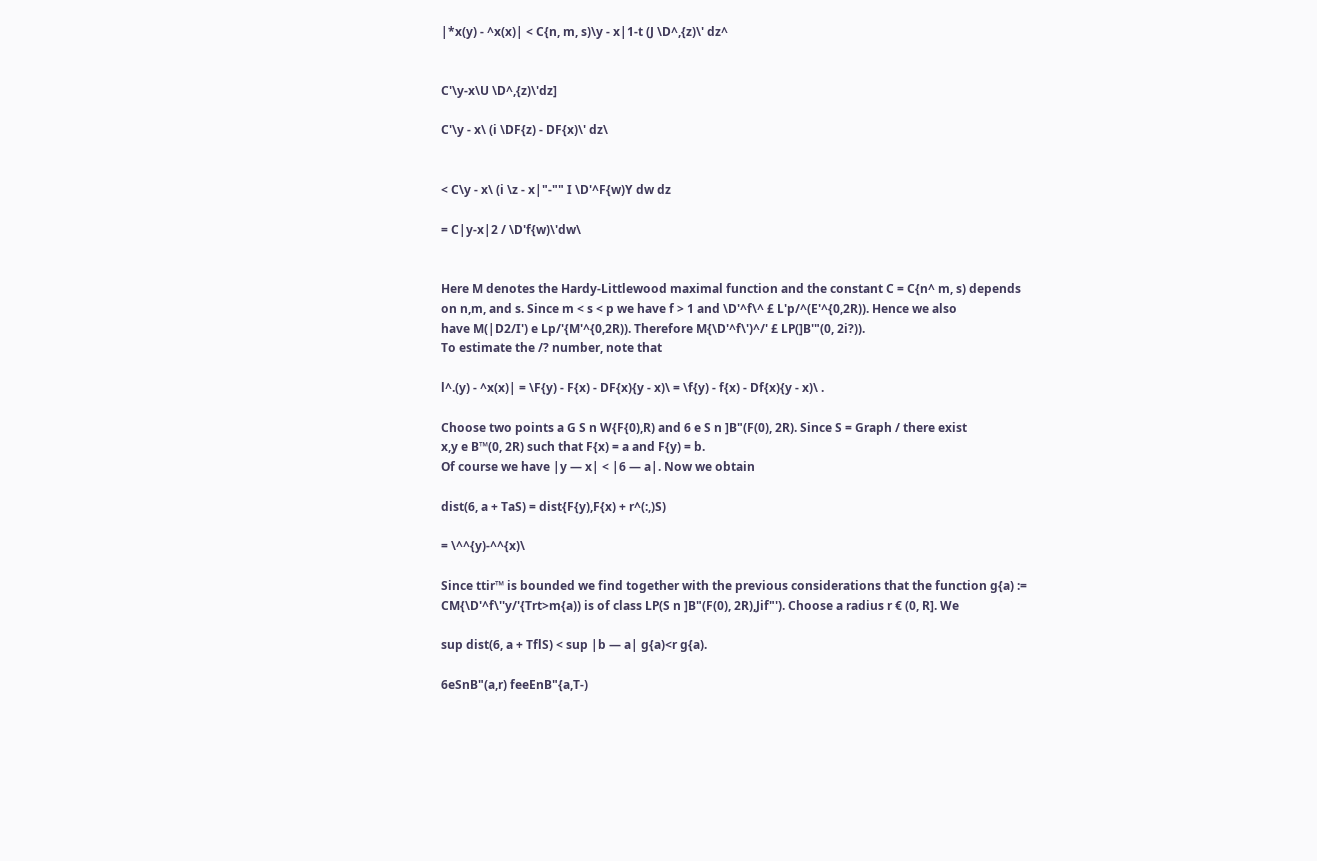|*x(y) - ^x(x)| < C{n, m, s)\y - x|1-t (J \D^,{z)\' dz^


C'\y-x\U \D^,{z)\'dz]

C'\y - x\ (i \DF{z) - DF{x)\' dz\


< C\y - x\ (i \z - x|"-"" I \D'^F{w)Y dw dz

= C|y-x|2 / \D'f{w)\'dw\


Here M denotes the Hardy-Littlewood maximal function and the constant C = C{n^ m, s) depends
on n,m, and s. Since m < s < p we have f > 1 and \D'^f\^ £ L'p/^(E'^{0,2R)). Hence we also
have M(|D2/I') e Lp/'{M'^{0,2R)). Therefore M{\D'^f\')^/' £ LP(]B'"(0, 2i?)).
To estimate the /? number, note that

l^.(y) - ^x(x)| = \F{y) - F{x) - DF{x){y - x)\ = \f{y) - f{x) - Df{x){y - x)\ .

Choose two points a G S n W{F{0),R) and 6 e S n ]B"(F(0), 2R). Since S = Graph / there exist
x,y e B™(0, 2R) such that F{x) = a and F{y) = b.
Of course we have |y — x| < |6 — a|. Now we obtain

dist(6, a + TaS) = dist{F{y),F{x) + r^(:,)S)

= \^^{y)-^^{x)\

Since ttir™ is bounded we find together with the previous considerations that the function g{a) :=
CM{\D'^f\''y/'{Trt>m{a)) is of class LP(S n ]B"(F(0), 2R),Jif"'). Choose a radius r € (0, R]. We

sup dist(6, a + TflS) < sup |b — a| g{a)<r g{a).

6eSnB"(a,r) feeEnB"{a,T-)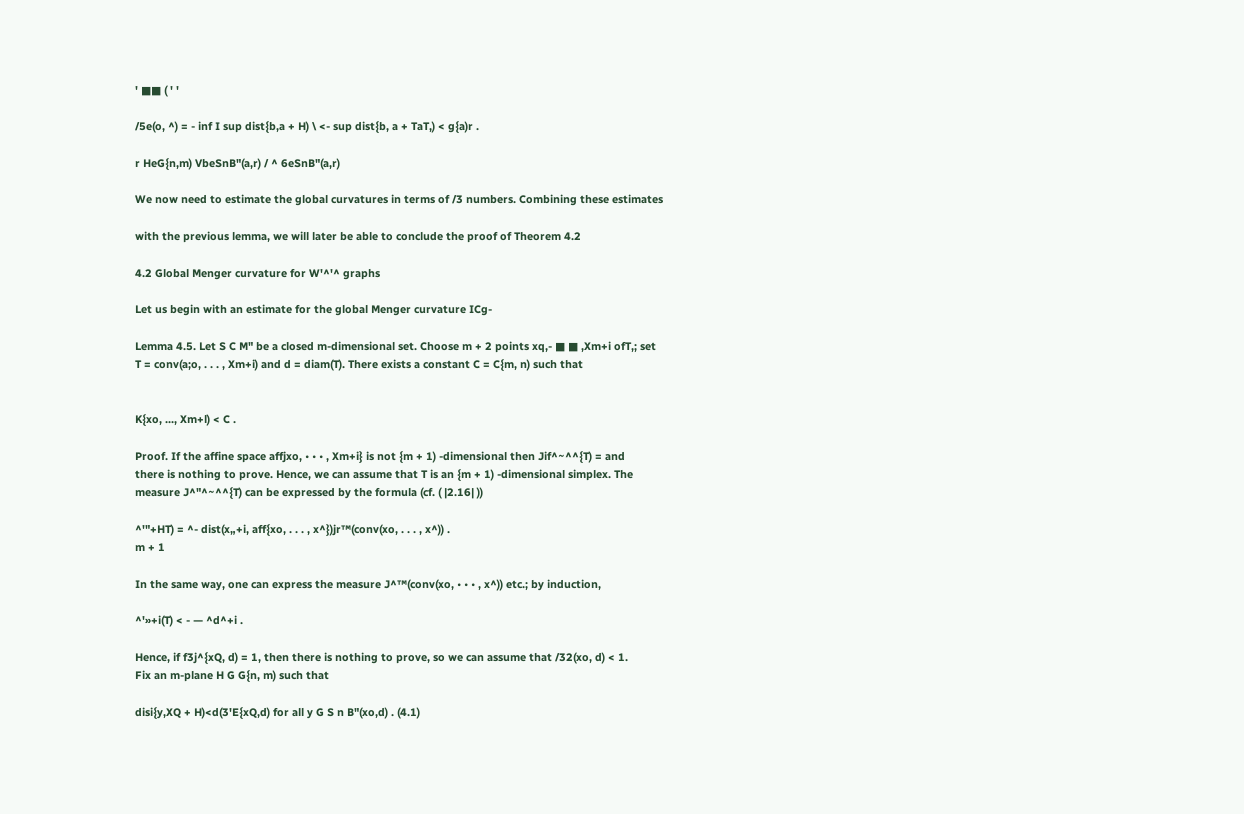' ■■ ( ' '

/5e(o, ^) = - inf I sup dist{b,a + H) \ <- sup dist{b, a + TaT,) < g{a)r .

r HeG{n,m) VbeSnB"(a,r) / ^ 6eSnB"(a,r)

We now need to estimate the global curvatures in terms of /3 numbers. Combining these estimates

with the previous lemma, we will later be able to conclude the proof of Theorem 4.2

4.2 Global Menger curvature for W'^'^ graphs

Let us begin with an estimate for the global Menger curvature ICg-

Lemma 4.5. Let S C M" be a closed m-dimensional set. Choose m + 2 points xq,- ■ ■ ,Xm+i ofT,; set
T = conv(a;o, . . . , Xm+i) and d = diam(T). There exists a constant C = C{m, n) such that


K{xo, ..., Xm+l) < C .

Proof. If the affine space affjxo, • • • , Xm+i} is not {m + 1) -dimensional then Jif^~^^{T) = and
there is nothing to prove. Hence, we can assume that T is an {m + 1) -dimensional simplex. The
measure J^"^~^^{T) can be expressed by the formula (cf. ( |2.16| ))

^'"+HT) = ^- dist(x„+i, aff{xo, . . . , x^})jr™(conv(xo, . . . , x^)) .
m + 1

In the same way, one can express the measure J^™(conv(xo, • • • , x^)) etc.; by induction,

^'»+i(T) < - — ^d^+i .

Hence, if f3j^{xQ, d) = 1, then there is nothing to prove, so we can assume that /32(xo, d) < 1.
Fix an m-plane H G G{n, m) such that

disi{y,XQ + H)<d(3'E{xQ,d) for all y G S n B"(xo,d) . (4.1)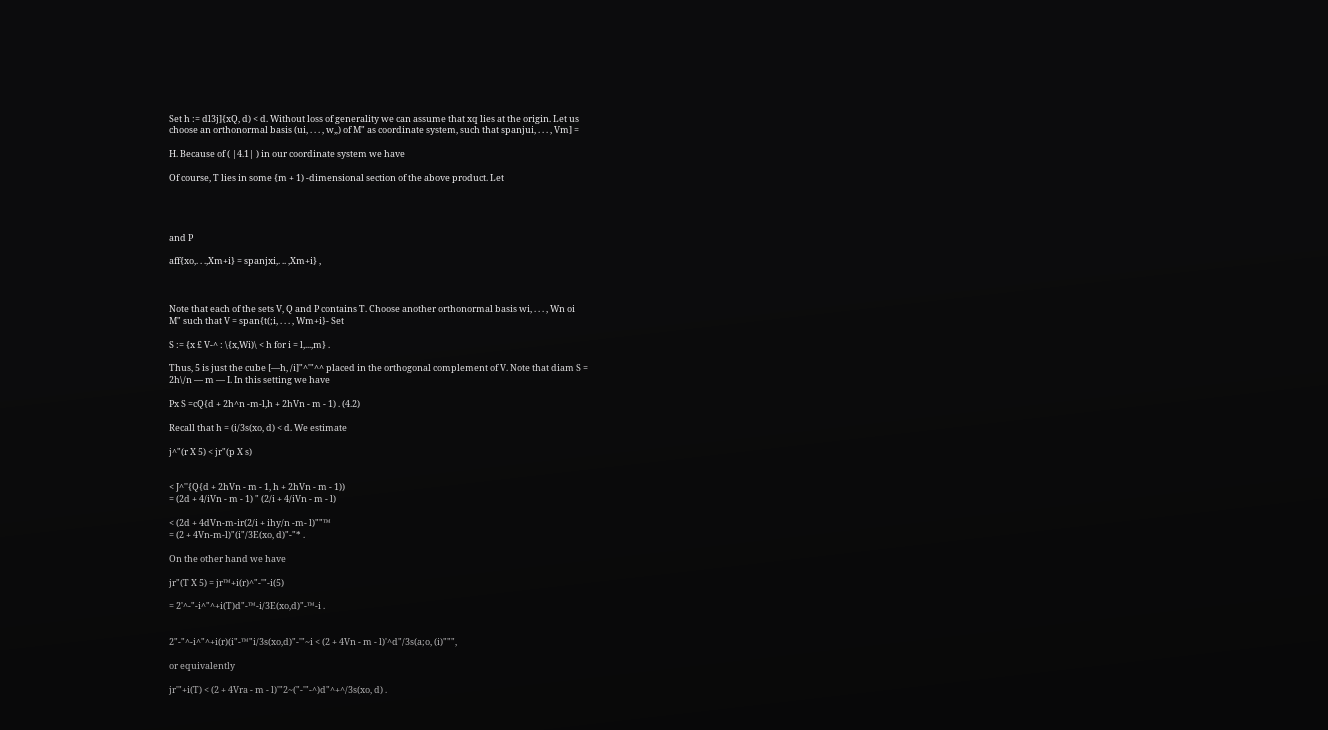Set h := dl3j]{xQ, d) < d. Without loss of generality we can assume that xq lies at the origin. Let us
choose an orthonormal basis (ui, . . . , w„) of M" as coordinate system, such that spanjui, . . . , Vm] =

H. Because of ( |4.1| ) in our coordinate system we have

Of course, T lies in some {m + 1) -dimensional section of the above product. Let




and P

aff{xo,. . .,Xm+i} = spanjxi,. .. ,Xm+i} ,



Note that each of the sets V, Q and P contains T. Choose another orthonormal basis wi, . . . , Wn oi
M" such that V = span{t(;i, . . . , Wm+i}- Set

S := {x £ V-^ : \{x,Wi)\ < h for i = l,...,m} .

Thus, 5 is just the cube [—h, /i]"^'"^^ placed in the orthogonal complement of V. Note that diam S =
2h\/n — m — I. In this setting we have

Px S =cQ{d + 2h^n -m-l,h + 2hVn - m - 1) . (4.2)

Recall that h = (i/3s(xo, d) < d. We estimate

j^"(r X 5) < jr"(p X s)


< J^''{Q{d + 2hVn - m - 1, h + 2hVn - m - 1))
= (2d + 4/iVn - m - 1) " (2/i + 4/iVn - m - l)

< (2d + 4dVn-m-ir(2/i + ihy/n -m- l)""™
= (2 + 4Vn-m-l)"(i"/3E(xo, d)"-"* .

On the other hand we have

jr"(T X 5) = jr™+i(r)^"-'"-i(5)

= 2'^-"-i^"^+i(T)d"-™-i/3E(xo,d)"-™-i .


2"-"^-i^"^+i(r)(i"-™"i/3s(xo,d)"-'"~i < (2 + 4Vn - m - l)'^d"/3s(a;o, (i)""",

or equivalently

jr'"+i(T) < (2 + 4Vra - m - l)'"2~("-'"-^)d"^+^/3s(xo, d) .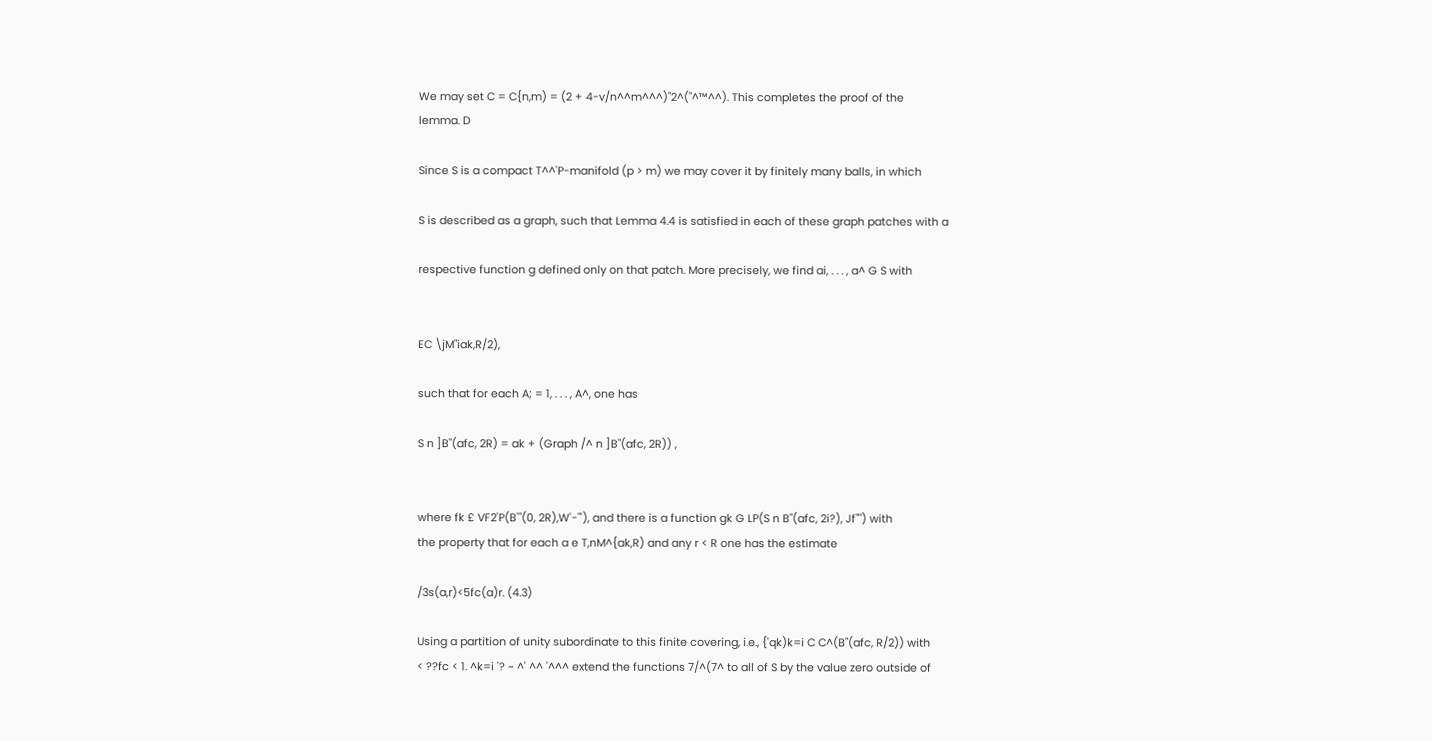We may set C = C{n,m) = (2 + 4-v/n^^m^^^)"2^("^™^^). This completes the proof of the
lemma. D

Since S is a compact T^^'P-manifold (p > m) we may cover it by finitely many balls, in which

S is described as a graph, such that Lemma 4.4 is satisfied in each of these graph patches with a

respective function g defined only on that patch. More precisely, we find ai, . . . , a^ G S with


EC \jM"iak,R/2),

such that for each A; = 1, . . . , A^, one has

S n ]B"(afc, 2R) = ak + (Graph /^ n ]B"(afc, 2R)) ,


where fk £ VF2'P(B'"(0, 2R),W'-"'), and there is a function gk G LP(S n B"(afc, 2i?), Jf"") with
the property that for each a e T,nM^{ak,R) and any r < R one has the estimate

/3s(a,r)<5fc(a)r. (4.3)

Using a partition of unity subordinate to this finite covering, i.e., {'qk)k=i C C^(B"(afc, R/2)) with
< ??fc < 1. ^k=i '? ~ ^' ^^ '^^^ extend the functions 7/^(7^ to all of S by the value zero outside of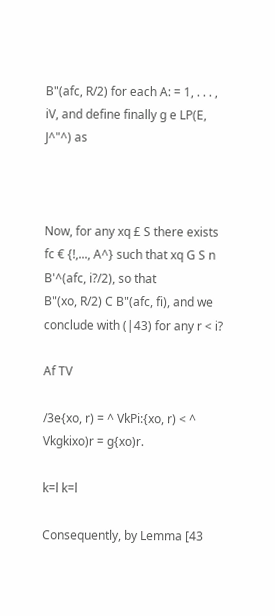B"(afc, R/2) for each A: = 1, . . . , iV, and define finally g e LP(E, J^"^) as



Now, for any xq £ S there exists fc € {!,..., A^} such that xq G S n B'^(afc, i?/2), so that
B"(xo, R/2) C B"(afc, fi), and we conclude with (|43) for any r < i?

Af TV

/3e{xo, r) = ^ VkPi:{xo, r) < ^ Vkgkixo)r = g{xo)r.

k=l k=l

Consequently, by Lemma [43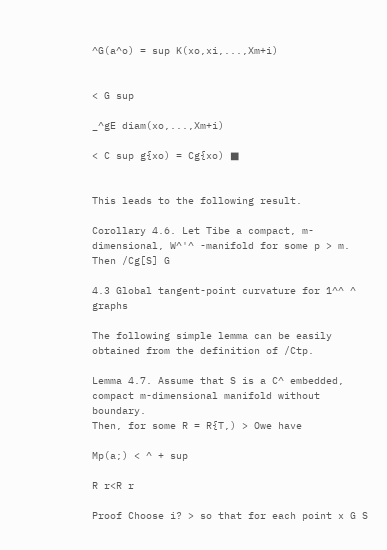^G(a^o) = sup K(xo,xi,...,Xm+i)


< G sup

_^gE diam(xo,...,Xm+i)

< C sup g{xo) = Cg{xo) ■


This leads to the following result.

Corollary 4.6. Let Tibe a compact, m-dimensional, W^'^ -manifold for some p > m. Then /Cg[S] G

4.3 Global tangent-point curvature for 1^^ ^ graphs

The following simple lemma can be easily obtained from the definition of /Ctp.

Lemma 4.7. Assume that S is a C^ embedded, compact m-dimensional manifold without boundary.
Then, for some R = R{T,) > Owe have

Mp(a;) < ^ + sup

R r<R r

Proof Choose i? > so that for each point x G S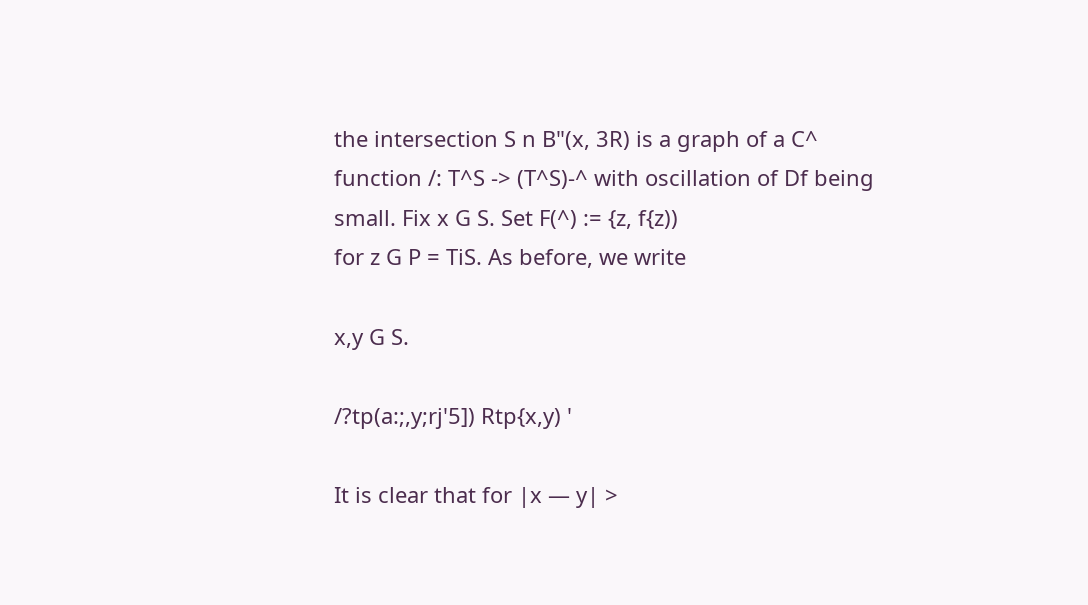the intersection S n B"(x, 3R) is a graph of a C^
function /: T^S -> (T^S)-^ with oscillation of Df being small. Fix x G S. Set F(^) := {z, f{z))
for z G P = TiS. As before, we write

x,y G S.

/?tp(a:;,y;rj'5]) Rtp{x,y) '

It is clear that for |x — y| >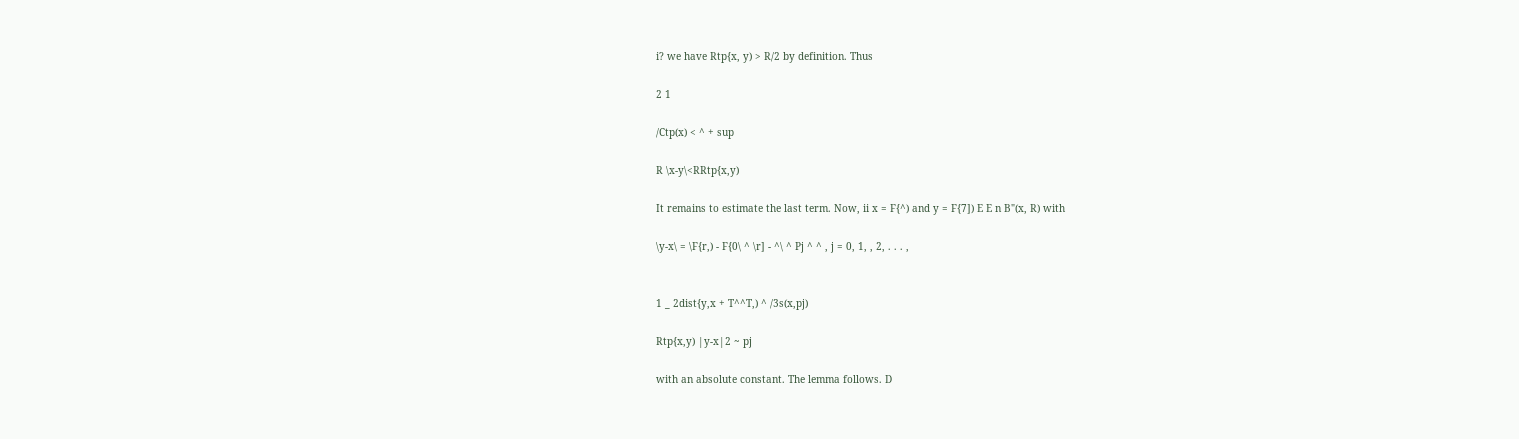i? we have Rtp{x, y) > R/2 by definition. Thus

2 1

/Ctp(x) < ^ + sup

R \x-y\<RRtp{x,y)

It remains to estimate the last term. Now, ii x = F{^) and y = F{7]) E E n B"(x, R) with

\y-x\ = \F{r,) - F{0\ ^ \r] - ^\ ^ Pj ^ ^ , j = 0, 1, , 2, . . . ,


1 _ 2dist{y,x + T^^T,) ^ /3s(x,pj)

Rtp{x,y) |y-x|2 ~ pj

with an absolute constant. The lemma follows. D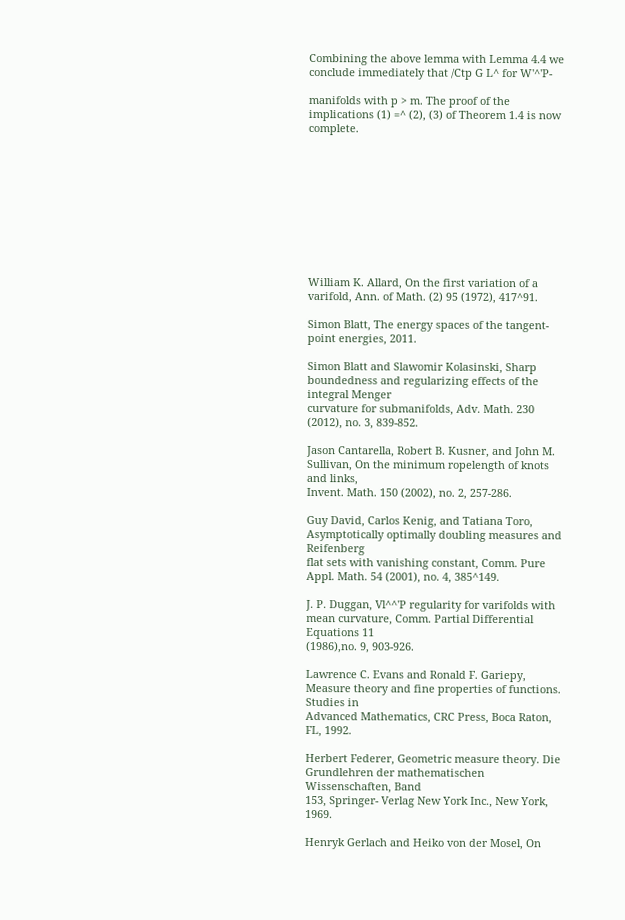Combining the above lemma with Lemma 4.4 we conclude immediately that /Ctp G L^ for W'^'P-

manifolds with p > m. The proof of the implications (1) =^ (2), (3) of Theorem 1.4 is now complete.










William K. Allard, On the first variation of a varifold, Ann. of Math. (2) 95 (1972), 417^91.

Simon Blatt, The energy spaces of the tangent-point energies, 2011.

Simon Blatt and Slawomir Kolasinski, Sharp boundedness and regularizing effects of the integral Menger
curvature for submanifolds, Adv. Math. 230 (2012), no. 3, 839-852.

Jason Cantarella, Robert B. Kusner, and John M. Sullivan, On the minimum ropelength of knots and links,
Invent. Math. 150 (2002), no. 2, 257-286.

Guy David, Carlos Kenig, and Tatiana Toro, Asymptotically optimally doubling measures and Reifenberg
flat sets with vanishing constant, Comm. Pure Appl. Math. 54 (2001), no. 4, 385^149.

J. P. Duggan, Vl^^'P regularity for varifolds with mean curvature, Comm. Partial Differential Equations 11
(1986),no. 9, 903-926.

Lawrence C. Evans and Ronald F. Gariepy, Measure theory and fine properties of functions. Studies in
Advanced Mathematics, CRC Press, Boca Raton, FL, 1992.

Herbert Federer, Geometric measure theory. Die Grundlehren der mathematischen Wissenschaften, Band
153, Springer- Verlag New York Inc., New York, 1969.

Henryk Gerlach and Heiko von der Mosel, On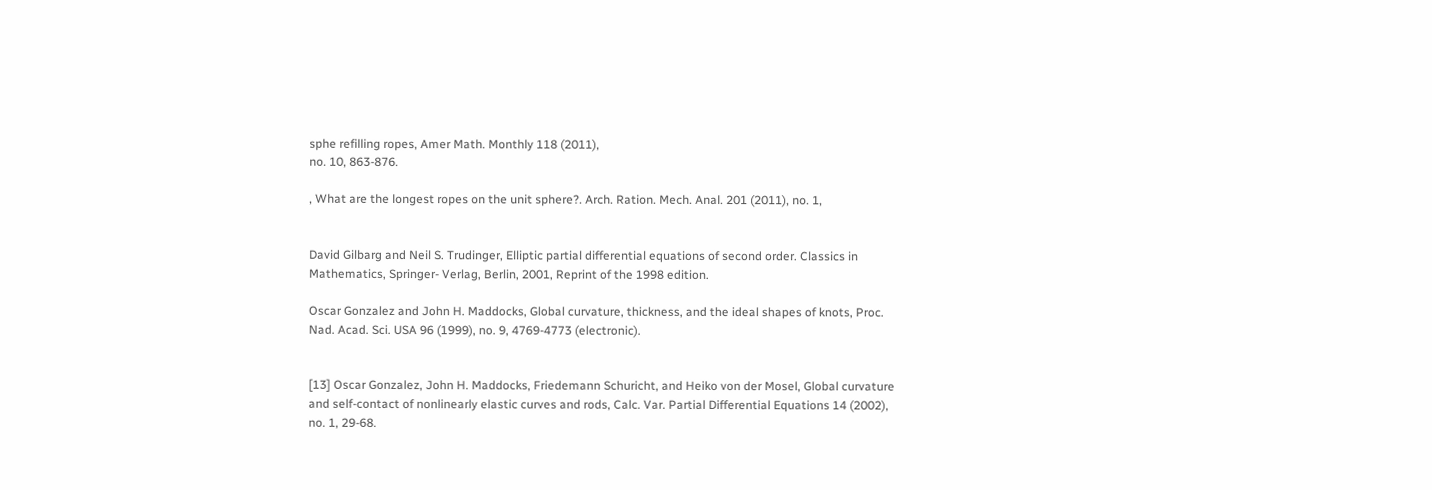sphe refilling ropes, Amer Math. Monthly 118 (2011),
no. 10, 863-876.

, What are the longest ropes on the unit sphere?. Arch. Ration. Mech. Anal. 201 (2011), no. 1,


David Gilbarg and Neil S. Trudinger, Elliptic partial differential equations of second order. Classics in
Mathematics, Springer- Verlag, Berlin, 2001, Reprint of the 1998 edition.

Oscar Gonzalez and John H. Maddocks, Global curvature, thickness, and the ideal shapes of knots, Proc.
Nad. Acad. Sci. USA 96 (1999), no. 9, 4769-4773 (electronic).


[13] Oscar Gonzalez, John H. Maddocks, Friedemann Schuricht, and Heiko von der Mosel, Global curvature
and self-contact of nonlinearly elastic curves and rods, Calc. Var. Partial Differential Equations 14 (2002),
no. 1, 29-68.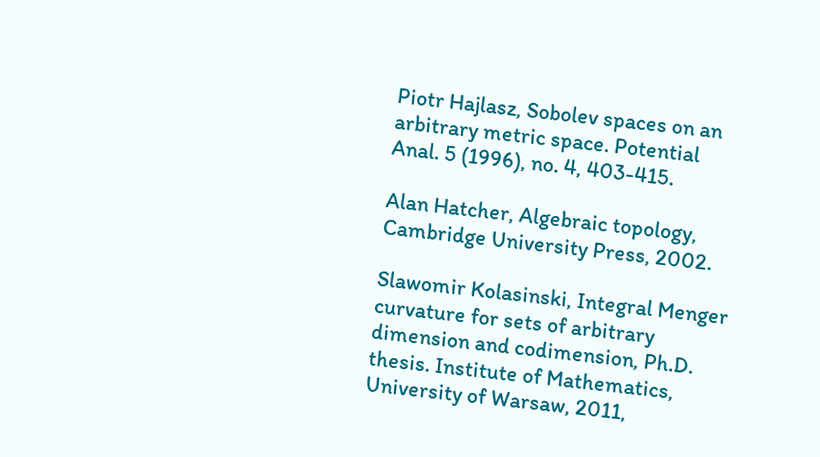Piotr Hajlasz, Sobolev spaces on an arbitrary metric space. Potential Anal. 5 (1996), no. 4, 403-415.

Alan Hatcher, Algebraic topology, Cambridge University Press, 2002.

Slawomir Kolasinski, Integral Menger curvature for sets of arbitrary dimension and codimension, Ph.D.
thesis. Institute of Mathematics, University of Warsaw, 2011,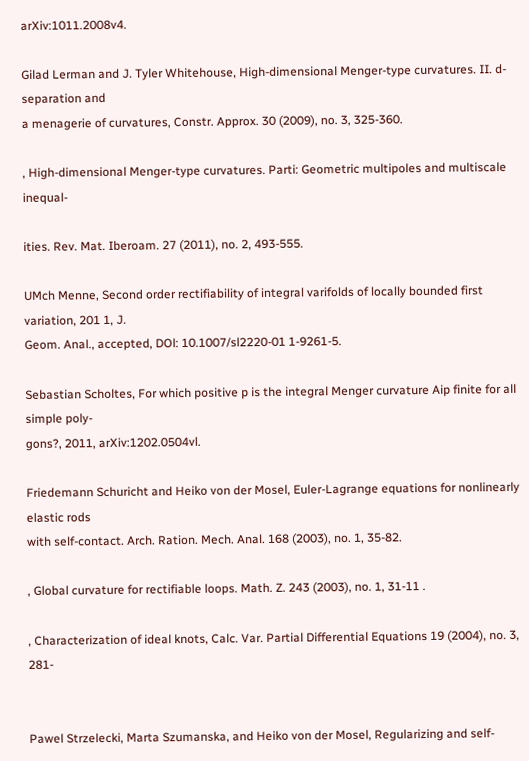arXiv:1011.2008v4.

Gilad Lerman and J. Tyler Whitehouse, High-dimensional Menger-type curvatures. II. d-separation and
a menagerie of curvatures, Constr. Approx. 30 (2009), no. 3, 325-360.

, High-dimensional Menger-type curvatures. Parti: Geometric multipoles and multiscale inequal-

ities. Rev. Mat. Iberoam. 27 (2011), no. 2, 493-555.

UMch Menne, Second order rectifiability of integral varifolds of locally bounded first variation, 201 1, J.
Geom. Anal., accepted, DOl: 10.1007/sl2220-01 1-9261-5.

Sebastian Scholtes, For which positive p is the integral Menger curvature Aip finite for all simple poly-
gons?, 2011, arXiv:1202.0504vl.

Friedemann Schuricht and Heiko von der Mosel, Euler-Lagrange equations for nonlinearly elastic rods
with self-contact. Arch. Ration. Mech. Anal. 168 (2003), no. 1, 35-82.

, Global curvature for rectifiable loops. Math. Z. 243 (2003), no. 1, 31-11 .

, Characterization of ideal knots, Calc. Var. Partial Differential Equations 19 (2004), no. 3, 281-


Pawel Strzelecki, Marta Szumanska, and Heiko von der Mosel, Regularizing and self-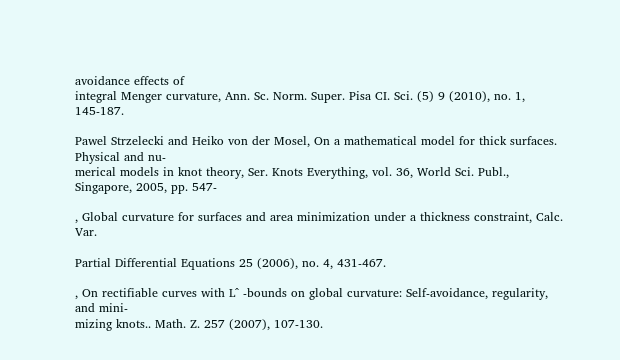avoidance effects of
integral Menger curvature, Ann. Sc. Norm. Super. Pisa CI. Sci. (5) 9 (2010), no. 1, 145-187.

Pawel Strzelecki and Heiko von der Mosel, On a mathematical model for thick surfaces. Physical and nu-
merical models in knot theory, Ser. Knots Everything, vol. 36, World Sci. Publ., Singapore, 2005, pp. 547-

, Global curvature for surfaces and area minimization under a thickness constraint, Calc. Var.

Partial Differential Equations 25 (2006), no. 4, 431-467.

, On rectifiable curves with L^ -bounds on global curvature: Self-avoidance, regularity, and mini-
mizing knots.. Math. Z. 257 (2007), 107-130.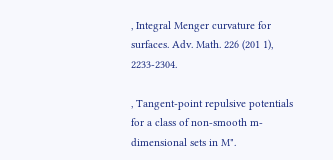, Integral Menger curvature for surfaces. Adv. Math. 226 (201 1), 2233-2304.

, Tangent-point repulsive potentials for a class of non-smooth m-dimensional sets in M".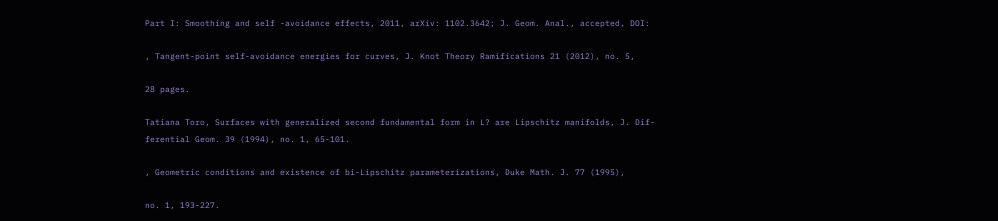Part I: Smoothing and self -avoidance effects, 2011, arXiv: 1102.3642; J. Geom. Anal., accepted, DOI:

, Tangent-point self-avoidance energies for curves, J. Knot Theory Ramifications 21 (2012), no. 5,

28 pages.

Tatiana Toro, Surfaces with generalized second fundamental form in L? are Lipschitz manifolds, J. Dif-
ferential Geom. 39 (1994), no. 1, 65-101.

, Geometric conditions and existence of bi-Lipschitz parameterizations, Duke Math. J. 77 (1995),

no. 1, 193-227.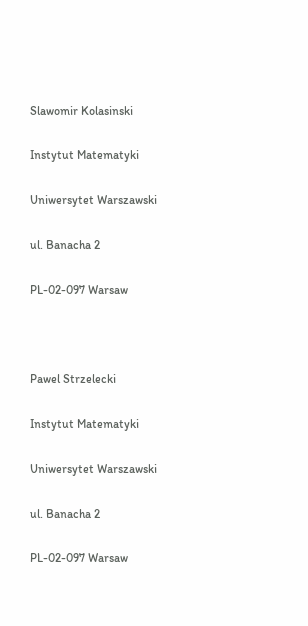Slawomir Kolasinski

Instytut Matematyki

Uniwersytet Warszawski

ul. Banacha 2

PL-02-097 Warsaw



Pawel Strzelecki

Instytut Matematyki

Uniwersytet Warszawski

ul. Banacha 2

PL-02-097 Warsaw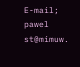E-mail; pawel st@mimuw.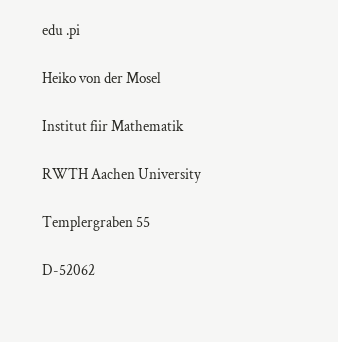edu .pi

Heiko von der Mosel

Institut fiir Mathematik

RWTH Aachen University

Templergraben 55

D-52062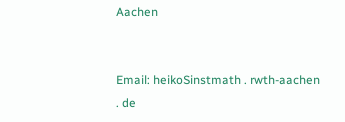Aachen


Email: heikoSinstmath . rwth-aachen . de